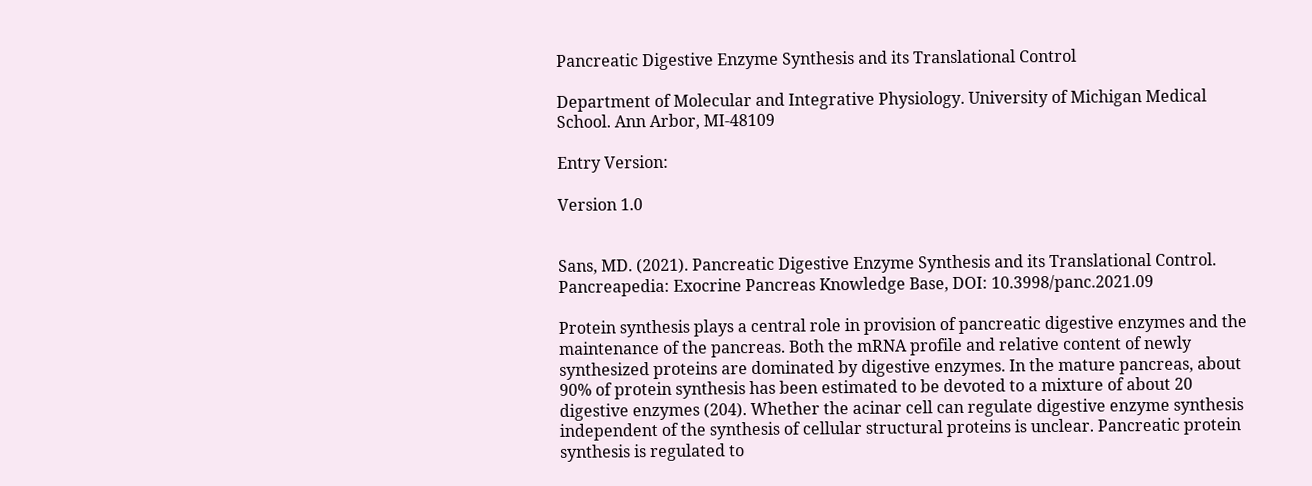Pancreatic Digestive Enzyme Synthesis and its Translational Control

Department of Molecular and Integrative Physiology. University of Michigan Medical School. Ann Arbor, MI-48109

Entry Version:

Version 1.0


Sans, MD. (2021). Pancreatic Digestive Enzyme Synthesis and its Translational Control.
Pancreapedia: Exocrine Pancreas Knowledge Base, DOI: 10.3998/panc.2021.09

Protein synthesis plays a central role in provision of pancreatic digestive enzymes and the maintenance of the pancreas. Both the mRNA profile and relative content of newly synthesized proteins are dominated by digestive enzymes. In the mature pancreas, about 90% of protein synthesis has been estimated to be devoted to a mixture of about 20 digestive enzymes (204). Whether the acinar cell can regulate digestive enzyme synthesis independent of the synthesis of cellular structural proteins is unclear. Pancreatic protein synthesis is regulated to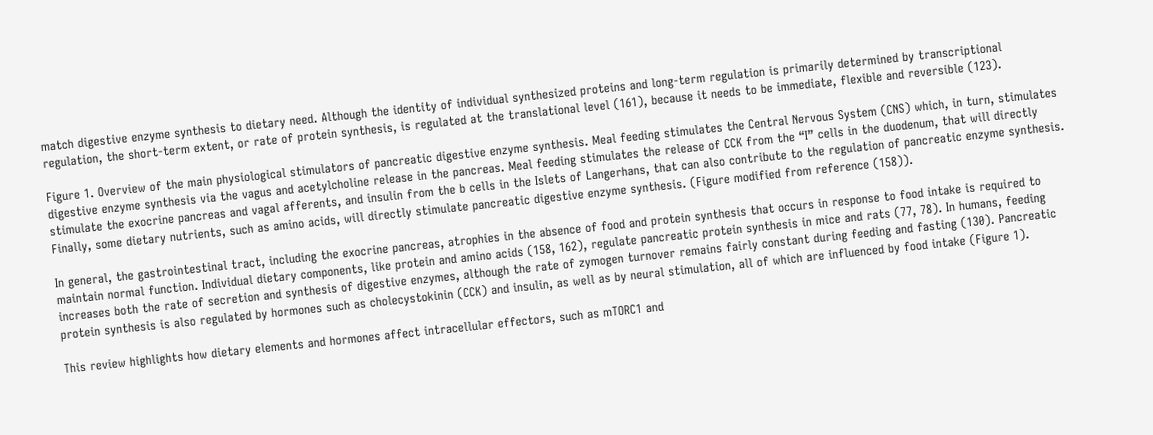match digestive enzyme synthesis to dietary need. Although the identity of individual synthesized proteins and long-term regulation is primarily determined by transcriptional regulation, the short-term extent, or rate of protein synthesis, is regulated at the translational level (161), because it needs to be immediate, flexible and reversible (123).

Figure 1. Overview of the main physiological stimulators of pancreatic digestive enzyme synthesis. Meal feeding stimulates the Central Nervous System (CNS) which, in turn, stimulates digestive enzyme synthesis via the vagus and acetylcholine release in the pancreas. Meal feeding stimulates the release of CCK from the “I” cells in the duodenum, that will directly stimulate the exocrine pancreas and vagal afferents, and insulin from the b cells in the Islets of Langerhans, that can also contribute to the regulation of pancreatic enzyme synthesis. Finally, some dietary nutrients, such as amino acids, will directly stimulate pancreatic digestive enzyme synthesis. (Figure modified from reference (158)).

In general, the gastrointestinal tract, including the exocrine pancreas, atrophies in the absence of food and protein synthesis that occurs in response to food intake is required to maintain normal function. Individual dietary components, like protein and amino acids (158, 162), regulate pancreatic protein synthesis in mice and rats (77, 78). In humans, feeding increases both the rate of secretion and synthesis of digestive enzymes, although the rate of zymogen turnover remains fairly constant during feeding and fasting (130). Pancreatic protein synthesis is also regulated by hormones such as cholecystokinin (CCK) and insulin, as well as by neural stimulation, all of which are influenced by food intake (Figure 1).

This review highlights how dietary elements and hormones affect intracellular effectors, such as mTORC1 and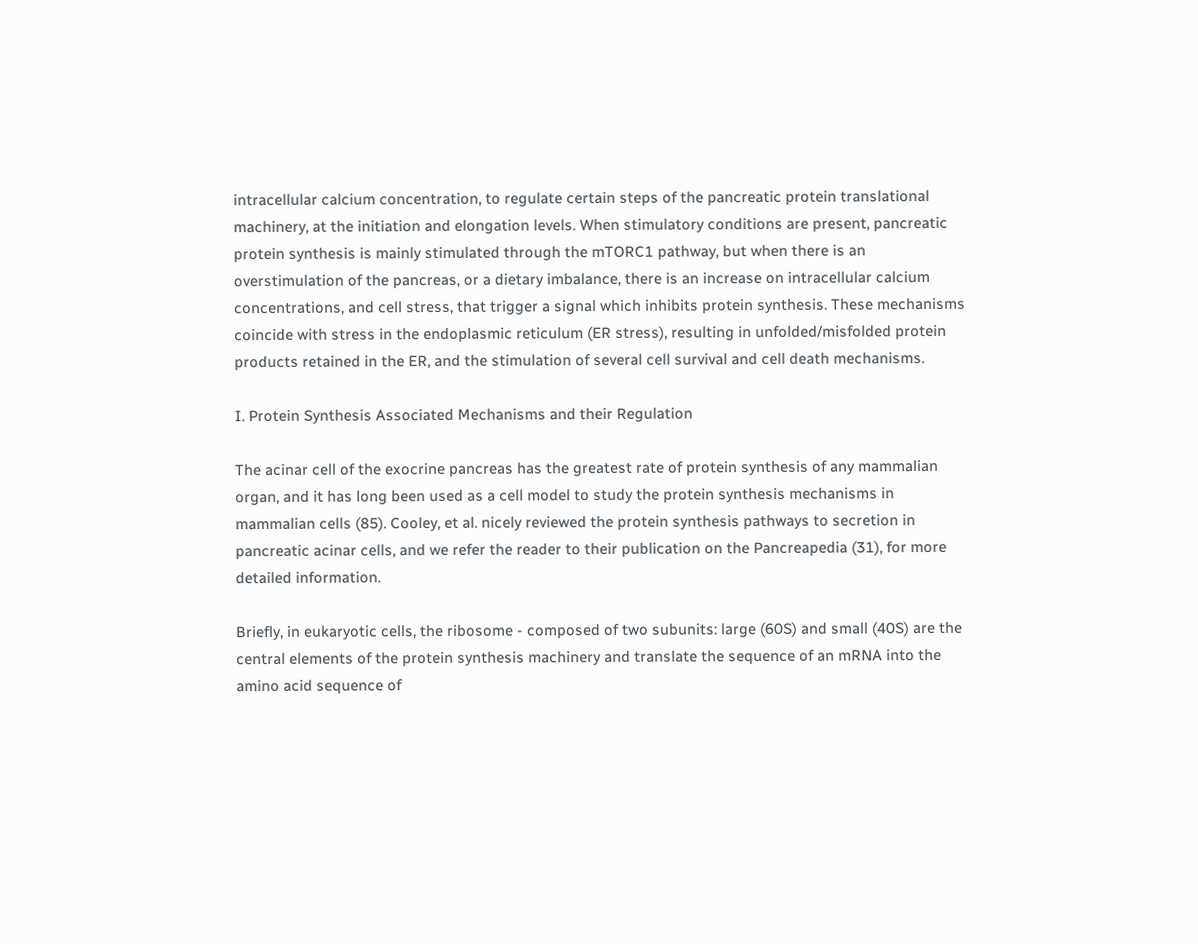intracellular calcium concentration, to regulate certain steps of the pancreatic protein translational machinery, at the initiation and elongation levels. When stimulatory conditions are present, pancreatic protein synthesis is mainly stimulated through the mTORC1 pathway, but when there is an overstimulation of the pancreas, or a dietary imbalance, there is an increase on intracellular calcium concentrations, and cell stress, that trigger a signal which inhibits protein synthesis. These mechanisms coincide with stress in the endoplasmic reticulum (ER stress), resulting in unfolded/misfolded protein products retained in the ER, and the stimulation of several cell survival and cell death mechanisms.

I. Protein Synthesis Associated Mechanisms and their Regulation

The acinar cell of the exocrine pancreas has the greatest rate of protein synthesis of any mammalian organ, and it has long been used as a cell model to study the protein synthesis mechanisms in mammalian cells (85). Cooley, et al. nicely reviewed the protein synthesis pathways to secretion in pancreatic acinar cells, and we refer the reader to their publication on the Pancreapedia (31), for more detailed information.

Briefly, in eukaryotic cells, the ribosome - composed of two subunits: large (60S) and small (40S) are the central elements of the protein synthesis machinery and translate the sequence of an mRNA into the amino acid sequence of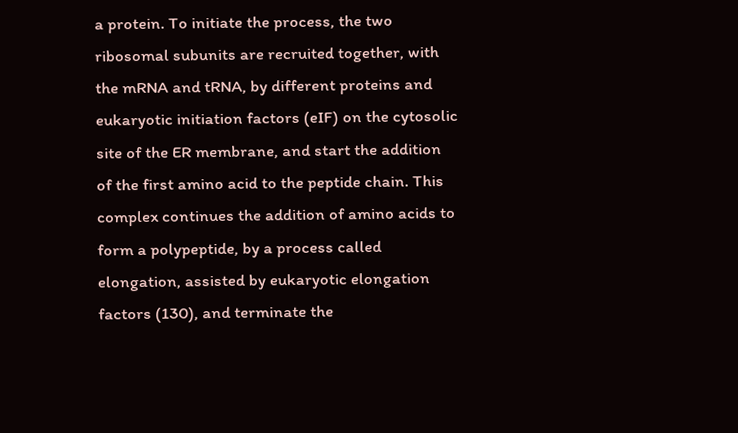a protein. To initiate the process, the two ribosomal subunits are recruited together, with the mRNA and tRNA, by different proteins and eukaryotic initiation factors (eIF) on the cytosolic site of the ER membrane, and start the addition of the first amino acid to the peptide chain. This complex continues the addition of amino acids to form a polypeptide, by a process called elongation, assisted by eukaryotic elongation factors (130), and terminate the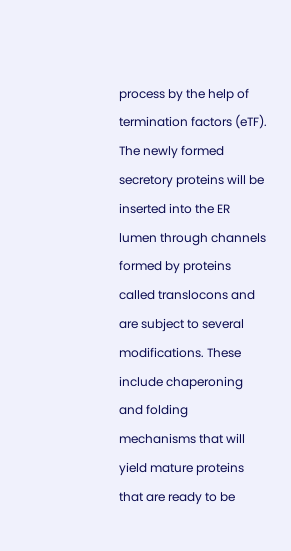process by the help of termination factors (eTF). The newly formed secretory proteins will be inserted into the ER lumen through channels formed by proteins called translocons and are subject to several modifications. These include chaperoning and folding mechanisms that will yield mature proteins that are ready to be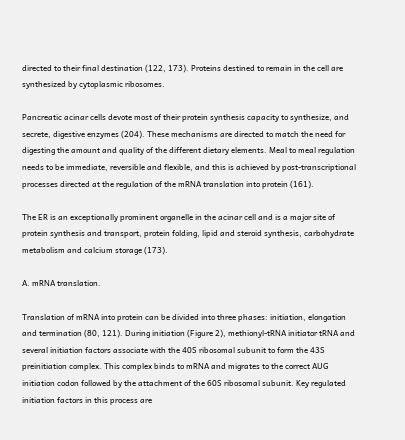directed to their final destination (122, 173). Proteins destined to remain in the cell are synthesized by cytoplasmic ribosomes.

Pancreatic acinar cells devote most of their protein synthesis capacity to synthesize, and secrete, digestive enzymes (204). These mechanisms are directed to match the need for digesting the amount and quality of the different dietary elements. Meal to meal regulation needs to be immediate, reversible and flexible, and this is achieved by post-transcriptional processes directed at the regulation of the mRNA translation into protein (161).

The ER is an exceptionally prominent organelle in the acinar cell and is a major site of protein synthesis and transport, protein folding, lipid and steroid synthesis, carbohydrate metabolism and calcium storage (173).

A. mRNA translation.

Translation of mRNA into protein can be divided into three phases: initiation, elongation and termination (80, 121). During initiation (Figure 2), methionyl-tRNA initiator tRNA and several initiation factors associate with the 40S ribosomal subunit to form the 43S preinitiation complex. This complex binds to mRNA and migrates to the correct AUG initiation codon followed by the attachment of the 60S ribosomal subunit. Key regulated initiation factors in this process are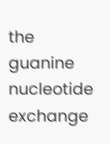the guanine nucleotide exchange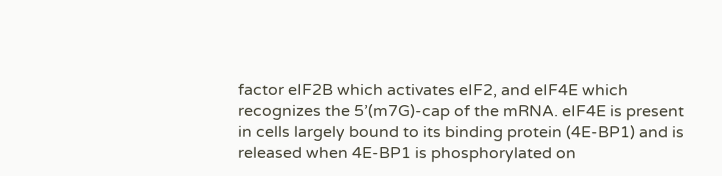factor eIF2B which activates eIF2, and eIF4E which recognizes the 5’(m7G)-cap of the mRNA. eIF4E is present in cells largely bound to its binding protein (4E-BP1) and is released when 4E-BP1 is phosphorylated on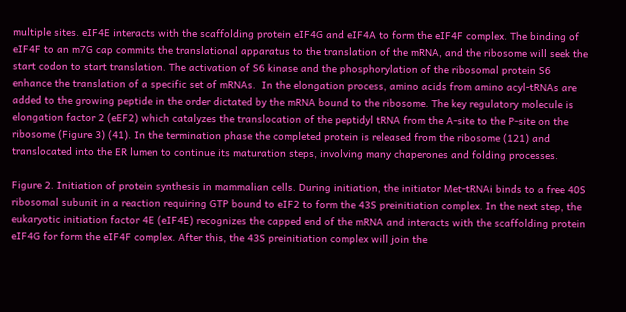multiple sites. eIF4E interacts with the scaffolding protein eIF4G and eIF4A to form the eIF4F complex. The binding of eIF4F to an m7G cap commits the translational apparatus to the translation of the mRNA, and the ribosome will seek the start codon to start translation. The activation of S6 kinase and the phosphorylation of the ribosomal protein S6 enhance the translation of a specific set of mRNAs.  In the elongation process, amino acids from amino acyl-tRNAs are added to the growing peptide in the order dictated by the mRNA bound to the ribosome. The key regulatory molecule is elongation factor 2 (eEF2) which catalyzes the translocation of the peptidyl tRNA from the A-site to the P-site on the ribosome (Figure 3) (41). In the termination phase the completed protein is released from the ribosome (121) and translocated into the ER lumen to continue its maturation steps, involving many chaperones and folding processes.

Figure 2. Initiation of protein synthesis in mammalian cells. During initiation, the initiator Met-tRNAi binds to a free 40S ribosomal subunit in a reaction requiring GTP bound to eIF2 to form the 43S preinitiation complex. In the next step, the eukaryotic initiation factor 4E (eIF4E) recognizes the capped end of the mRNA and interacts with the scaffolding protein eIF4G for form the eIF4F complex. After this, the 43S preinitiation complex will join the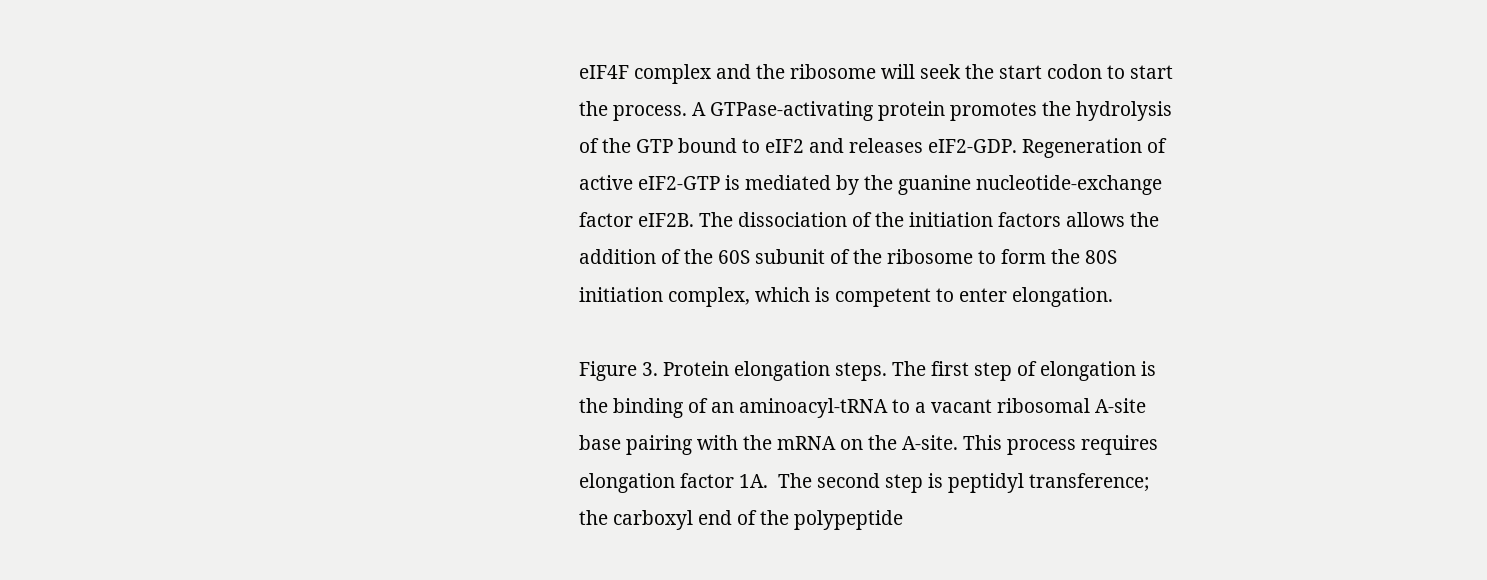eIF4F complex and the ribosome will seek the start codon to start the process. A GTPase-activating protein promotes the hydrolysis of the GTP bound to eIF2 and releases eIF2-GDP. Regeneration of active eIF2-GTP is mediated by the guanine nucleotide-exchange factor eIF2B. The dissociation of the initiation factors allows the addition of the 60S subunit of the ribosome to form the 80S initiation complex, which is competent to enter elongation.

Figure 3. Protein elongation steps. The first step of elongation is the binding of an aminoacyl-tRNA to a vacant ribosomal A-site base pairing with the mRNA on the A-site. This process requires elongation factor 1A.  The second step is peptidyl transference; the carboxyl end of the polypeptide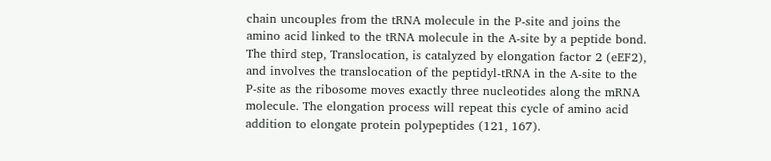chain uncouples from the tRNA molecule in the P-site and joins the amino acid linked to the tRNA molecule in the A-site by a peptide bond. The third step, Translocation, is catalyzed by elongation factor 2 (eEF2), and involves the translocation of the peptidyl-tRNA in the A-site to the P-site as the ribosome moves exactly three nucleotides along the mRNA molecule. The elongation process will repeat this cycle of amino acid addition to elongate protein polypeptides (121, 167).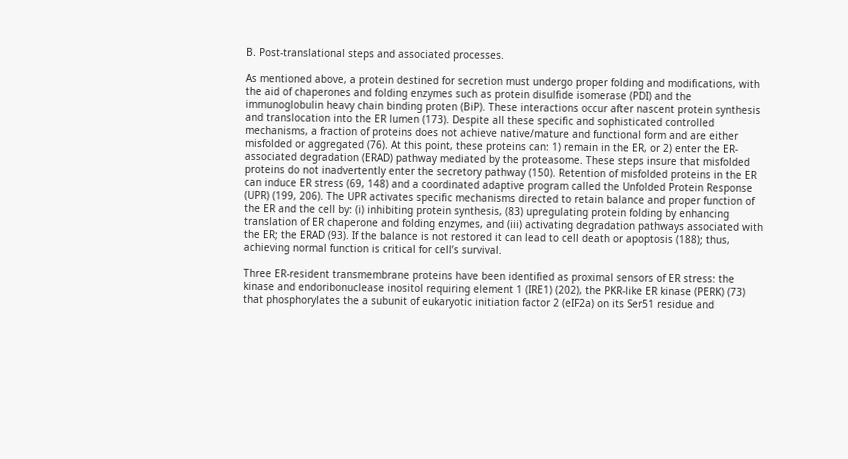B. Post-translational steps and associated processes.

As mentioned above, a protein destined for secretion must undergo proper folding and modifications, with the aid of chaperones and folding enzymes such as protein disulfide isomerase (PDI) and the immunoglobulin heavy chain binding proten (BiP). These interactions occur after nascent protein synthesis and translocation into the ER lumen (173). Despite all these specific and sophisticated controlled mechanisms, a fraction of proteins does not achieve native/mature and functional form and are either misfolded or aggregated (76). At this point, these proteins can: 1) remain in the ER, or 2) enter the ER-associated degradation (ERAD) pathway mediated by the proteasome. These steps insure that misfolded proteins do not inadvertently enter the secretory pathway (150). Retention of misfolded proteins in the ER can induce ER stress (69, 148) and a coordinated adaptive program called the Unfolded Protein Response (UPR) (199, 206). The UPR activates specific mechanisms directed to retain balance and proper function of the ER and the cell by: (i) inhibiting protein synthesis, (83) upregulating protein folding by enhancing translation of ER chaperone and folding enzymes, and (iii) activating degradation pathways associated with the ER; the ERAD (93). If the balance is not restored it can lead to cell death or apoptosis (188); thus, achieving normal function is critical for cell’s survival.

Three ER-resident transmembrane proteins have been identified as proximal sensors of ER stress: the kinase and endoribonuclease inositol requiring element 1 (IRE1) (202), the PKR-like ER kinase (PERK) (73) that phosphorylates the a subunit of eukaryotic initiation factor 2 (eIF2a) on its Ser51 residue and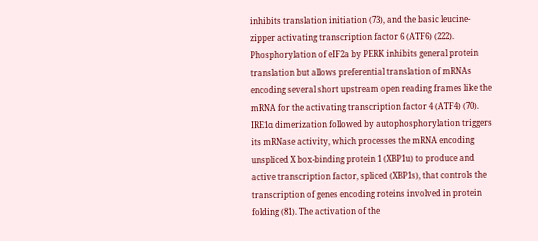inhibits translation initiation (73), and the basic leucine-zipper activating transcription factor 6 (ATF6) (222).  Phosphorylation of eIF2a by PERK inhibits general protein translation but allows preferential translation of mRNAs encoding several short upstream open reading frames like the mRNA for the activating transcription factor 4 (ATF4) (70). IRE1α dimerization followed by autophosphorylation triggers its mRNase activity, which processes the mRNA encoding unspliced X box-binding protein 1 (XBP1u) to produce and active transcription factor, spliced (XBP1s), that controls the transcription of genes encoding roteins involved in protein folding (81). The activation of the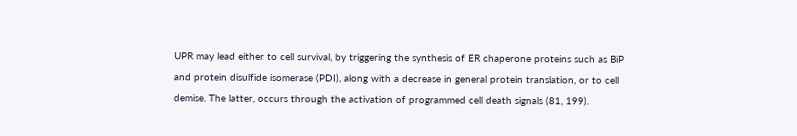UPR may lead either to cell survival, by triggering the synthesis of ER chaperone proteins such as BiP and protein disulfide isomerase (PDI), along with a decrease in general protein translation, or to cell demise. The latter, occurs through the activation of programmed cell death signals (81, 199).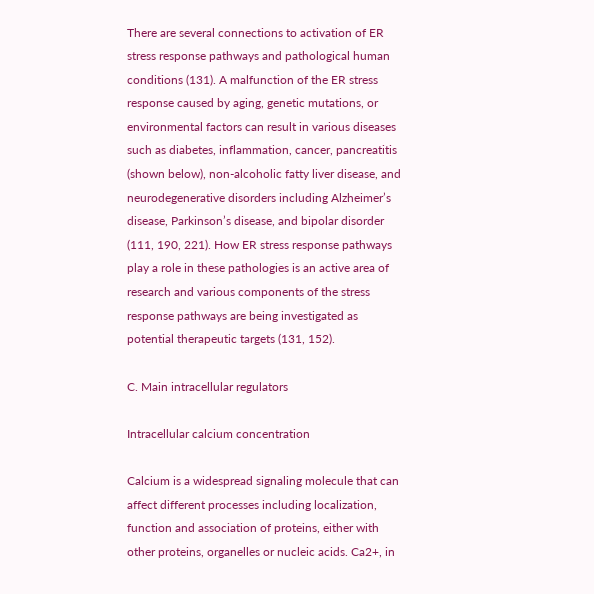There are several connections to activation of ER stress response pathways and pathological human conditions (131). A malfunction of the ER stress response caused by aging, genetic mutations, or environmental factors can result in various diseases such as diabetes, inflammation, cancer, pancreatitis (shown below), non-alcoholic fatty liver disease, and neurodegenerative disorders including Alzheimer’s disease, Parkinson’s disease, and bipolar disorder (111, 190, 221). How ER stress response pathways play a role in these pathologies is an active area of research and various components of the stress response pathways are being investigated as potential therapeutic targets (131, 152).

C. Main intracellular regulators

Intracellular calcium concentration

Calcium is a widespread signaling molecule that can affect different processes including localization, function and association of proteins, either with other proteins, organelles or nucleic acids. Ca2+, in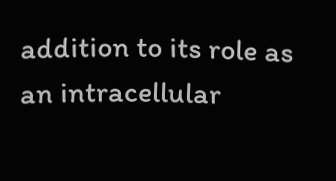addition to its role as an intracellular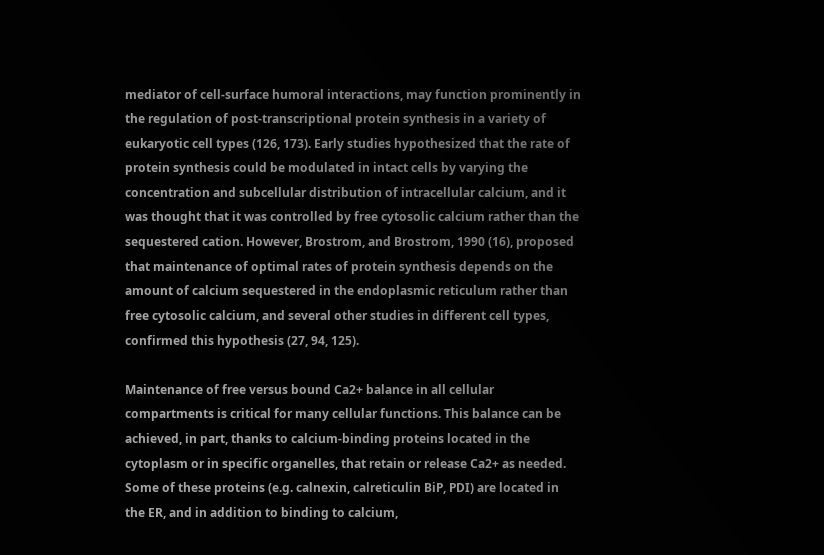mediator of cell-surface humoral interactions, may function prominently in the regulation of post-transcriptional protein synthesis in a variety of eukaryotic cell types (126, 173). Early studies hypothesized that the rate of protein synthesis could be modulated in intact cells by varying the concentration and subcellular distribution of intracellular calcium, and it was thought that it was controlled by free cytosolic calcium rather than the sequestered cation. However, Brostrom, and Brostrom, 1990 (16), proposed that maintenance of optimal rates of protein synthesis depends on the amount of calcium sequestered in the endoplasmic reticulum rather than free cytosolic calcium, and several other studies in different cell types, confirmed this hypothesis (27, 94, 125).

Maintenance of free versus bound Ca2+ balance in all cellular compartments is critical for many cellular functions. This balance can be achieved, in part, thanks to calcium-binding proteins located in the cytoplasm or in specific organelles, that retain or release Ca2+ as needed. Some of these proteins (e.g. calnexin, calreticulin BiP, PDI) are located in the ER, and in addition to binding to calcium,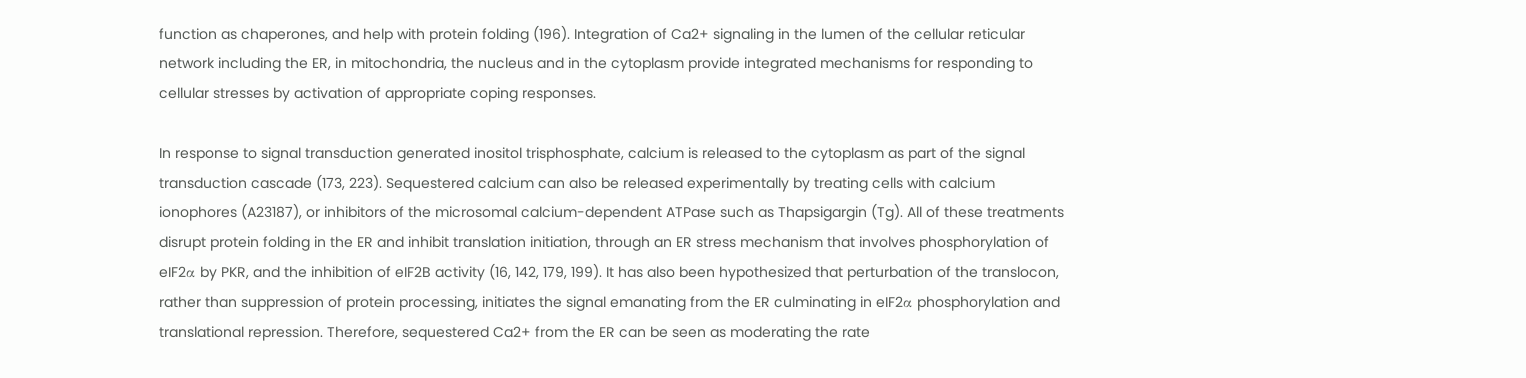function as chaperones, and help with protein folding (196). Integration of Ca2+ signaling in the lumen of the cellular reticular network including the ER, in mitochondria, the nucleus and in the cytoplasm provide integrated mechanisms for responding to cellular stresses by activation of appropriate coping responses.

In response to signal transduction generated inositol trisphosphate, calcium is released to the cytoplasm as part of the signal transduction cascade (173, 223). Sequestered calcium can also be released experimentally by treating cells with calcium ionophores (A23187), or inhibitors of the microsomal calcium-dependent ATPase such as Thapsigargin (Tg). All of these treatments disrupt protein folding in the ER and inhibit translation initiation, through an ER stress mechanism that involves phosphorylation of eIF2α by PKR, and the inhibition of eIF2B activity (16, 142, 179, 199). It has also been hypothesized that perturbation of the translocon, rather than suppression of protein processing, initiates the signal emanating from the ER culminating in eIF2α phosphorylation and translational repression. Therefore, sequestered Ca2+ from the ER can be seen as moderating the rate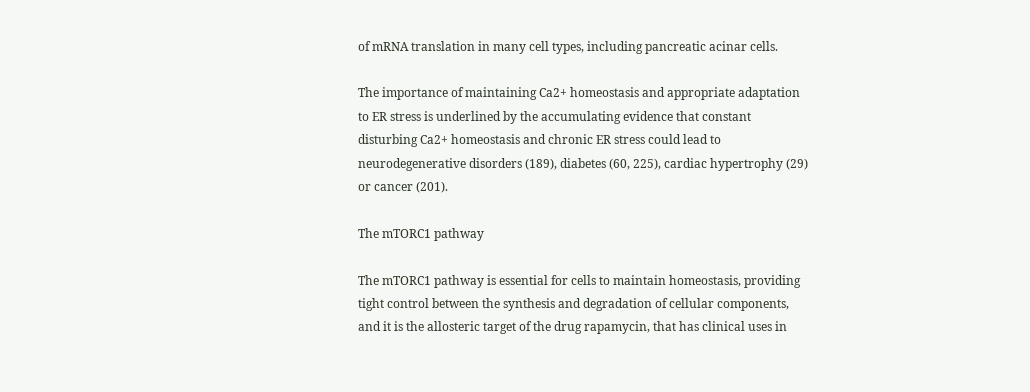of mRNA translation in many cell types, including pancreatic acinar cells.

The importance of maintaining Ca2+ homeostasis and appropriate adaptation to ER stress is underlined by the accumulating evidence that constant disturbing Ca2+ homeostasis and chronic ER stress could lead to neurodegenerative disorders (189), diabetes (60, 225), cardiac hypertrophy (29) or cancer (201).

The mTORC1 pathway

The mTORC1 pathway is essential for cells to maintain homeostasis, providing tight control between the synthesis and degradation of cellular components, and it is the allosteric target of the drug rapamycin, that has clinical uses in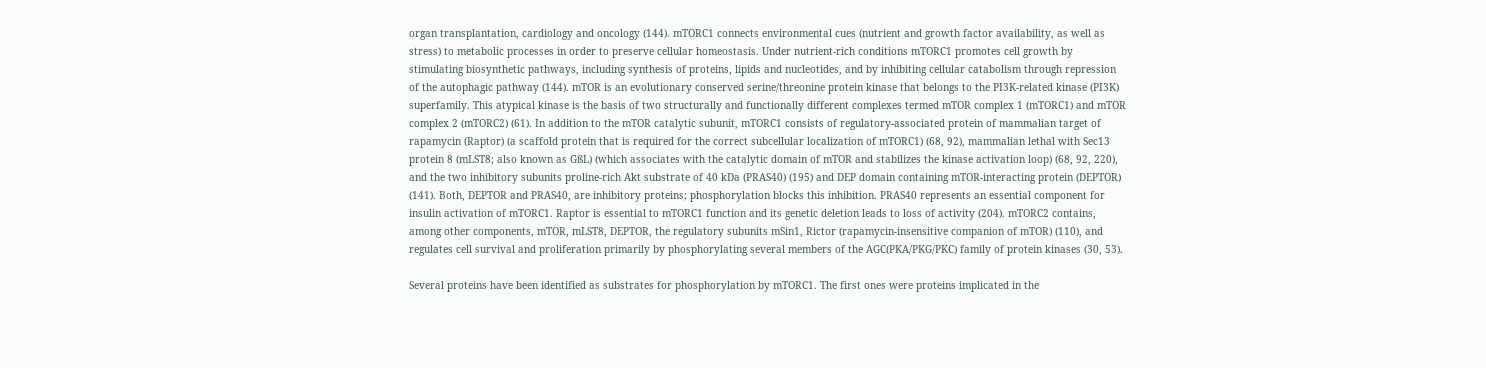organ transplantation, cardiology and oncology (144). mTORC1 connects environmental cues (nutrient and growth factor availability, as well as stress) to metabolic processes in order to preserve cellular homeostasis. Under nutrient-rich conditions mTORC1 promotes cell growth by stimulating biosynthetic pathways, including synthesis of proteins, lipids and nucleotides, and by inhibiting cellular catabolism through repression of the autophagic pathway (144). mTOR is an evolutionary conserved serine/threonine protein kinase that belongs to the PI3K-related kinase (PI3K) superfamily. This atypical kinase is the basis of two structurally and functionally different complexes termed mTOR complex 1 (mTORC1) and mTOR complex 2 (mTORC2) (61). In addition to the mTOR catalytic subunit, mTORC1 consists of regulatory-associated protein of mammalian target of rapamycin (Raptor) (a scaffold protein that is required for the correct subcellular localization of mTORC1) (68, 92), mammalian lethal with Sec13 protein 8 (mLST8; also known as GßL) (which associates with the catalytic domain of mTOR and stabilizes the kinase activation loop) (68, 92, 220), and the two inhibitory subunits proline-rich Akt substrate of 40 kDa (PRAS40) (195) and DEP domain containing mTOR-interacting protein (DEPTOR) (141). Both, DEPTOR and PRAS40, are inhibitory proteins; phosphorylation blocks this inhibition. PRAS40 represents an essential component for insulin activation of mTORC1. Raptor is essential to mTORC1 function and its genetic deletion leads to loss of activity (204). mTORC2 contains, among other components, mTOR, mLST8, DEPTOR, the regulatory subunits mSin1, Rictor (rapamycin-insensitive companion of mTOR) (110), and regulates cell survival and proliferation primarily by phosphorylating several members of the AGC(PKA/PKG/PKC) family of protein kinases (30, 53).

Several proteins have been identified as substrates for phosphorylation by mTORC1. The first ones were proteins implicated in the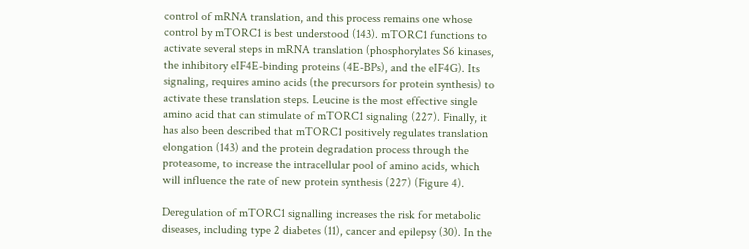control of mRNA translation, and this process remains one whose control by mTORC1 is best understood (143). mTORC1 functions to activate several steps in mRNA translation (phosphorylates S6 kinases, the inhibitory eIF4E-binding proteins (4E-BPs), and the eIF4G). Its signaling, requires amino acids (the precursors for protein synthesis) to activate these translation steps. Leucine is the most effective single amino acid that can stimulate of mTORC1 signaling (227). Finally, it has also been described that mTORC1 positively regulates translation elongation (143) and the protein degradation process through the proteasome, to increase the intracellular pool of amino acids, which will influence the rate of new protein synthesis (227) (Figure 4).

Deregulation of mTORC1 signalling increases the risk for metabolic diseases, including type 2 diabetes (11), cancer and epilepsy (30). In the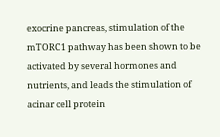exocrine pancreas, stimulation of the mTORC1 pathway has been shown to be activated by several hormones and nutrients, and leads the stimulation of acinar cell protein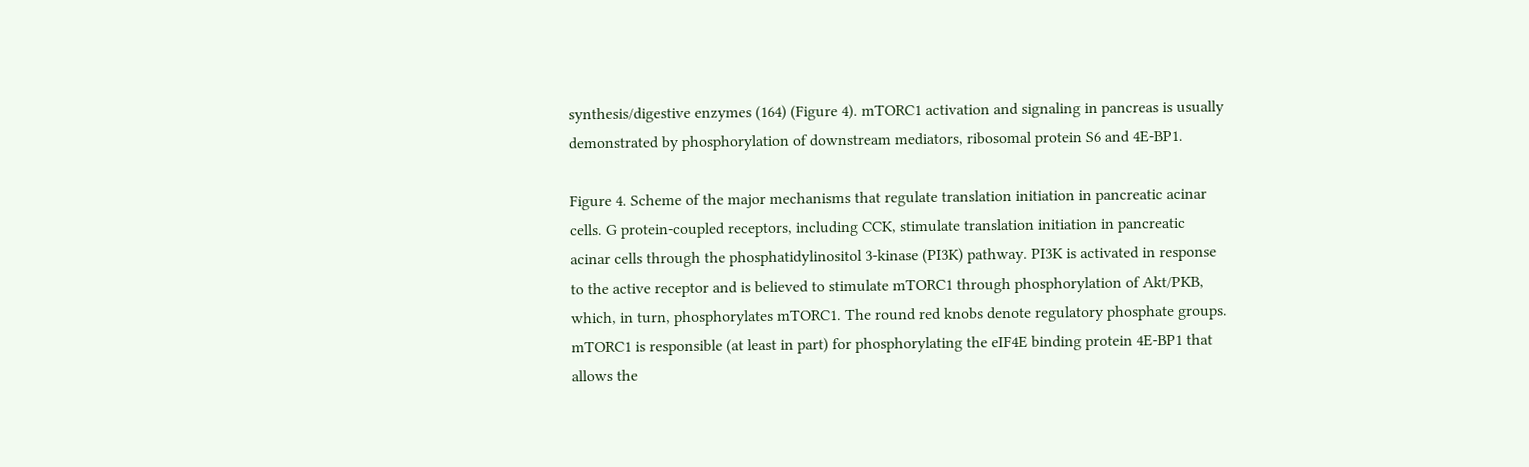synthesis/digestive enzymes (164) (Figure 4). mTORC1 activation and signaling in pancreas is usually demonstrated by phosphorylation of downstream mediators, ribosomal protein S6 and 4E-BP1.

Figure 4. Scheme of the major mechanisms that regulate translation initiation in pancreatic acinar cells. G protein-coupled receptors, including CCK, stimulate translation initiation in pancreatic acinar cells through the phosphatidylinositol 3-kinase (PI3K) pathway. PI3K is activated in response to the active receptor and is believed to stimulate mTORC1 through phosphorylation of Akt/PKB, which, in turn, phosphorylates mTORC1. The round red knobs denote regulatory phosphate groups. mTORC1 is responsible (at least in part) for phosphorylating the eIF4E binding protein 4E-BP1 that allows the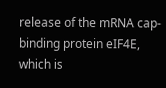release of the mRNA cap-binding protein eIF4E, which is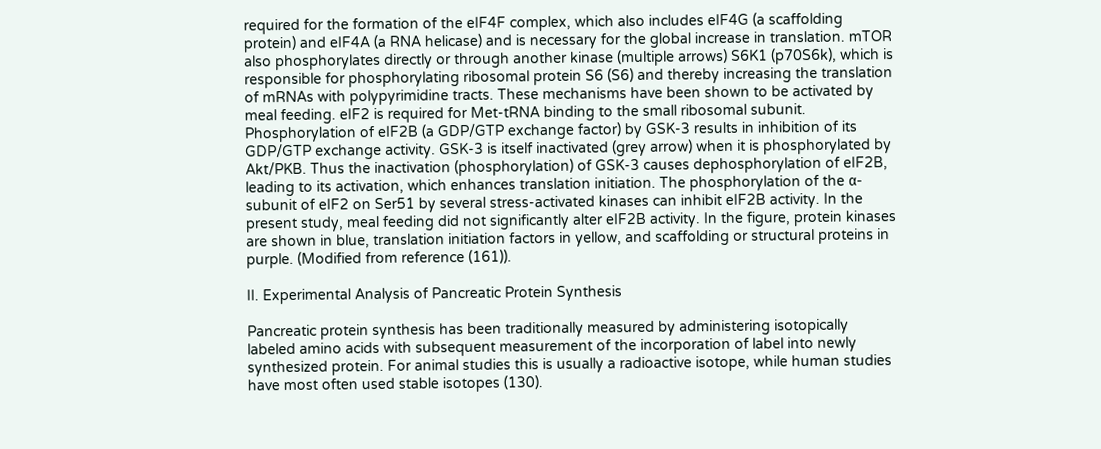required for the formation of the eIF4F complex, which also includes eIF4G (a scaffolding protein) and eIF4A (a RNA helicase) and is necessary for the global increase in translation. mTOR also phosphorylates directly or through another kinase (multiple arrows) S6K1 (p70S6k), which is responsible for phosphorylating ribosomal protein S6 (S6) and thereby increasing the translation of mRNAs with polypyrimidine tracts. These mechanisms have been shown to be activated by meal feeding. eIF2 is required for Met-tRNA binding to the small ribosomal subunit. Phosphorylation of eIF2B (a GDP/GTP exchange factor) by GSK-3 results in inhibition of its GDP/GTP exchange activity. GSK-3 is itself inactivated (grey arrow) when it is phosphorylated by Akt/PKB. Thus the inactivation (phosphorylation) of GSK-3 causes dephosphorylation of eIF2B, leading to its activation, which enhances translation initiation. The phosphorylation of the α-subunit of eIF2 on Ser51 by several stress-activated kinases can inhibit eIF2B activity. In the present study, meal feeding did not significantly alter eIF2B activity. In the figure, protein kinases are shown in blue, translation initiation factors in yellow, and scaffolding or structural proteins in purple. (Modified from reference (161)).

II. Experimental Analysis of Pancreatic Protein Synthesis

Pancreatic protein synthesis has been traditionally measured by administering isotopically labeled amino acids with subsequent measurement of the incorporation of label into newly synthesized protein. For animal studies this is usually a radioactive isotope, while human studies have most often used stable isotopes (130).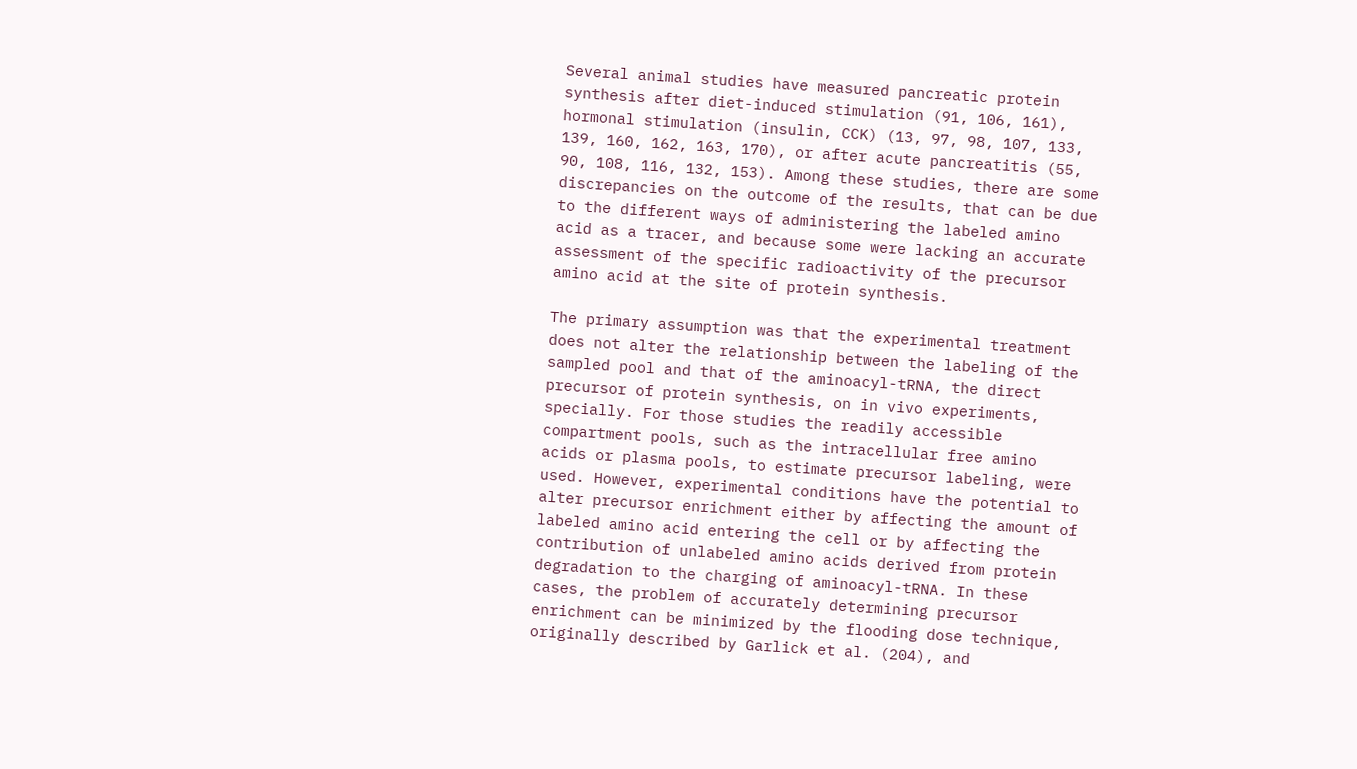Several animal studies have measured pancreatic protein synthesis after diet-induced stimulation (91, 106, 161), hormonal stimulation (insulin, CCK) (13, 97, 98, 107, 133, 139, 160, 162, 163, 170), or after acute pancreatitis (55, 90, 108, 116, 132, 153). Among these studies, there are some discrepancies on the outcome of the results, that can be due to the different ways of administering the labeled amino acid as a tracer, and because some were lacking an accurate assessment of the specific radioactivity of the precursor amino acid at the site of protein synthesis.

The primary assumption was that the experimental treatment does not alter the relationship between the labeling of the sampled pool and that of the aminoacyl-tRNA, the direct precursor of protein synthesis, on in vivo experiments, specially. For those studies the readily accessible compartment pools, such as the intracellular free amino acids or plasma pools, to estimate precursor labeling, were used. However, experimental conditions have the potential to alter precursor enrichment either by affecting the amount of labeled amino acid entering the cell or by affecting the contribution of unlabeled amino acids derived from protein degradation to the charging of aminoacyl-tRNA. In these cases, the problem of accurately determining precursor enrichment can be minimized by the flooding dose technique, originally described by Garlick et al. (204), and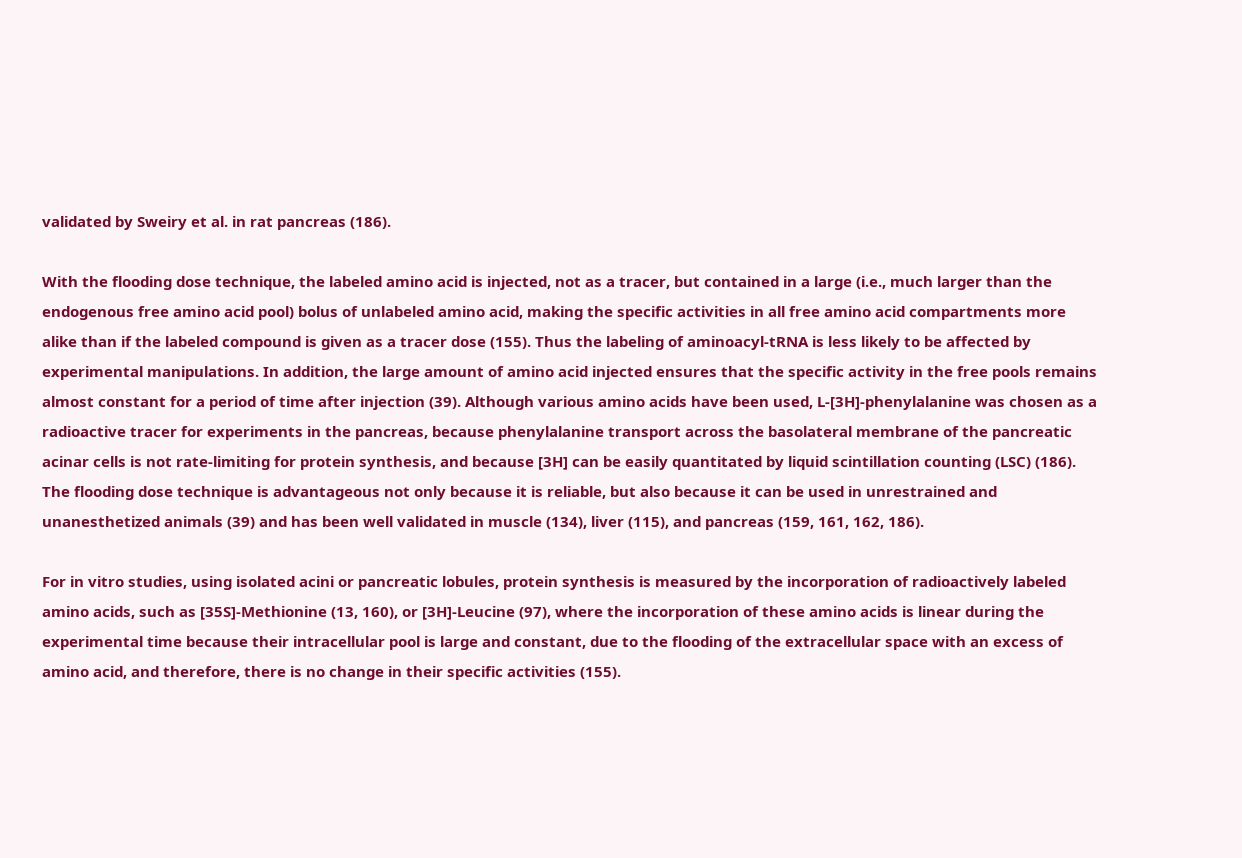validated by Sweiry et al. in rat pancreas (186).

With the flooding dose technique, the labeled amino acid is injected, not as a tracer, but contained in a large (i.e., much larger than the endogenous free amino acid pool) bolus of unlabeled amino acid, making the specific activities in all free amino acid compartments more alike than if the labeled compound is given as a tracer dose (155). Thus the labeling of aminoacyl-tRNA is less likely to be affected by experimental manipulations. In addition, the large amount of amino acid injected ensures that the specific activity in the free pools remains almost constant for a period of time after injection (39). Although various amino acids have been used, L-[3H]-phenylalanine was chosen as a radioactive tracer for experiments in the pancreas, because phenylalanine transport across the basolateral membrane of the pancreatic acinar cells is not rate-limiting for protein synthesis, and because [3H] can be easily quantitated by liquid scintillation counting (LSC) (186). The flooding dose technique is advantageous not only because it is reliable, but also because it can be used in unrestrained and unanesthetized animals (39) and has been well validated in muscle (134), liver (115), and pancreas (159, 161, 162, 186).

For in vitro studies, using isolated acini or pancreatic lobules, protein synthesis is measured by the incorporation of radioactively labeled amino acids, such as [35S]-Methionine (13, 160), or [3H]-Leucine (97), where the incorporation of these amino acids is linear during the experimental time because their intracellular pool is large and constant, due to the flooding of the extracellular space with an excess of amino acid, and therefore, there is no change in their specific activities (155).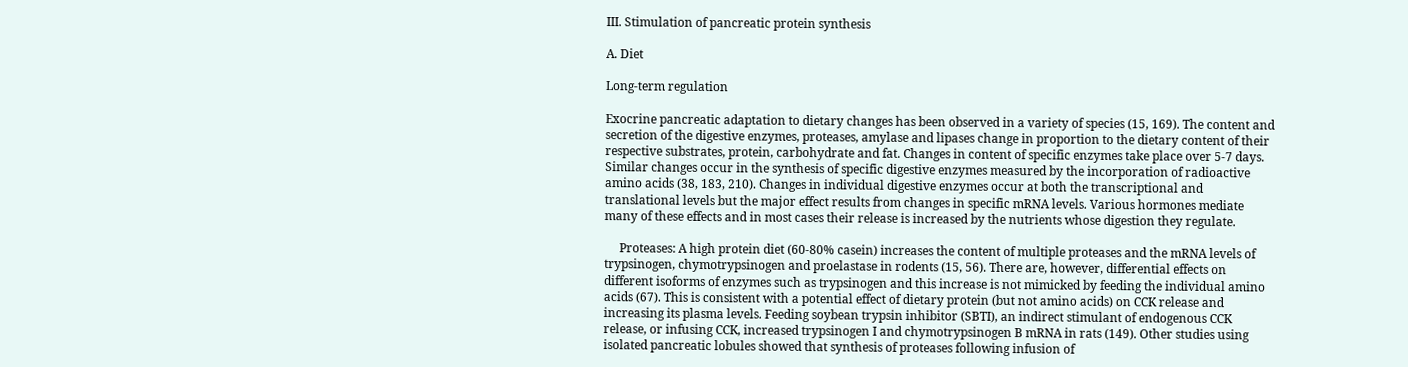III. Stimulation of pancreatic protein synthesis

A. Diet

Long-term regulation

Exocrine pancreatic adaptation to dietary changes has been observed in a variety of species (15, 169). The content and secretion of the digestive enzymes, proteases, amylase and lipases change in proportion to the dietary content of their respective substrates, protein, carbohydrate and fat. Changes in content of specific enzymes take place over 5-7 days.  Similar changes occur in the synthesis of specific digestive enzymes measured by the incorporation of radioactive amino acids (38, 183, 210). Changes in individual digestive enzymes occur at both the transcriptional and translational levels but the major effect results from changes in specific mRNA levels. Various hormones mediate many of these effects and in most cases their release is increased by the nutrients whose digestion they regulate.

     Proteases: A high protein diet (60-80% casein) increases the content of multiple proteases and the mRNA levels of trypsinogen, chymotrypsinogen and proelastase in rodents (15, 56). There are, however, differential effects on different isoforms of enzymes such as trypsinogen and this increase is not mimicked by feeding the individual amino acids (67). This is consistent with a potential effect of dietary protein (but not amino acids) on CCK release and increasing its plasma levels. Feeding soybean trypsin inhibitor (SBTI), an indirect stimulant of endogenous CCK release, or infusing CCK, increased trypsinogen I and chymotrypsinogen B mRNA in rats (149). Other studies using isolated pancreatic lobules showed that synthesis of proteases following infusion of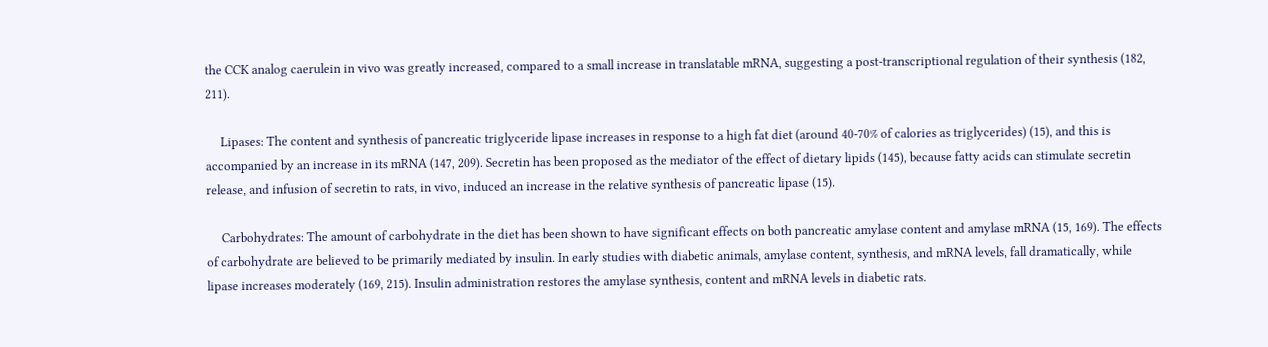the CCK analog caerulein in vivo was greatly increased, compared to a small increase in translatable mRNA, suggesting a post-transcriptional regulation of their synthesis (182, 211).

     Lipases: The content and synthesis of pancreatic triglyceride lipase increases in response to a high fat diet (around 40-70% of calories as triglycerides) (15), and this is accompanied by an increase in its mRNA (147, 209). Secretin has been proposed as the mediator of the effect of dietary lipids (145), because fatty acids can stimulate secretin release, and infusion of secretin to rats, in vivo, induced an increase in the relative synthesis of pancreatic lipase (15).

     Carbohydrates: The amount of carbohydrate in the diet has been shown to have significant effects on both pancreatic amylase content and amylase mRNA (15, 169). The effects of carbohydrate are believed to be primarily mediated by insulin. In early studies with diabetic animals, amylase content, synthesis, and mRNA levels, fall dramatically, while lipase increases moderately (169, 215). Insulin administration restores the amylase synthesis, content and mRNA levels in diabetic rats.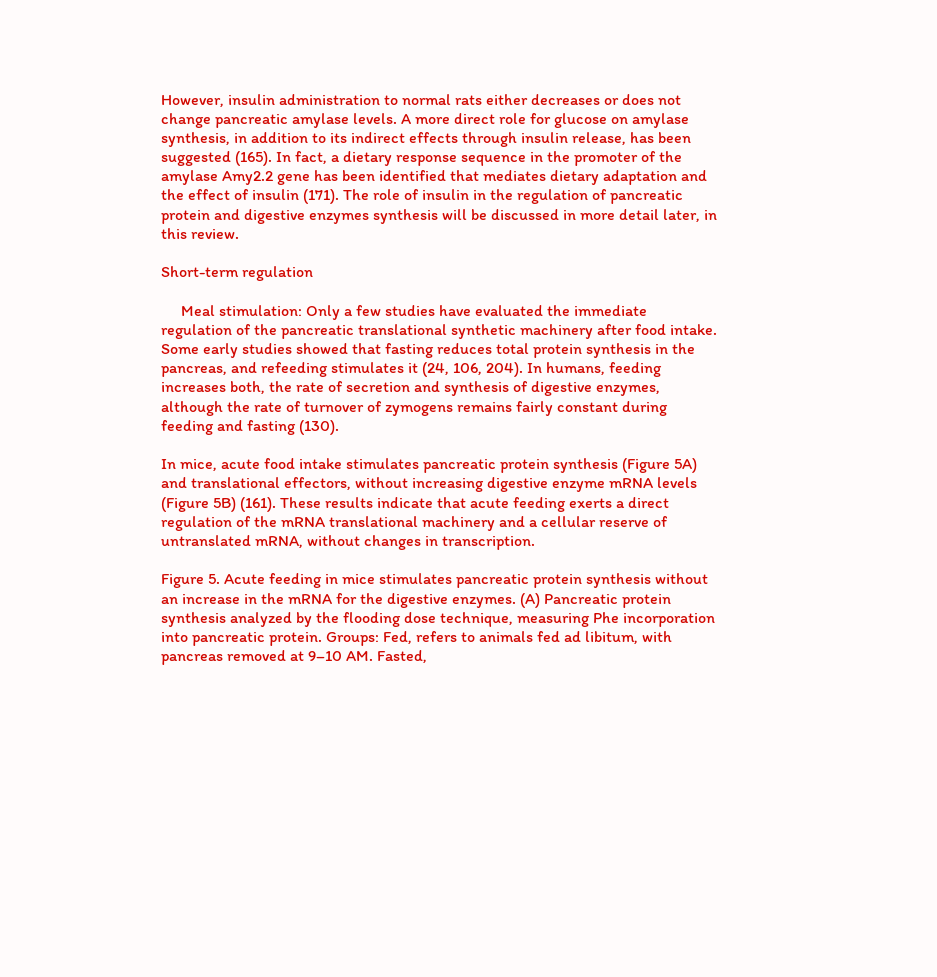However, insulin administration to normal rats either decreases or does not change pancreatic amylase levels. A more direct role for glucose on amylase synthesis, in addition to its indirect effects through insulin release, has been suggested (165). In fact, a dietary response sequence in the promoter of the amylase Amy2.2 gene has been identified that mediates dietary adaptation and the effect of insulin (171). The role of insulin in the regulation of pancreatic protein and digestive enzymes synthesis will be discussed in more detail later, in this review.

Short-term regulation

     Meal stimulation: Only a few studies have evaluated the immediate regulation of the pancreatic translational synthetic machinery after food intake. Some early studies showed that fasting reduces total protein synthesis in the pancreas, and refeeding stimulates it (24, 106, 204). In humans, feeding increases both, the rate of secretion and synthesis of digestive enzymes, although the rate of turnover of zymogens remains fairly constant during feeding and fasting (130).

In mice, acute food intake stimulates pancreatic protein synthesis (Figure 5A) and translational effectors, without increasing digestive enzyme mRNA levels (Figure 5B) (161). These results indicate that acute feeding exerts a direct regulation of the mRNA translational machinery and a cellular reserve of untranslated mRNA, without changes in transcription.

Figure 5. Acute feeding in mice stimulates pancreatic protein synthesis without an increase in the mRNA for the digestive enzymes. (A) Pancreatic protein synthesis analyzed by the flooding dose technique, measuring Phe incorporation into pancreatic protein. Groups: Fed, refers to animals fed ad libitum, with pancreas removed at 9–10 AM. Fasted,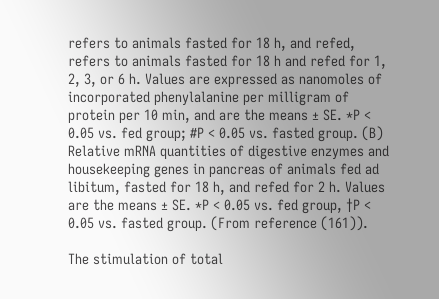refers to animals fasted for 18 h, and refed, refers to animals fasted for 18 h and refed for 1, 2, 3, or 6 h. Values are expressed as nanomoles of incorporated phenylalanine per milligram of protein per 10 min, and are the means ± SE. *P < 0.05 vs. fed group; #P < 0.05 vs. fasted group. (B) Relative mRNA quantities of digestive enzymes and housekeeping genes in pancreas of animals fed ad libitum, fasted for 18 h, and refed for 2 h. Values are the means ± SE. *P < 0.05 vs. fed group, †P < 0.05 vs. fasted group. (From reference (161)).

The stimulation of total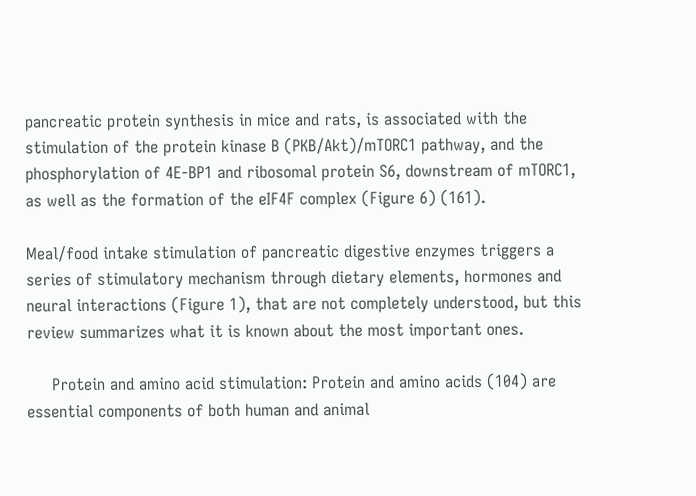pancreatic protein synthesis in mice and rats, is associated with the stimulation of the protein kinase B (PKB/Akt)/mTORC1 pathway, and the phosphorylation of 4E-BP1 and ribosomal protein S6, downstream of mTORC1, as well as the formation of the eIF4F complex (Figure 6) (161).

Meal/food intake stimulation of pancreatic digestive enzymes triggers a series of stimulatory mechanism through dietary elements, hormones and neural interactions (Figure 1), that are not completely understood, but this review summarizes what it is known about the most important ones.

     Protein and amino acid stimulation: Protein and amino acids (104) are essential components of both human and animal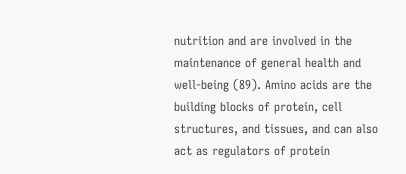nutrition and are involved in the maintenance of general health and well-being (89). Amino acids are the building blocks of protein, cell structures, and tissues, and can also act as regulators of protein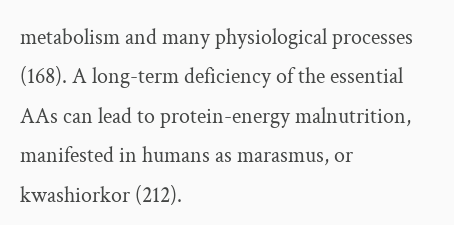metabolism and many physiological processes (168). A long-term deficiency of the essential AAs can lead to protein-energy malnutrition, manifested in humans as marasmus, or kwashiorkor (212).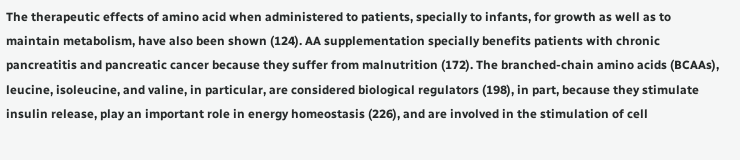The therapeutic effects of amino acid when administered to patients, specially to infants, for growth as well as to maintain metabolism, have also been shown (124). AA supplementation specially benefits patients with chronic pancreatitis and pancreatic cancer because they suffer from malnutrition (172). The branched-chain amino acids (BCAAs), leucine, isoleucine, and valine, in particular, are considered biological regulators (198), in part, because they stimulate insulin release, play an important role in energy homeostasis (226), and are involved in the stimulation of cell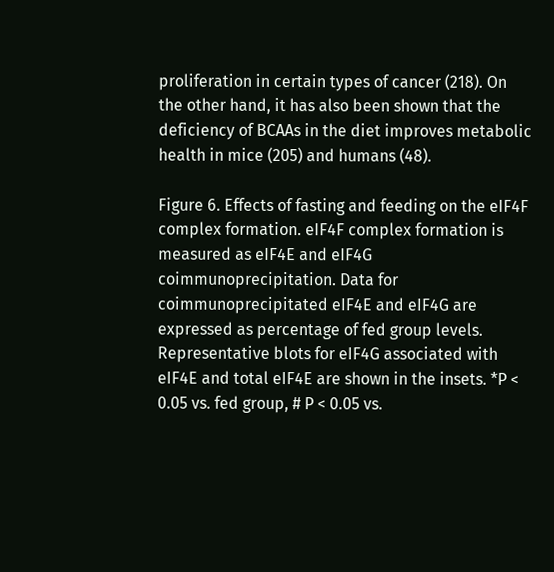proliferation in certain types of cancer (218). On the other hand, it has also been shown that the deficiency of BCAAs in the diet improves metabolic health in mice (205) and humans (48).

Figure 6. Effects of fasting and feeding on the eIF4F complex formation. eIF4F complex formation is measured as eIF4E and eIF4G coimmunoprecipitation. Data for coimmunoprecipitated eIF4E and eIF4G are expressed as percentage of fed group levels. Representative blots for eIF4G associated with eIF4E and total eIF4E are shown in the insets. *P < 0.05 vs. fed group, # P < 0.05 vs.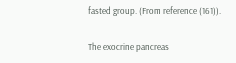fasted group. (From reference (161)).

The exocrine pancreas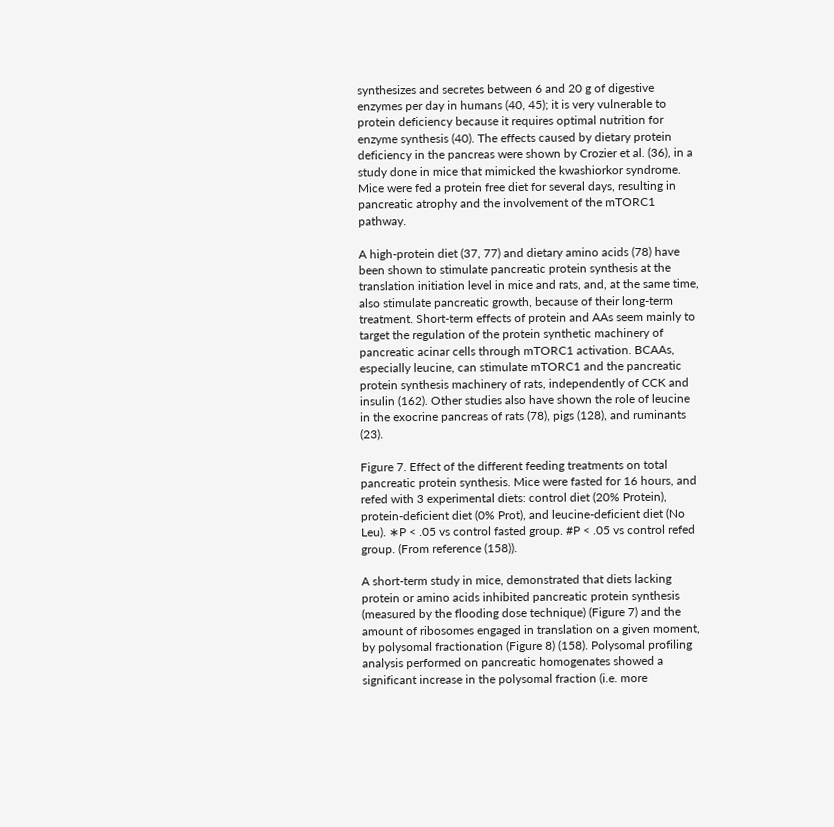synthesizes and secretes between 6 and 20 g of digestive enzymes per day in humans (40, 45); it is very vulnerable to protein deficiency because it requires optimal nutrition for enzyme synthesis (40). The effects caused by dietary protein deficiency in the pancreas were shown by Crozier et al. (36), in a study done in mice that mimicked the kwashiorkor syndrome. Mice were fed a protein free diet for several days, resulting in pancreatic atrophy and the involvement of the mTORC1 pathway.

A high-protein diet (37, 77) and dietary amino acids (78) have been shown to stimulate pancreatic protein synthesis at the translation initiation level in mice and rats, and, at the same time, also stimulate pancreatic growth, because of their long-term treatment. Short-term effects of protein and AAs seem mainly to target the regulation of the protein synthetic machinery of pancreatic acinar cells through mTORC1 activation. BCAAs, especially leucine, can stimulate mTORC1 and the pancreatic protein synthesis machinery of rats, independently of CCK and insulin (162). Other studies also have shown the role of leucine in the exocrine pancreas of rats (78), pigs (128), and ruminants (23).

Figure 7. Effect of the different feeding treatments on total pancreatic protein synthesis. Mice were fasted for 16 hours, and refed with 3 experimental diets: control diet (20% Protein), protein-deficient diet (0% Prot), and leucine-deficient diet (No Leu). ∗P < .05 vs control fasted group. #P < .05 vs control refed group. (From reference (158)).

A short-term study in mice, demonstrated that diets lacking protein or amino acids inhibited pancreatic protein synthesis (measured by the flooding dose technique) (Figure 7) and the amount of ribosomes engaged in translation on a given moment, by polysomal fractionation (Figure 8) (158). Polysomal profiling analysis performed on pancreatic homogenates showed a significant increase in the polysomal fraction (i.e. more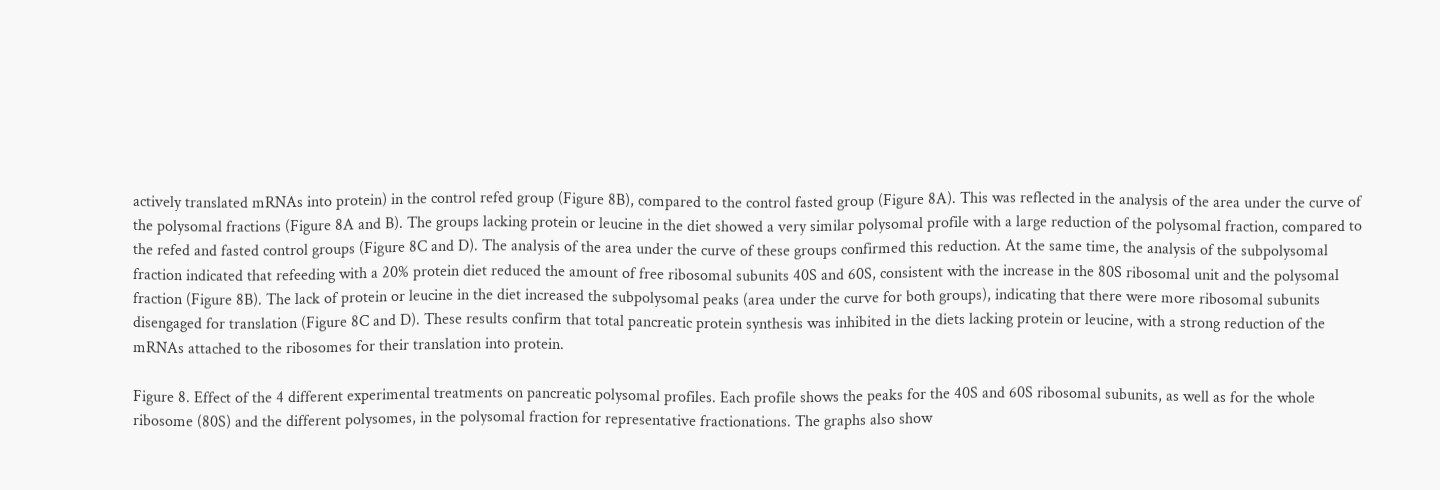actively translated mRNAs into protein) in the control refed group (Figure 8B), compared to the control fasted group (Figure 8A). This was reflected in the analysis of the area under the curve of the polysomal fractions (Figure 8A and B). The groups lacking protein or leucine in the diet showed a very similar polysomal profile with a large reduction of the polysomal fraction, compared to the refed and fasted control groups (Figure 8C and D). The analysis of the area under the curve of these groups confirmed this reduction. At the same time, the analysis of the subpolysomal fraction indicated that refeeding with a 20% protein diet reduced the amount of free ribosomal subunits 40S and 60S, consistent with the increase in the 80S ribosomal unit and the polysomal fraction (Figure 8B). The lack of protein or leucine in the diet increased the subpolysomal peaks (area under the curve for both groups), indicating that there were more ribosomal subunits disengaged for translation (Figure 8C and D). These results confirm that total pancreatic protein synthesis was inhibited in the diets lacking protein or leucine, with a strong reduction of the mRNAs attached to the ribosomes for their translation into protein.

Figure 8. Effect of the 4 different experimental treatments on pancreatic polysomal profiles. Each profile shows the peaks for the 40S and 60S ribosomal subunits, as well as for the whole ribosome (80S) and the different polysomes, in the polysomal fraction for representative fractionations. The graphs also show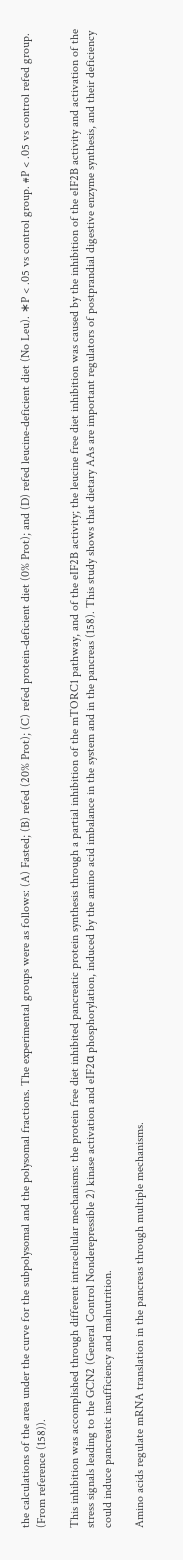the calculations of the area under the curve for the subpolysomal and the polysomal fractions. The experimental groups were as follows: (A) Fasted; (B) refed (20% Prot); (C) refed protein-deficient diet (0% Prot); and (D) refed leucine-deficient diet (No Leu). ∗P < .05 vs control group. #P < .05 vs control refed group. (From reference (158)).

This inhibition was accomplished through different intracellular mechanisms: the protein free diet inhibited pancreatic protein synthesis through a partial inhibition of the mTORC1 pathway, and of the eIF2B activity; the leucine free diet inhibition was caused by the inhibition of the eIF2B activity and activation of the stress signals leading to the GCN2 (General Control Nonderepressible 2) kinase activation and eIF2α phosphorylation, induced by the amino acid imbalance in the system and in the pancreas (158). This study shows that dietary AAs are important regulators of postprandial digestive enzyme synthesis, and their deficiency could induce pancreatic insufficiency and malnutrition.

Amino acids regulate mRNA translation in the pancreas through multiple mechanisms.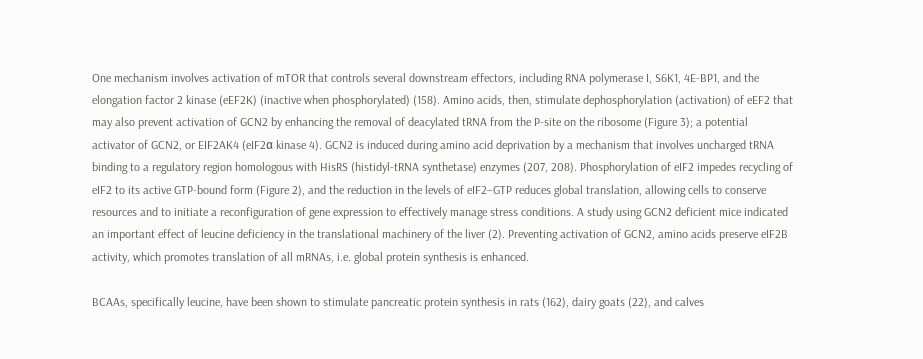One mechanism involves activation of mTOR that controls several downstream effectors, including RNA polymerase I, S6K1, 4E-BP1, and the elongation factor 2 kinase (eEF2K) (inactive when phosphorylated) (158). Amino acids, then, stimulate dephosphorylation (activation) of eEF2 that may also prevent activation of GCN2 by enhancing the removal of deacylated tRNA from the P-site on the ribosome (Figure 3); a potential activator of GCN2, or EIF2AK4 (eIF2α kinase 4). GCN2 is induced during amino acid deprivation by a mechanism that involves uncharged tRNA binding to a regulatory region homologous with HisRS (histidyl-tRNA synthetase) enzymes (207, 208). Phosphorylation of eIF2 impedes recycling of eIF2 to its active GTP-bound form (Figure 2), and the reduction in the levels of eIF2–GTP reduces global translation, allowing cells to conserve resources and to initiate a reconfiguration of gene expression to effectively manage stress conditions. A study using GCN2 deficient mice indicated an important effect of leucine deficiency in the translational machinery of the liver (2). Preventing activation of GCN2, amino acids preserve eIF2B activity, which promotes translation of all mRNAs, i.e. global protein synthesis is enhanced.

BCAAs, specifically leucine, have been shown to stimulate pancreatic protein synthesis in rats (162), dairy goats (22), and calves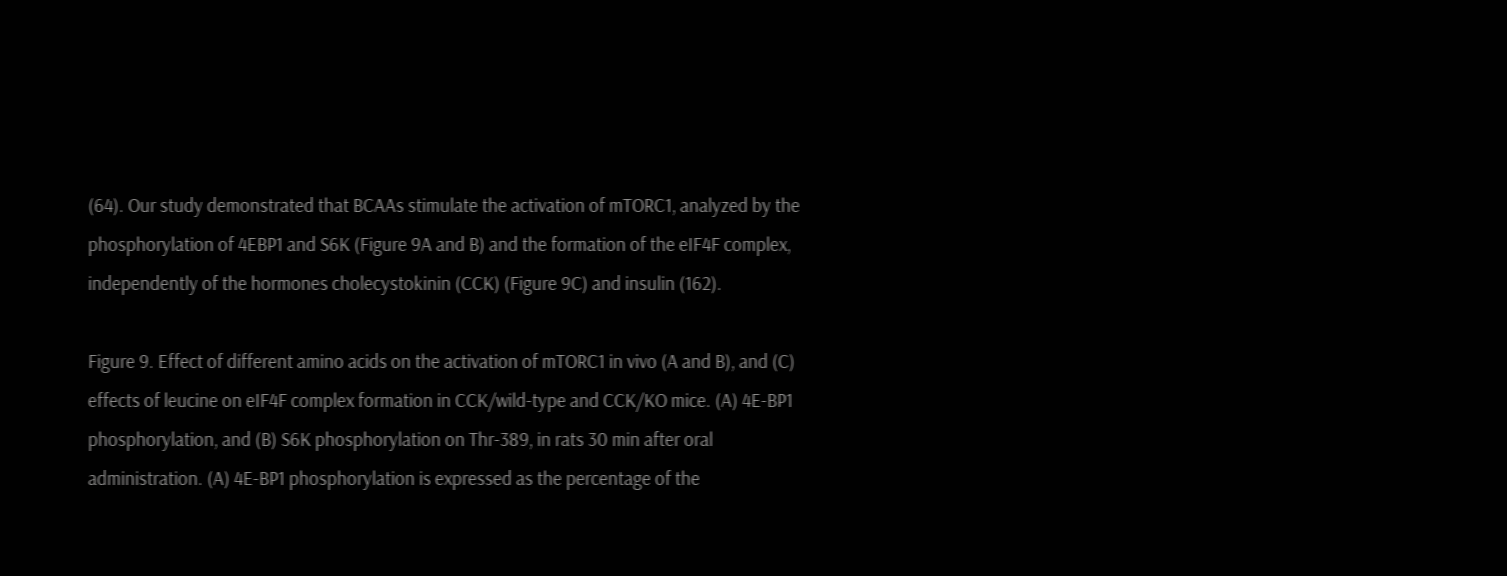(64). Our study demonstrated that BCAAs stimulate the activation of mTORC1, analyzed by the phosphorylation of 4EBP1 and S6K (Figure 9A and B) and the formation of the eIF4F complex, independently of the hormones cholecystokinin (CCK) (Figure 9C) and insulin (162).

Figure 9. Effect of different amino acids on the activation of mTORC1 in vivo (A and B), and (C) effects of leucine on eIF4F complex formation in CCK/wild-type and CCK/KO mice. (A) 4E-BP1 phosphorylation, and (B) S6K phosphorylation on Thr-389, in rats 30 min after oral administration. (A) 4E-BP1 phosphorylation is expressed as the percentage of the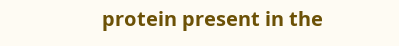protein present in the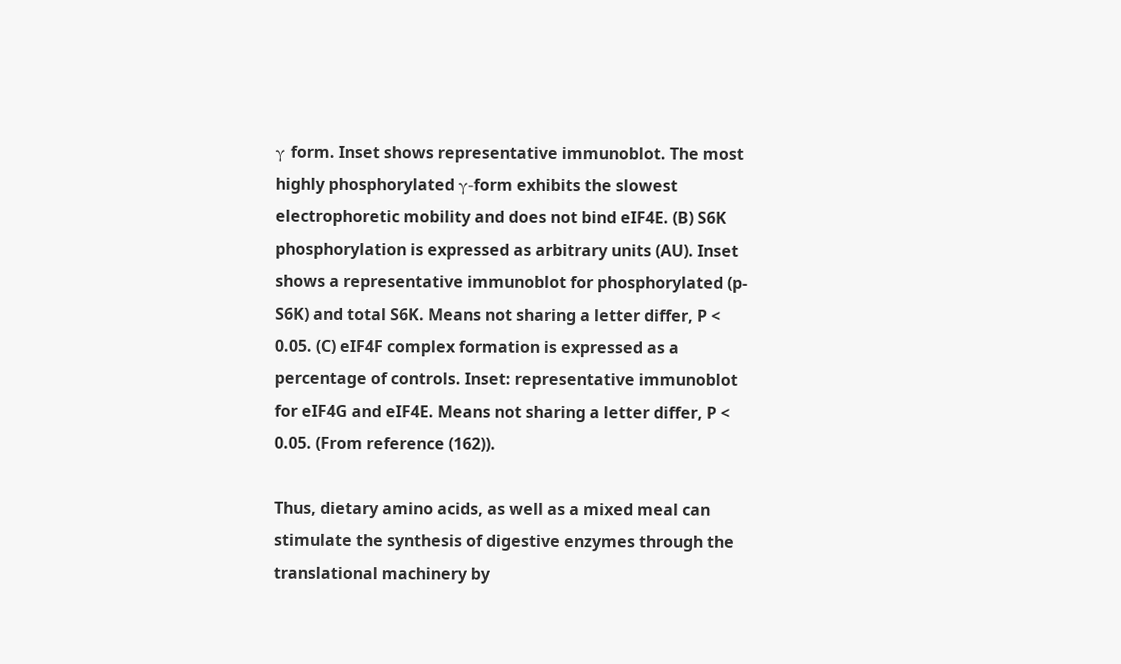γ form. Inset shows representative immunoblot. The most highly phosphorylated γ-form exhibits the slowest electrophoretic mobility and does not bind eIF4E. (B) S6K phosphorylation is expressed as arbitrary units (AU). Inset shows a representative immunoblot for phosphorylated (p-S6K) and total S6K. Means not sharing a letter differ, P < 0.05. (C) eIF4F complex formation is expressed as a percentage of controls. Inset: representative immunoblot for eIF4G and eIF4E. Means not sharing a letter differ, P < 0.05. (From reference (162)).

Thus, dietary amino acids, as well as a mixed meal can stimulate the synthesis of digestive enzymes through the translational machinery by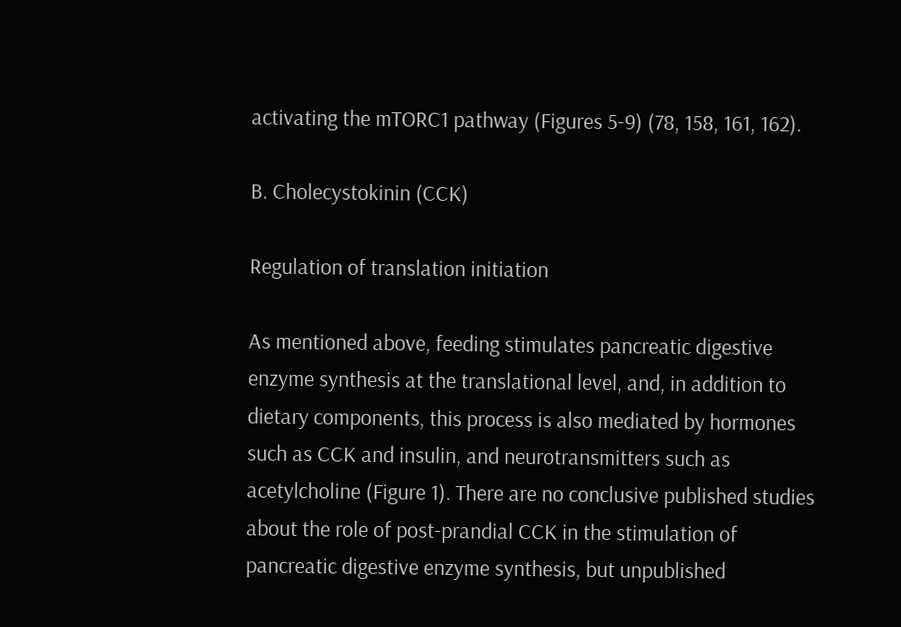activating the mTORC1 pathway (Figures 5-9) (78, 158, 161, 162).

B. Cholecystokinin (CCK)

Regulation of translation initiation

As mentioned above, feeding stimulates pancreatic digestive enzyme synthesis at the translational level, and, in addition to dietary components, this process is also mediated by hormones such as CCK and insulin, and neurotransmitters such as acetylcholine (Figure 1). There are no conclusive published studies about the role of post-prandial CCK in the stimulation of pancreatic digestive enzyme synthesis, but unpublished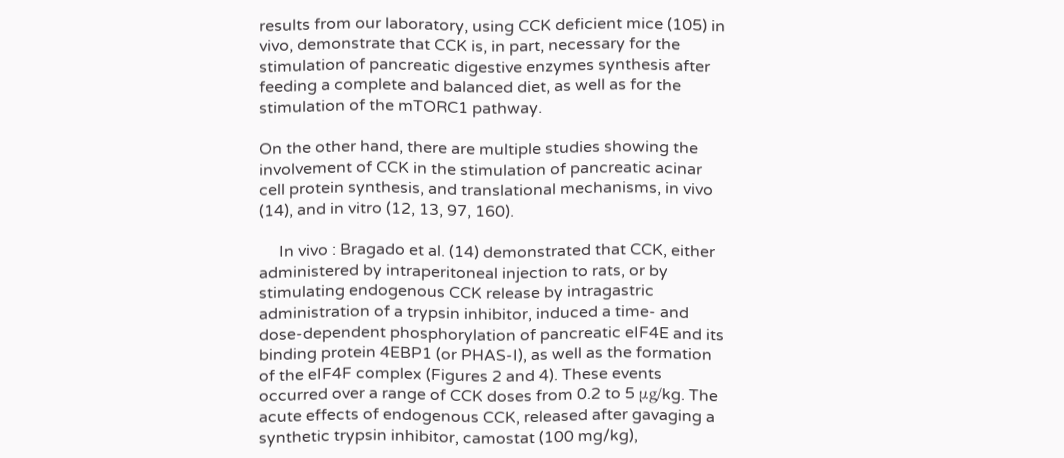results from our laboratory, using CCK deficient mice (105) in vivo, demonstrate that CCK is, in part, necessary for the stimulation of pancreatic digestive enzymes synthesis after feeding a complete and balanced diet, as well as for the stimulation of the mTORC1 pathway.

On the other hand, there are multiple studies showing the involvement of CCK in the stimulation of pancreatic acinar cell protein synthesis, and translational mechanisms, in vivo (14), and in vitro (12, 13, 97, 160).

     In vivo : Bragado et al. (14) demonstrated that CCK, either administered by intraperitoneal injection to rats, or by stimulating endogenous CCK release by intragastric administration of a trypsin inhibitor, induced a time- and dose-dependent phosphorylation of pancreatic eIF4E and its binding protein 4EBP1 (or PHAS-I), as well as the formation of the eIF4F complex (Figures 2 and 4). These events occurred over a range of CCK doses from 0.2 to 5 μg/kg. The acute effects of endogenous CCK, released after gavaging a synthetic trypsin inhibitor, camostat (100 mg/kg),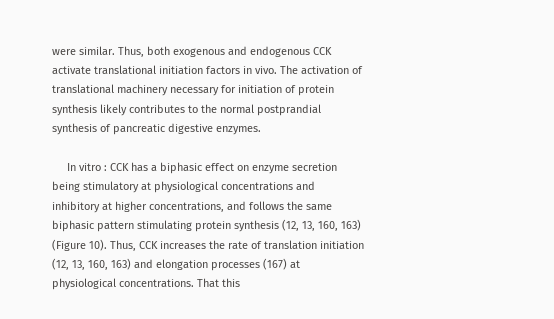were similar. Thus, both exogenous and endogenous CCK activate translational initiation factors in vivo. The activation of translational machinery necessary for initiation of protein synthesis likely contributes to the normal postprandial synthesis of pancreatic digestive enzymes.

     In vitro : CCK has a biphasic effect on enzyme secretion being stimulatory at physiological concentrations and inhibitory at higher concentrations, and follows the same biphasic pattern stimulating protein synthesis (12, 13, 160, 163) (Figure 10). Thus, CCK increases the rate of translation initiation (12, 13, 160, 163) and elongation processes (167) at physiological concentrations. That this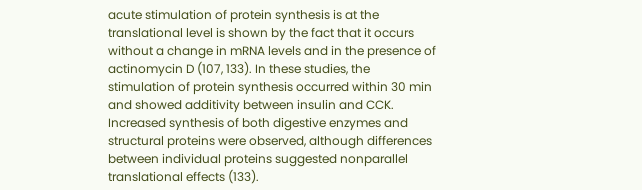acute stimulation of protein synthesis is at the translational level is shown by the fact that it occurs without a change in mRNA levels and in the presence of actinomycin D (107, 133). In these studies, the stimulation of protein synthesis occurred within 30 min and showed additivity between insulin and CCK. Increased synthesis of both digestive enzymes and structural proteins were observed, although differences between individual proteins suggested nonparallel translational effects (133).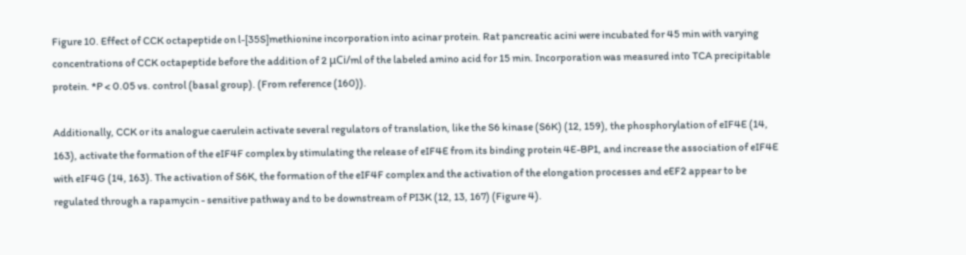Figure 10. Effect of CCK octapeptide on l-[35S]methionine incorporation into acinar protein. Rat pancreatic acini were incubated for 45 min with varying concentrations of CCK octapeptide before the addition of 2 μCi/ml of the labeled amino acid for 15 min. Incorporation was measured into TCA precipitable protein. *P < 0.05 vs. control (basal group). (From reference (160)).

Additionally, CCK or its analogue caerulein activate several regulators of translation, like the S6 kinase (S6K) (12, 159), the phosphorylation of eIF4E (14, 163), activate the formation of the eIF4F complex by stimulating the release of eIF4E from its binding protein 4E-BP1, and increase the association of eIF4E with eIF4G (14, 163). The activation of S6K, the formation of the eIF4F complex and the activation of the elongation processes and eEF2 appear to be regulated through a rapamycin - sensitive pathway and to be downstream of PI3K (12, 13, 167) (Figure 4).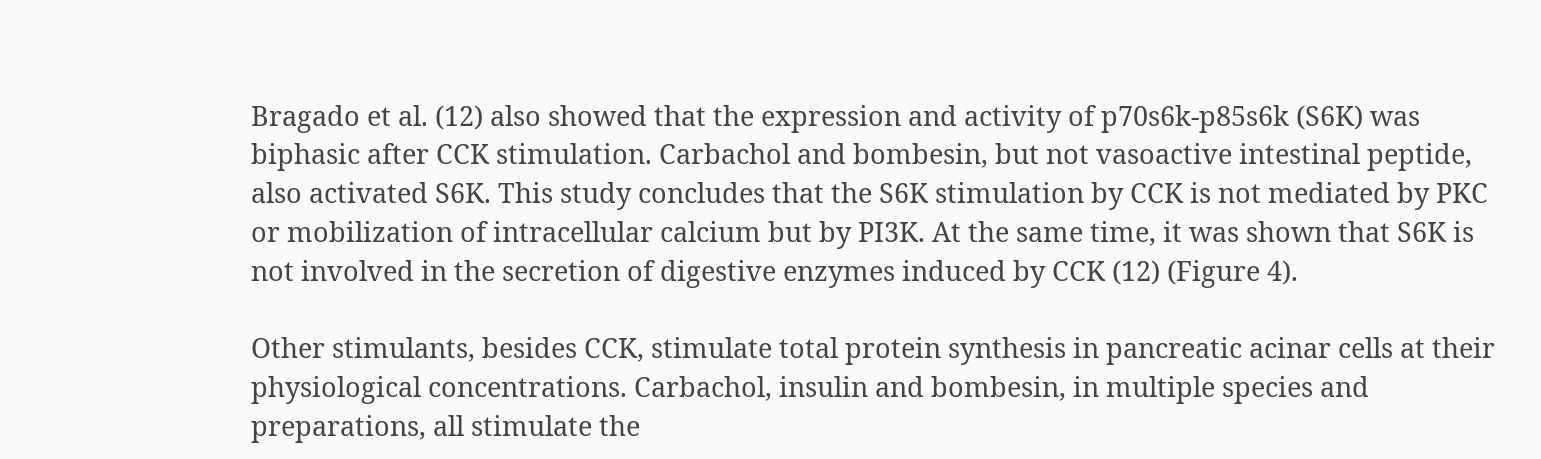Bragado et al. (12) also showed that the expression and activity of p70s6k-p85s6k (S6K) was biphasic after CCK stimulation. Carbachol and bombesin, but not vasoactive intestinal peptide, also activated S6K. This study concludes that the S6K stimulation by CCK is not mediated by PKC or mobilization of intracellular calcium but by PI3K. At the same time, it was shown that S6K is not involved in the secretion of digestive enzymes induced by CCK (12) (Figure 4).

Other stimulants, besides CCK, stimulate total protein synthesis in pancreatic acinar cells at their physiological concentrations. Carbachol, insulin and bombesin, in multiple species and preparations, all stimulate the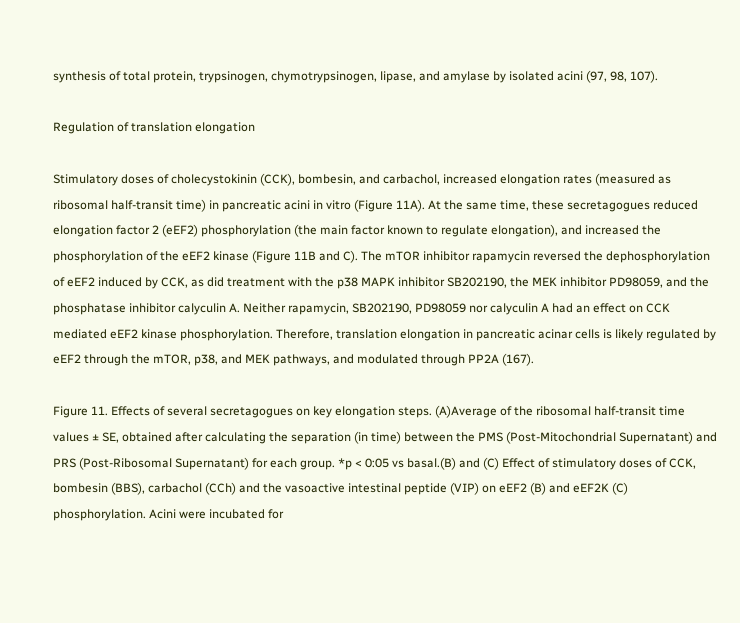synthesis of total protein, trypsinogen, chymotrypsinogen, lipase, and amylase by isolated acini (97, 98, 107).

Regulation of translation elongation

Stimulatory doses of cholecystokinin (CCK), bombesin, and carbachol, increased elongation rates (measured as ribosomal half-transit time) in pancreatic acini in vitro (Figure 11A). At the same time, these secretagogues reduced elongation factor 2 (eEF2) phosphorylation (the main factor known to regulate elongation), and increased the phosphorylation of the eEF2 kinase (Figure 11B and C). The mTOR inhibitor rapamycin reversed the dephosphorylation of eEF2 induced by CCK, as did treatment with the p38 MAPK inhibitor SB202190, the MEK inhibitor PD98059, and the phosphatase inhibitor calyculin A. Neither rapamycin, SB202190, PD98059 nor calyculin A had an effect on CCK mediated eEF2 kinase phosphorylation. Therefore, translation elongation in pancreatic acinar cells is likely regulated by eEF2 through the mTOR, p38, and MEK pathways, and modulated through PP2A (167).

Figure 11. Effects of several secretagogues on key elongation steps. (A)Average of the ribosomal half-transit time values ± SE, obtained after calculating the separation (in time) between the PMS (Post-Mitochondrial Supernatant) and PRS (Post-Ribosomal Supernatant) for each group. *p < 0:05 vs basal.(B) and (C) Effect of stimulatory doses of CCK, bombesin (BBS), carbachol (CCh) and the vasoactive intestinal peptide (VIP) on eEF2 (B) and eEF2K (C) phosphorylation. Acini were incubated for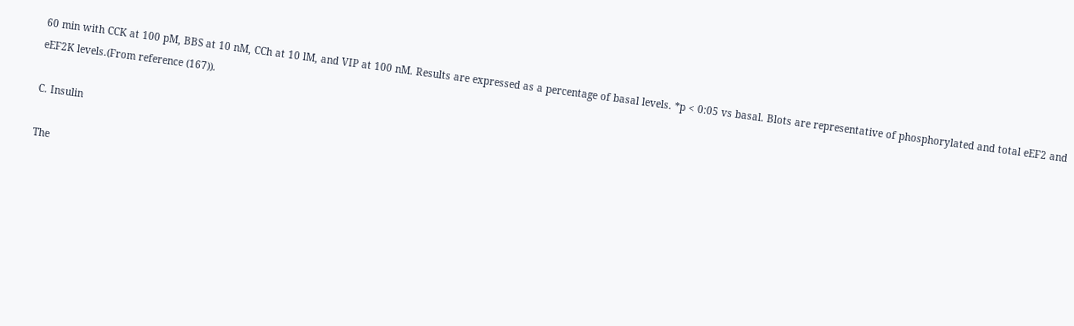60 min with CCK at 100 pM, BBS at 10 nM, CCh at 10 lM, and VIP at 100 nM. Results are expressed as a percentage of basal levels. *p < 0:05 vs basal. Blots are representative of phosphorylated and total eEF2 and eEF2K levels.(From reference (167)).

C. Insulin

The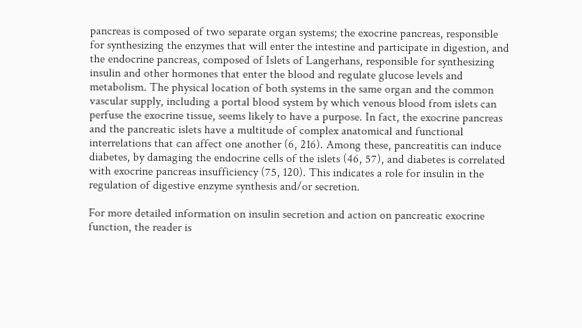pancreas is composed of two separate organ systems; the exocrine pancreas, responsible for synthesizing the enzymes that will enter the intestine and participate in digestion, and the endocrine pancreas, composed of Islets of Langerhans, responsible for synthesizing insulin and other hormones that enter the blood and regulate glucose levels and metabolism. The physical location of both systems in the same organ and the common vascular supply, including a portal blood system by which venous blood from islets can perfuse the exocrine tissue, seems likely to have a purpose. In fact, the exocrine pancreas and the pancreatic islets have a multitude of complex anatomical and functional interrelations that can affect one another (6, 216). Among these, pancreatitis can induce diabetes, by damaging the endocrine cells of the islets (46, 57), and diabetes is correlated with exocrine pancreas insufficiency (75, 120). This indicates a role for insulin in the regulation of digestive enzyme synthesis and/or secretion.

For more detailed information on insulin secretion and action on pancreatic exocrine function, the reader is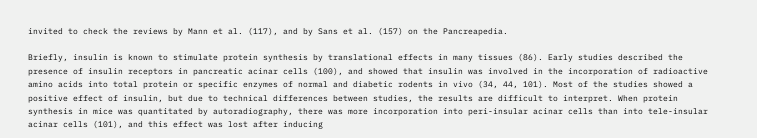invited to check the reviews by Mann et al. (117), and by Sans et al. (157) on the Pancreapedia.

Briefly, insulin is known to stimulate protein synthesis by translational effects in many tissues (86). Early studies described the presence of insulin receptors in pancreatic acinar cells (100), and showed that insulin was involved in the incorporation of radioactive amino acids into total protein or specific enzymes of normal and diabetic rodents in vivo (34, 44, 101). Most of the studies showed a positive effect of insulin, but due to technical differences between studies, the results are difficult to interpret. When protein synthesis in mice was quantitated by autoradiography, there was more incorporation into peri-insular acinar cells than into tele-insular acinar cells (101), and this effect was lost after inducing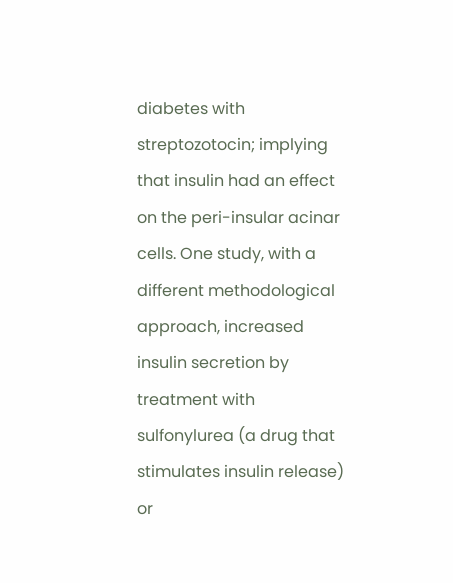diabetes with streptozotocin; implying that insulin had an effect on the peri-insular acinar cells. One study, with a different methodological approach, increased insulin secretion by treatment with sulfonylurea (a drug that stimulates insulin release) or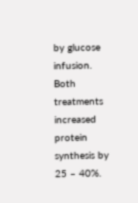by glucose infusion. Both treatments increased protein synthesis by 25 – 40%.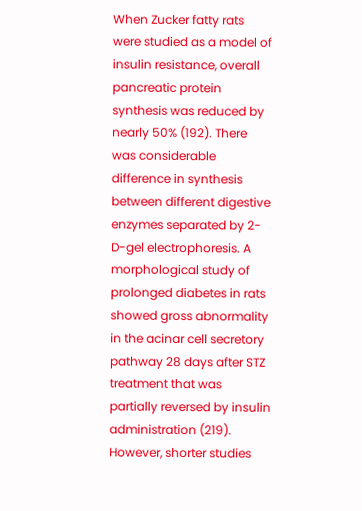When Zucker fatty rats were studied as a model of insulin resistance, overall pancreatic protein synthesis was reduced by nearly 50% (192). There was considerable difference in synthesis between different digestive enzymes separated by 2-D-gel electrophoresis. A morphological study of prolonged diabetes in rats showed gross abnormality in the acinar cell secretory pathway 28 days after STZ treatment that was partially reversed by insulin administration (219). However, shorter studies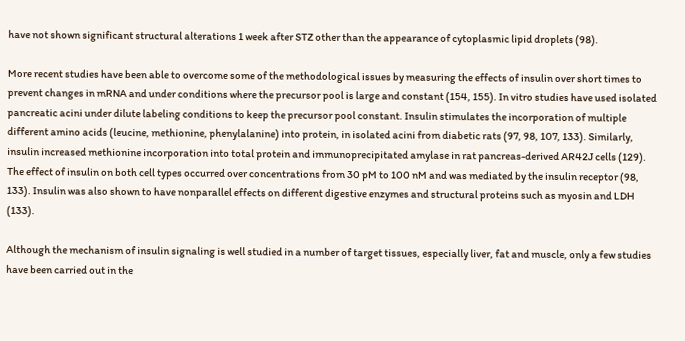have not shown significant structural alterations 1 week after STZ other than the appearance of cytoplasmic lipid droplets (98).

More recent studies have been able to overcome some of the methodological issues by measuring the effects of insulin over short times to prevent changes in mRNA and under conditions where the precursor pool is large and constant (154, 155). In vitro studies have used isolated pancreatic acini under dilute labeling conditions to keep the precursor pool constant. Insulin stimulates the incorporation of multiple different amino acids (leucine, methionine, phenylalanine) into protein, in isolated acini from diabetic rats (97, 98, 107, 133). Similarly, insulin increased methionine incorporation into total protein and immunoprecipitated amylase in rat pancreas-derived AR42J cells (129). The effect of insulin on both cell types occurred over concentrations from 30 pM to 100 nM and was mediated by the insulin receptor (98, 133). Insulin was also shown to have nonparallel effects on different digestive enzymes and structural proteins such as myosin and LDH (133).

Although the mechanism of insulin signaling is well studied in a number of target tissues, especially liver, fat and muscle, only a few studies have been carried out in the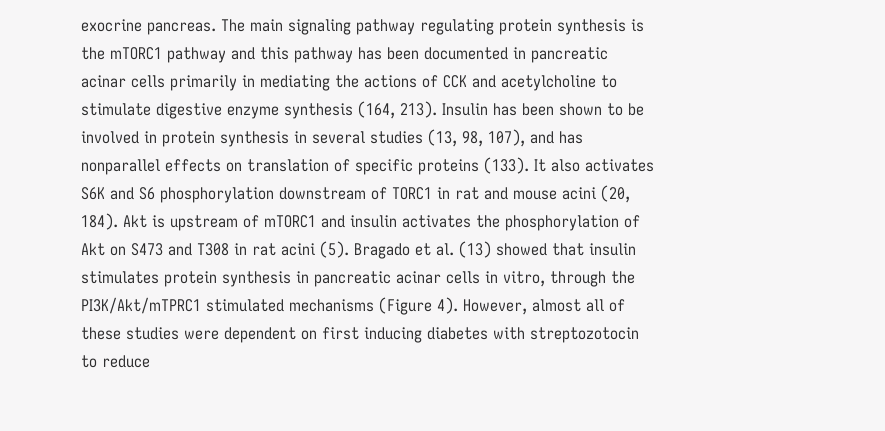exocrine pancreas. The main signaling pathway regulating protein synthesis is the mTORC1 pathway and this pathway has been documented in pancreatic acinar cells primarily in mediating the actions of CCK and acetylcholine to stimulate digestive enzyme synthesis (164, 213). Insulin has been shown to be involved in protein synthesis in several studies (13, 98, 107), and has nonparallel effects on translation of specific proteins (133). It also activates S6K and S6 phosphorylation downstream of TORC1 in rat and mouse acini (20, 184). Akt is upstream of mTORC1 and insulin activates the phosphorylation of Akt on S473 and T308 in rat acini (5). Bragado et al. (13) showed that insulin stimulates protein synthesis in pancreatic acinar cells in vitro, through the PI3K/Akt/mTPRC1 stimulated mechanisms (Figure 4). However, almost all of these studies were dependent on first inducing diabetes with streptozotocin to reduce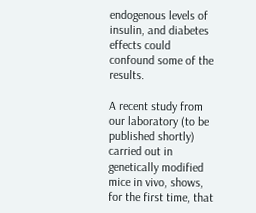endogenous levels of insulin, and diabetes effects could confound some of the results.

A recent study from our laboratory (to be published shortly) carried out in genetically modified mice in vivo, shows, for the first time, that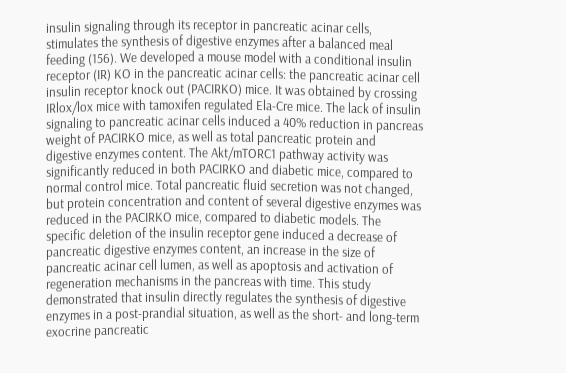insulin signaling through its receptor in pancreatic acinar cells, stimulates the synthesis of digestive enzymes after a balanced meal feeding (156). We developed a mouse model with a conditional insulin receptor (IR) KO in the pancreatic acinar cells: the pancreatic acinar cell insulin receptor knock out (PACIRKO) mice. It was obtained by crossing IRlox/lox mice with tamoxifen regulated Ela-Cre mice. The lack of insulin signaling to pancreatic acinar cells induced a 40% reduction in pancreas weight of PACIRKO mice, as well as total pancreatic protein and digestive enzymes content. The Akt/mTORC1 pathway activity was significantly reduced in both PACIRKO and diabetic mice, compared to normal control mice. Total pancreatic fluid secretion was not changed, but protein concentration and content of several digestive enzymes was reduced in the PACIRKO mice, compared to diabetic models. The specific deletion of the insulin receptor gene induced a decrease of pancreatic digestive enzymes content, an increase in the size of pancreatic acinar cell lumen, as well as apoptosis and activation of regeneration mechanisms in the pancreas with time. This study demonstrated that insulin directly regulates the synthesis of digestive enzymes in a post-prandial situation, as well as the short- and long-term exocrine pancreatic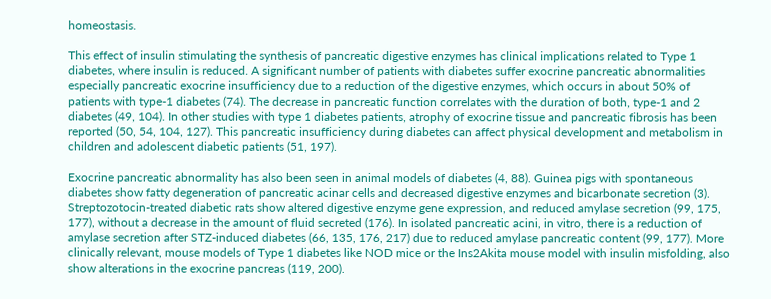homeostasis.

This effect of insulin stimulating the synthesis of pancreatic digestive enzymes has clinical implications related to Type 1 diabetes, where insulin is reduced. A significant number of patients with diabetes suffer exocrine pancreatic abnormalities especially pancreatic exocrine insufficiency due to a reduction of the digestive enzymes, which occurs in about 50% of patients with type-1 diabetes (74). The decrease in pancreatic function correlates with the duration of both, type-1 and 2 diabetes (49, 104). In other studies with type 1 diabetes patients, atrophy of exocrine tissue and pancreatic fibrosis has been reported (50, 54, 104, 127). This pancreatic insufficiency during diabetes can affect physical development and metabolism in children and adolescent diabetic patients (51, 197).

Exocrine pancreatic abnormality has also been seen in animal models of diabetes (4, 88). Guinea pigs with spontaneous diabetes show fatty degeneration of pancreatic acinar cells and decreased digestive enzymes and bicarbonate secretion (3). Streptozotocin-treated diabetic rats show altered digestive enzyme gene expression, and reduced amylase secretion (99, 175, 177), without a decrease in the amount of fluid secreted (176). In isolated pancreatic acini, in vitro, there is a reduction of amylase secretion after STZ-induced diabetes (66, 135, 176, 217) due to reduced amylase pancreatic content (99, 177). More clinically relevant, mouse models of Type 1 diabetes like NOD mice or the Ins2Akita mouse model with insulin misfolding, also show alterations in the exocrine pancreas (119, 200).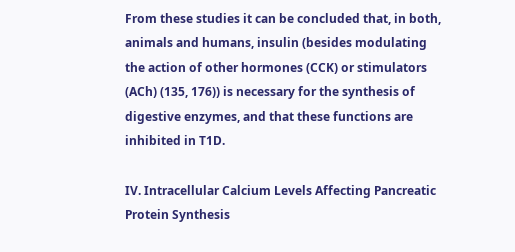From these studies it can be concluded that, in both, animals and humans, insulin (besides modulating the action of other hormones (CCK) or stimulators (ACh) (135, 176)) is necessary for the synthesis of digestive enzymes, and that these functions are inhibited in T1D.

IV. Intracellular Calcium Levels Affecting Pancreatic Protein Synthesis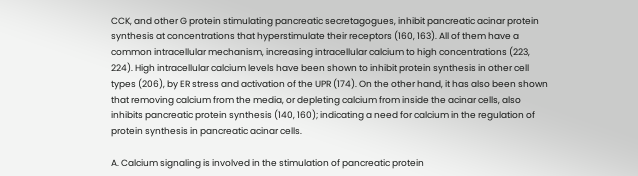CCK, and other G protein stimulating pancreatic secretagogues, inhibit pancreatic acinar protein synthesis at concentrations that hyperstimulate their receptors (160, 163). All of them have a common intracellular mechanism, increasing intracellular calcium to high concentrations (223, 224). High intracellular calcium levels have been shown to inhibit protein synthesis in other cell types (206), by ER stress and activation of the UPR (174). On the other hand, it has also been shown that removing calcium from the media, or depleting calcium from inside the acinar cells, also inhibits pancreatic protein synthesis (140, 160); indicating a need for calcium in the regulation of protein synthesis in pancreatic acinar cells.

A. Calcium signaling is involved in the stimulation of pancreatic protein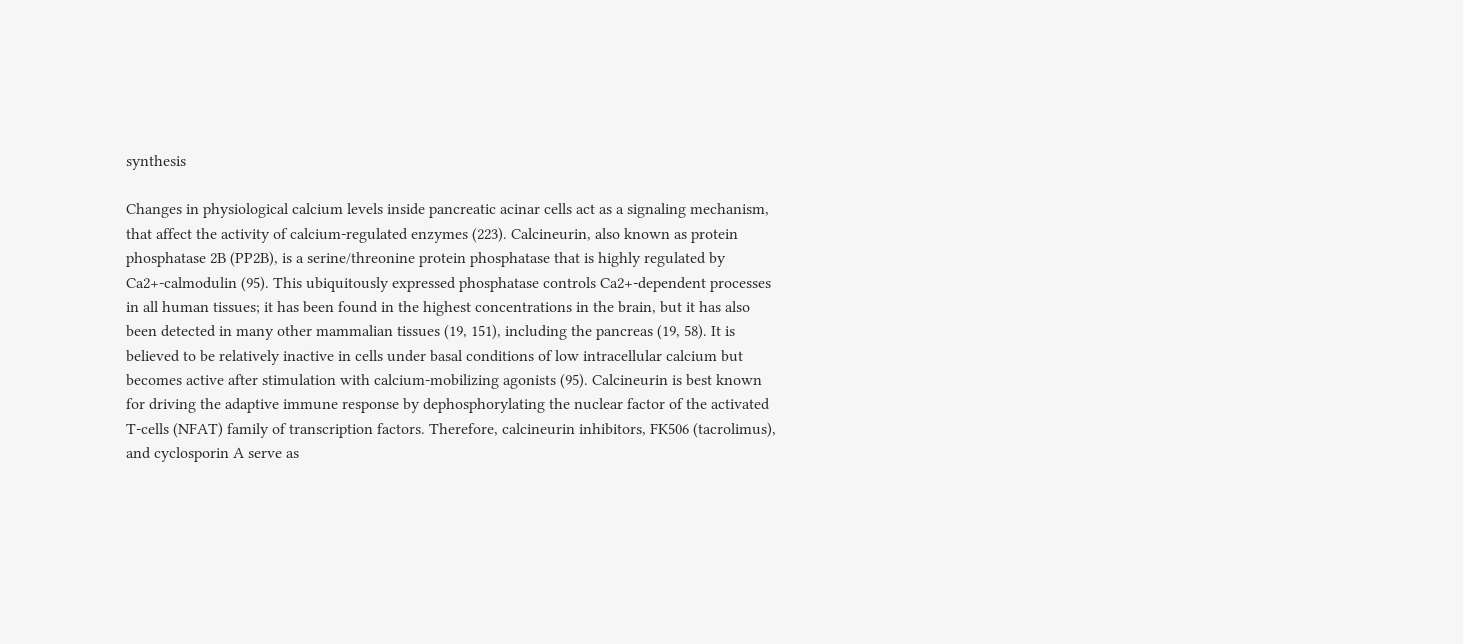synthesis

Changes in physiological calcium levels inside pancreatic acinar cells act as a signaling mechanism, that affect the activity of calcium-regulated enzymes (223). Calcineurin, also known as protein phosphatase 2B (PP2B), is a serine/threonine protein phosphatase that is highly regulated by Ca2+-calmodulin (95). This ubiquitously expressed phosphatase controls Ca2+-dependent processes in all human tissues; it has been found in the highest concentrations in the brain, but it has also been detected in many other mammalian tissues (19, 151), including the pancreas (19, 58). It is believed to be relatively inactive in cells under basal conditions of low intracellular calcium but becomes active after stimulation with calcium-mobilizing agonists (95). Calcineurin is best known for driving the adaptive immune response by dephosphorylating the nuclear factor of the activated T-cells (NFAT) family of transcription factors. Therefore, calcineurin inhibitors, FK506 (tacrolimus), and cyclosporin A serve as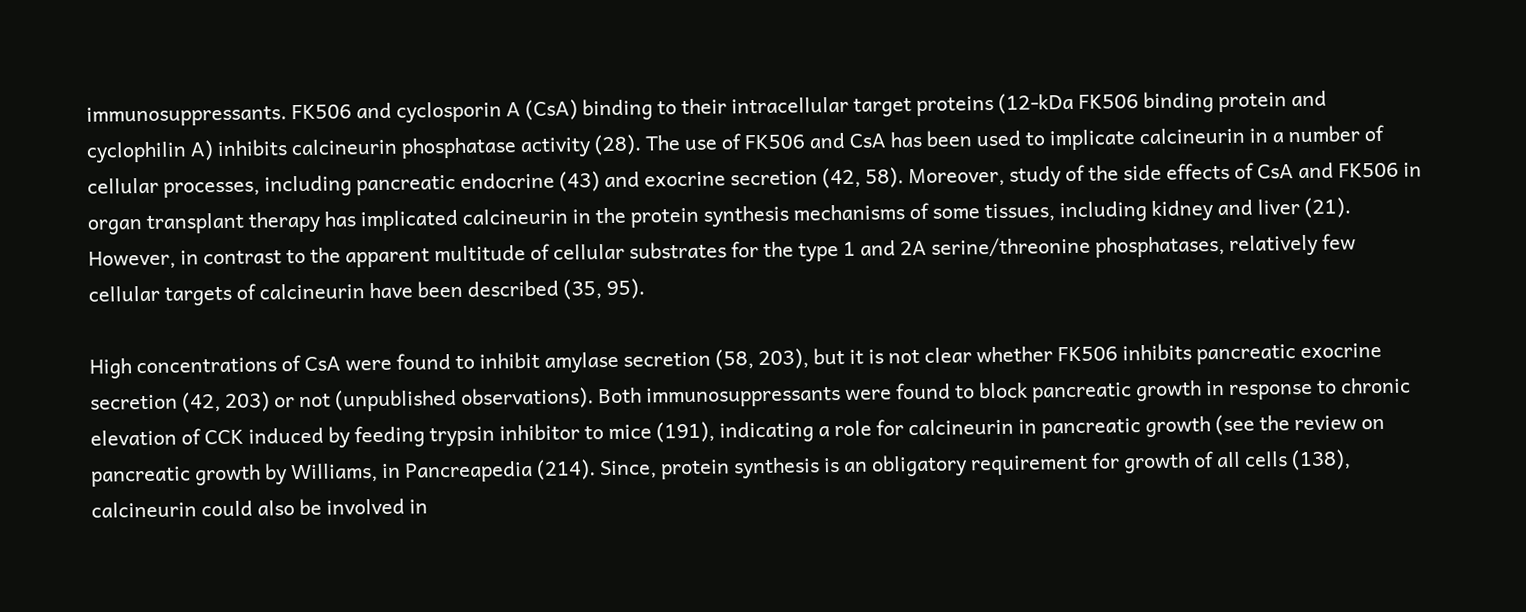immunosuppressants. FK506 and cyclosporin A (CsA) binding to their intracellular target proteins (12-kDa FK506 binding protein and cyclophilin A) inhibits calcineurin phosphatase activity (28). The use of FK506 and CsA has been used to implicate calcineurin in a number of cellular processes, including pancreatic endocrine (43) and exocrine secretion (42, 58). Moreover, study of the side effects of CsA and FK506 in organ transplant therapy has implicated calcineurin in the protein synthesis mechanisms of some tissues, including kidney and liver (21). However, in contrast to the apparent multitude of cellular substrates for the type 1 and 2A serine/threonine phosphatases, relatively few cellular targets of calcineurin have been described (35, 95).

High concentrations of CsA were found to inhibit amylase secretion (58, 203), but it is not clear whether FK506 inhibits pancreatic exocrine secretion (42, 203) or not (unpublished observations). Both immunosuppressants were found to block pancreatic growth in response to chronic elevation of CCK induced by feeding trypsin inhibitor to mice (191), indicating a role for calcineurin in pancreatic growth (see the review on pancreatic growth by Williams, in Pancreapedia (214). Since, protein synthesis is an obligatory requirement for growth of all cells (138), calcineurin could also be involved in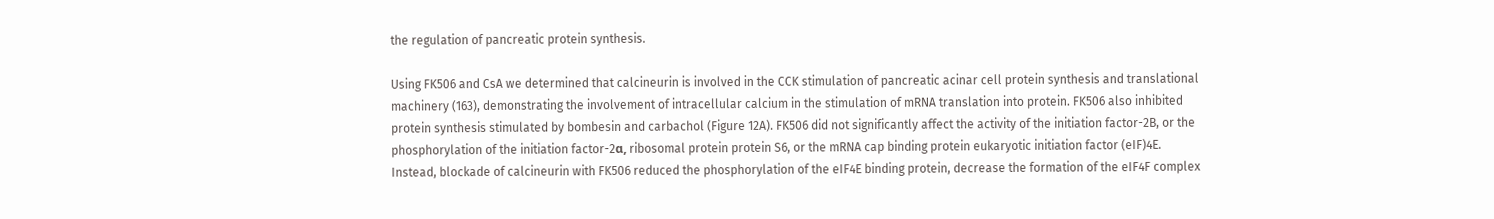the regulation of pancreatic protein synthesis.

Using FK506 and CsA we determined that calcineurin is involved in the CCK stimulation of pancreatic acinar cell protein synthesis and translational machinery (163), demonstrating the involvement of intracellular calcium in the stimulation of mRNA translation into protein. FK506 also inhibited protein synthesis stimulated by bombesin and carbachol (Figure 12A). FK506 did not significantly affect the activity of the initiation factor-2B, or the phosphorylation of the initiation factor-2α, ribosomal protein protein S6, or the mRNA cap binding protein eukaryotic initiation factor (eIF)4E. Instead, blockade of calcineurin with FK506 reduced the phosphorylation of the eIF4E binding protein, decrease the formation of the eIF4F complex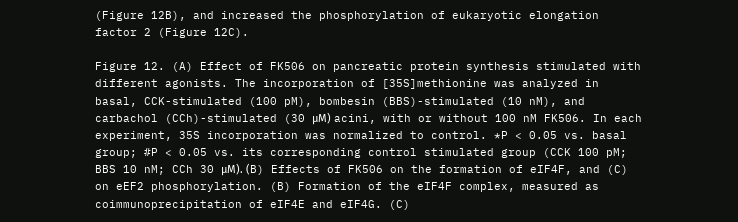(Figure 12B), and increased the phosphorylation of eukaryotic elongation factor 2 (Figure 12C).

Figure 12. (A) Effect of FK506 on pancreatic protein synthesis stimulated with different agonists. The incorporation of [35S]methionine was analyzed in basal, CCK-stimulated (100 pM), bombesin (BBS)-stimulated (10 nM), and carbachol (CCh)-stimulated (30 μM) acini, with or without 100 nM FK506. In each experiment, 35S incorporation was normalized to control. *P < 0.05 vs. basal group; #P < 0.05 vs. its corresponding control stimulated group (CCK 100 pM; BBS 10 nM; CCh 30 μM). (B) Effects of FK506 on the formation of eIF4F, and (C) on eEF2 phosphorylation. (B) Formation of the eIF4F complex, measured as coimmunoprecipitation of eIF4E and eIF4G. (C)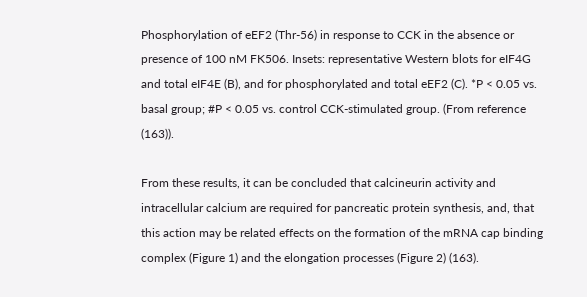Phosphorylation of eEF2 (Thr-56) in response to CCK in the absence or presence of 100 nM FK506. Insets: representative Western blots for eIF4G and total eIF4E (B), and for phosphorylated and total eEF2 (C). *P < 0.05 vs. basal group; #P < 0.05 vs. control CCK-stimulated group. (From reference (163)).

From these results, it can be concluded that calcineurin activity and intracellular calcium are required for pancreatic protein synthesis, and, that this action may be related effects on the formation of the mRNA cap binding complex (Figure 1) and the elongation processes (Figure 2) (163).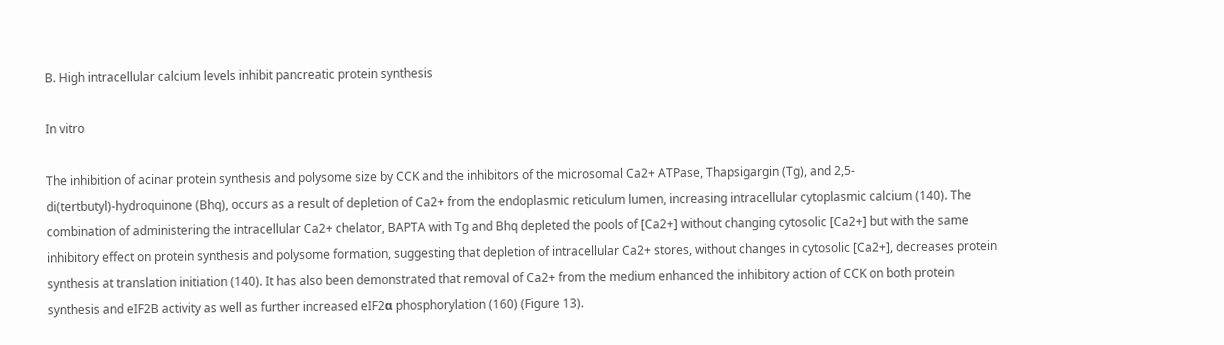B. High intracellular calcium levels inhibit pancreatic protein synthesis

In vitro

The inhibition of acinar protein synthesis and polysome size by CCK and the inhibitors of the microsomal Ca2+ ATPase, Thapsigargin (Tg), and 2,5-di(tertbutyl)-hydroquinone (Bhq), occurs as a result of depletion of Ca2+ from the endoplasmic reticulum lumen, increasing intracellular cytoplasmic calcium (140). The combination of administering the intracellular Ca2+ chelator, BAPTA with Tg and Bhq depleted the pools of [Ca2+] without changing cytosolic [Ca2+] but with the same inhibitory effect on protein synthesis and polysome formation, suggesting that depletion of intracellular Ca2+ stores, without changes in cytosolic [Ca2+], decreases protein synthesis at translation initiation (140). It has also been demonstrated that removal of Ca2+ from the medium enhanced the inhibitory action of CCK on both protein synthesis and eIF2B activity as well as further increased eIF2α phosphorylation (160) (Figure 13).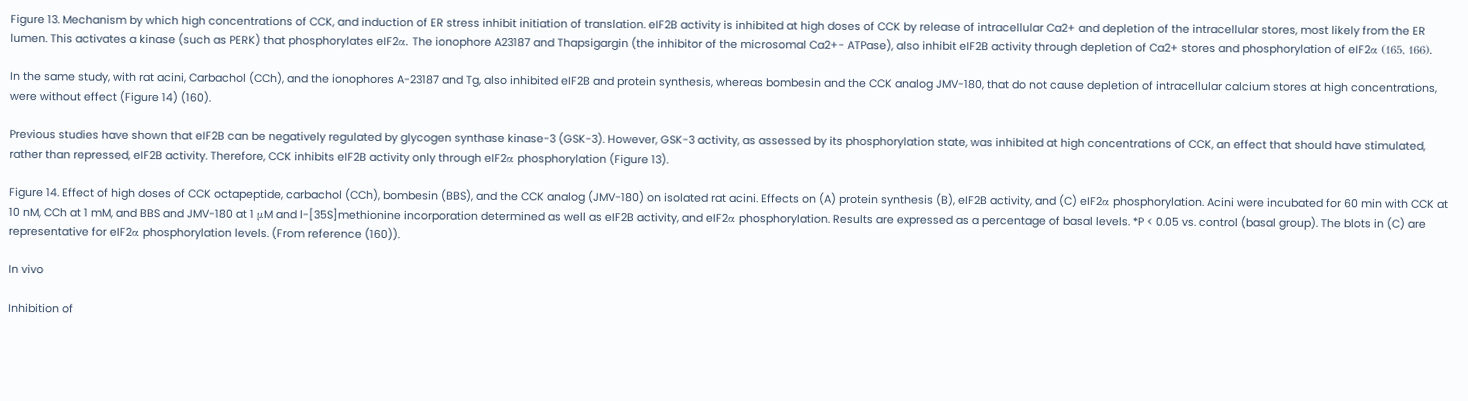Figure 13. Mechanism by which high concentrations of CCK, and induction of ER stress inhibit initiation of translation. eIF2B activity is inhibited at high doses of CCK by release of intracellular Ca2+ and depletion of the intracellular stores, most likely from the ER lumen. This activates a kinase (such as PERK) that phosphorylates eIF2α. The ionophore A23187 and Thapsigargin (the inhibitor of the microsomal Ca2+- ATPase), also inhibit eIF2B activity through depletion of Ca2+ stores and phosphorylation of eIF2α (165, 166).

In the same study, with rat acini, Carbachol (CCh), and the ionophores A-23187 and Tg, also inhibited eIF2B and protein synthesis, whereas bombesin and the CCK analog JMV-180, that do not cause depletion of intracellular calcium stores at high concentrations, were without effect (Figure 14) (160).

Previous studies have shown that eIF2B can be negatively regulated by glycogen synthase kinase-3 (GSK-3). However, GSK-3 activity, as assessed by its phosphorylation state, was inhibited at high concentrations of CCK, an effect that should have stimulated, rather than repressed, eIF2B activity. Therefore, CCK inhibits eIF2B activity only through eIF2α phosphorylation (Figure 13).

Figure 14. Effect of high doses of CCK octapeptide, carbachol (CCh), bombesin (BBS), and the CCK analog (JMV-180) on isolated rat acini. Effects on (A) protein synthesis (B), eIF2B activity, and (C) eIF2α phosphorylation. Acini were incubated for 60 min with CCK at 10 nM, CCh at 1 mM, and BBS and JMV-180 at 1 μM and l-[35S]methionine incorporation determined as well as eIF2B activity, and eIF2α phosphorylation. Results are expressed as a percentage of basal levels. *P < 0.05 vs. control (basal group). The blots in (C) are representative for eIF2α phosphorylation levels. (From reference (160)).

In vivo

Inhibition of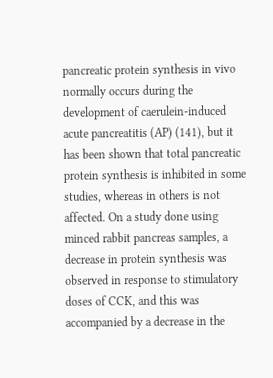pancreatic protein synthesis in vivo normally occurs during the development of caerulein-induced acute pancreatitis (AP) (141), but it has been shown that total pancreatic protein synthesis is inhibited in some studies, whereas in others is not affected. On a study done using minced rabbit pancreas samples, a decrease in protein synthesis was observed in response to stimulatory doses of CCK, and this was accompanied by a decrease in the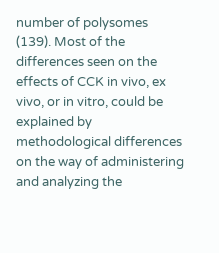number of polysomes (139). Most of the differences seen on the effects of CCK in vivo, ex vivo, or in vitro, could be explained by methodological differences on the way of administering and analyzing the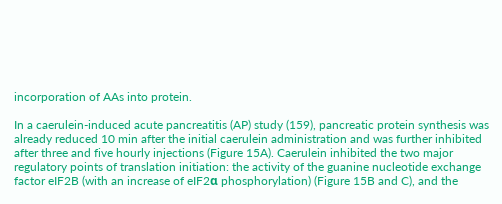incorporation of AAs into protein.

In a caerulein-induced acute pancreatitis (AP) study (159), pancreatic protein synthesis was already reduced 10 min after the initial caerulein administration and was further inhibited after three and five hourly injections (Figure 15A). Caerulein inhibited the two major regulatory points of translation initiation: the activity of the guanine nucleotide exchange factor eIF2B (with an increase of eIF2α phosphorylation) (Figure 15B and C), and the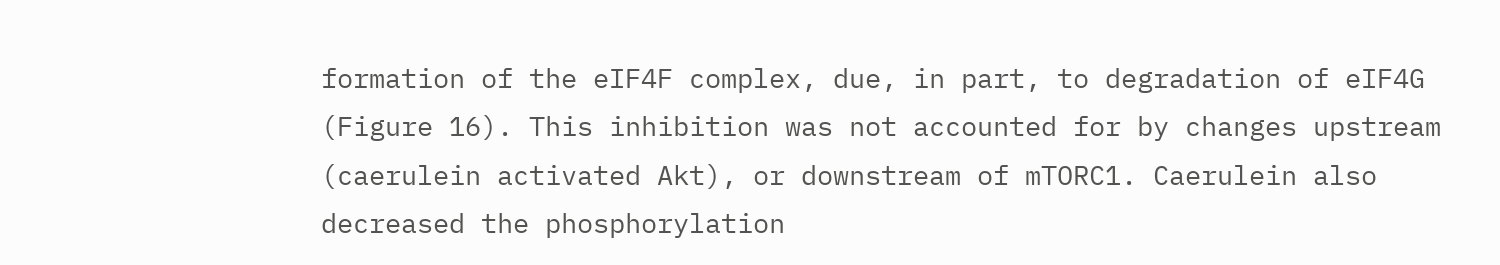formation of the eIF4F complex, due, in part, to degradation of eIF4G (Figure 16). This inhibition was not accounted for by changes upstream (caerulein activated Akt), or downstream of mTORC1. Caerulein also decreased the phosphorylation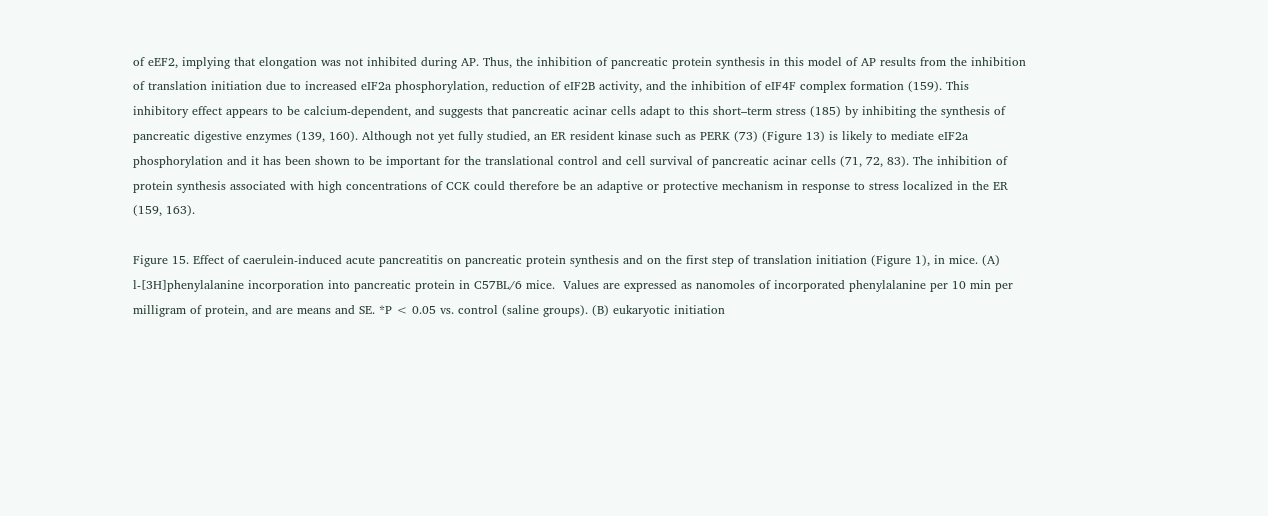of eEF2, implying that elongation was not inhibited during AP. Thus, the inhibition of pancreatic protein synthesis in this model of AP results from the inhibition of translation initiation due to increased eIF2a phosphorylation, reduction of eIF2B activity, and the inhibition of eIF4F complex formation (159). This inhibitory effect appears to be calcium-dependent, and suggests that pancreatic acinar cells adapt to this short–term stress (185) by inhibiting the synthesis of pancreatic digestive enzymes (139, 160). Although not yet fully studied, an ER resident kinase such as PERK (73) (Figure 13) is likely to mediate eIF2a phosphorylation and it has been shown to be important for the translational control and cell survival of pancreatic acinar cells (71, 72, 83). The inhibition of protein synthesis associated with high concentrations of CCK could therefore be an adaptive or protective mechanism in response to stress localized in the ER (159, 163).

Figure 15. Effect of caerulein-induced acute pancreatitis on pancreatic protein synthesis and on the first step of translation initiation (Figure 1), in mice. (A) l-[3H]phenylalanine incorporation into pancreatic protein in C57BL/6 mice.  Values are expressed as nanomoles of incorporated phenylalanine per 10 min per milligram of protein, and are means and SE. *P < 0.05 vs. control (saline groups). (B) eukaryotic initiation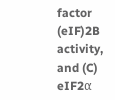factor (eIF)2B activity, and (C) eIF2α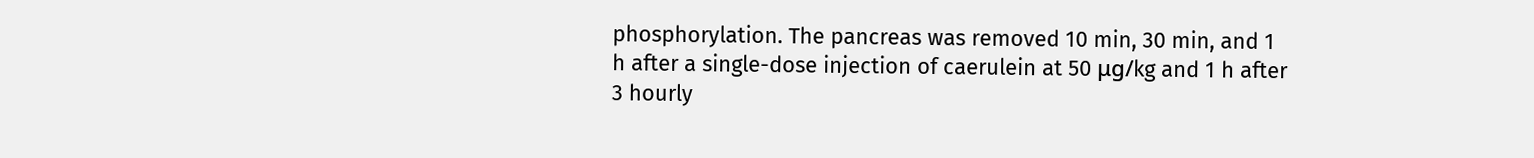phosphorylation. The pancreas was removed 10 min, 30 min, and 1 h after a single-dose injection of caerulein at 50 μg/kg and 1 h after 3 hourly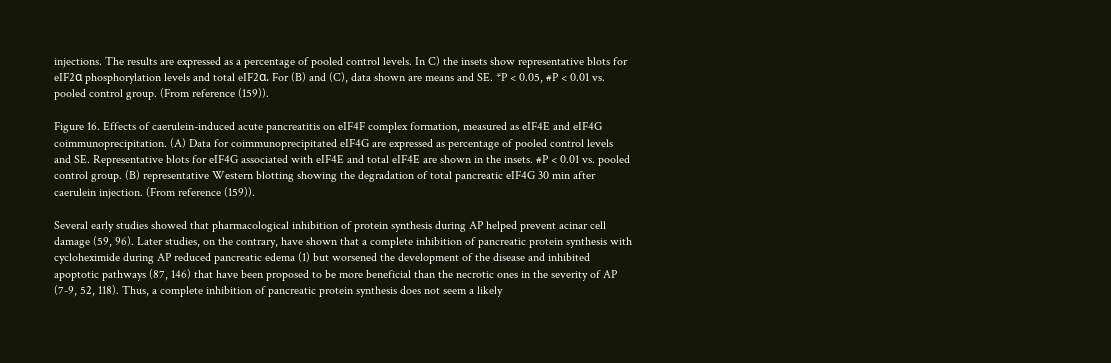injections. The results are expressed as a percentage of pooled control levels. In C) the insets show representative blots for eIF2α phosphorylation levels and total eIF2α. For (B) and (C), data shown are means and SE. *P < 0.05, #P < 0.01 vs. pooled control group. (From reference (159)).

Figure 16. Effects of caerulein-induced acute pancreatitis on eIF4F complex formation, measured as eIF4E and eIF4G coimmunoprecipitation. (A) Data for coimmunoprecipitated eIF4G are expressed as percentage of pooled control levels and SE. Representative blots for eIF4G associated with eIF4E and total eIF4E are shown in the insets. #P < 0.01 vs. pooled control group. (B) representative Western blotting showing the degradation of total pancreatic eIF4G 30 min after caerulein injection. (From reference (159)).

Several early studies showed that pharmacological inhibition of protein synthesis during AP helped prevent acinar cell damage (59, 96). Later studies, on the contrary, have shown that a complete inhibition of pancreatic protein synthesis with cycloheximide during AP reduced pancreatic edema (1) but worsened the development of the disease and inhibited apoptotic pathways (87, 146) that have been proposed to be more beneficial than the necrotic ones in the severity of AP (7-9, 52, 118). Thus, a complete inhibition of pancreatic protein synthesis does not seem a likely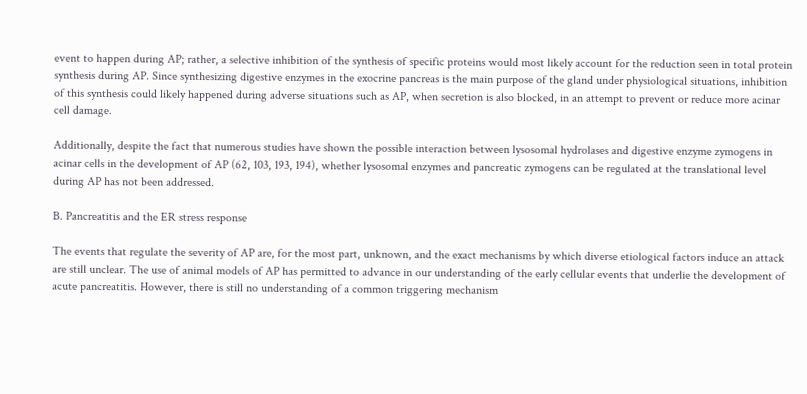event to happen during AP; rather, a selective inhibition of the synthesis of specific proteins would most likely account for the reduction seen in total protein synthesis during AP. Since synthesizing digestive enzymes in the exocrine pancreas is the main purpose of the gland under physiological situations, inhibition of this synthesis could likely happened during adverse situations such as AP, when secretion is also blocked, in an attempt to prevent or reduce more acinar cell damage.

Additionally, despite the fact that numerous studies have shown the possible interaction between lysosomal hydrolases and digestive enzyme zymogens in acinar cells in the development of AP (62, 103, 193, 194), whether lysosomal enzymes and pancreatic zymogens can be regulated at the translational level during AP has not been addressed.

B. Pancreatitis and the ER stress response

The events that regulate the severity of AP are, for the most part, unknown, and the exact mechanisms by which diverse etiological factors induce an attack are still unclear. The use of animal models of AP has permitted to advance in our understanding of the early cellular events that underlie the development of acute pancreatitis. However, there is still no understanding of a common triggering mechanism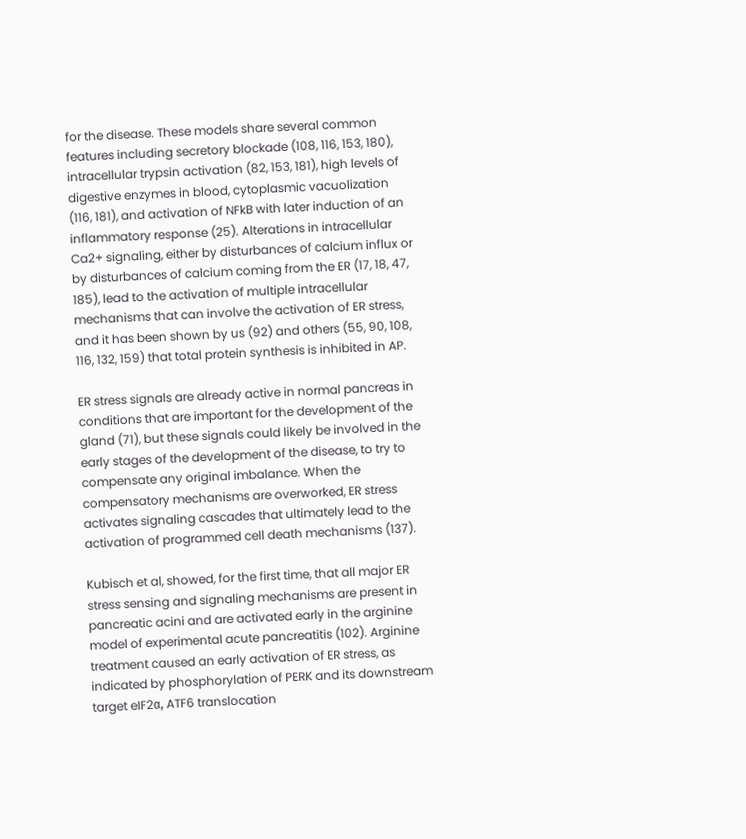for the disease. These models share several common features including secretory blockade (108, 116, 153, 180), intracellular trypsin activation (82, 153, 181), high levels of digestive enzymes in blood, cytoplasmic vacuolization (116, 181), and activation of NFkB with later induction of an inflammatory response (25). Alterations in intracellular Ca2+ signaling, either by disturbances of calcium influx or by disturbances of calcium coming from the ER (17, 18, 47, 185), lead to the activation of multiple intracellular mechanisms that can involve the activation of ER stress, and it has been shown by us (92) and others (55, 90, 108, 116, 132, 159) that total protein synthesis is inhibited in AP.

ER stress signals are already active in normal pancreas in conditions that are important for the development of the gland (71), but these signals could likely be involved in the early stages of the development of the disease, to try to compensate any original imbalance. When the compensatory mechanisms are overworked, ER stress activates signaling cascades that ultimately lead to the activation of programmed cell death mechanisms (137).

Kubisch et al, showed, for the first time, that all major ER stress sensing and signaling mechanisms are present in pancreatic acini and are activated early in the arginine model of experimental acute pancreatitis (102). Arginine treatment caused an early activation of ER stress, as indicated by phosphorylation of PERK and its downstream target eIF2α, ATF6 translocation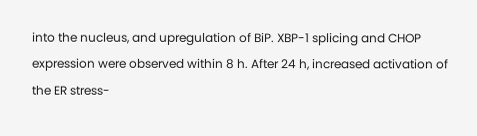into the nucleus, and upregulation of BiP. XBP-1 splicing and CHOP expression were observed within 8 h. After 24 h, increased activation of the ER stress-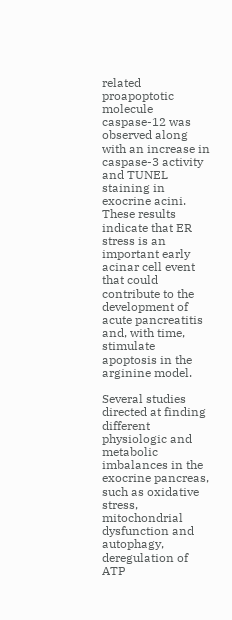related proapoptotic molecule caspase-12 was observed along with an increase in caspase-3 activity and TUNEL staining in exocrine acini. These results indicate that ER stress is an important early acinar cell event that could contribute to the development of acute pancreatitis and, with time, stimulate apoptosis in the arginine model.

Several studies directed at finding different physiologic and metabolic imbalances in the exocrine pancreas, such as oxidative stress, mitochondrial dysfunction and autophagy, deregulation of ATP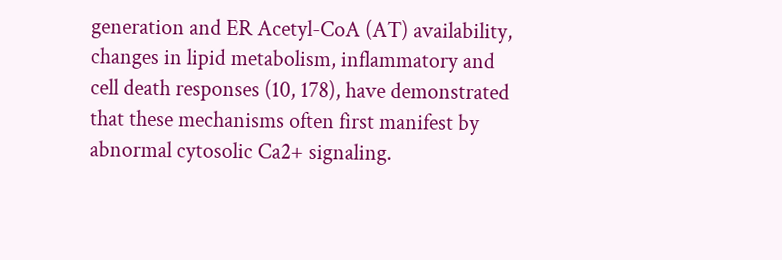generation and ER Acetyl-CoA (AT) availability, changes in lipid metabolism, inflammatory and cell death responses (10, 178), have demonstrated that these mechanisms often first manifest by abnormal cytosolic Ca2+ signaling.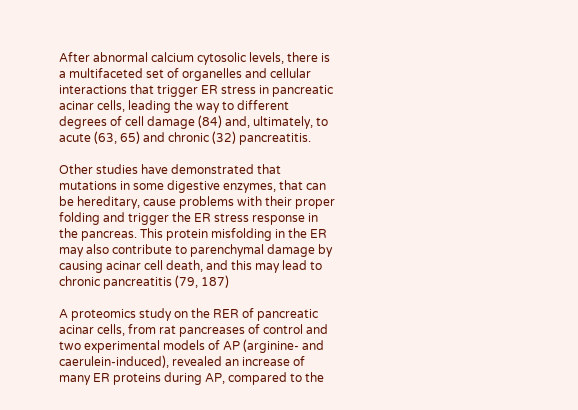After abnormal calcium cytosolic levels, there is a multifaceted set of organelles and cellular interactions that trigger ER stress in pancreatic acinar cells, leading the way to different degrees of cell damage (84) and, ultimately, to acute (63, 65) and chronic (32) pancreatitis.

Other studies have demonstrated that mutations in some digestive enzymes, that can be hereditary, cause problems with their proper folding and trigger the ER stress response in the pancreas. This protein misfolding in the ER may also contribute to parenchymal damage by causing acinar cell death, and this may lead to chronic pancreatitis (79, 187)

A proteomics study on the RER of pancreatic acinar cells, from rat pancreases of control and two experimental models of AP (arginine- and caerulein-induced), revealed an increase of many ER proteins during AP, compared to the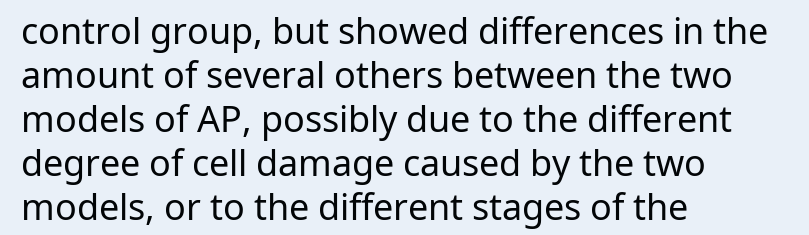control group, but showed differences in the amount of several others between the two models of AP, possibly due to the different degree of cell damage caused by the two models, or to the different stages of the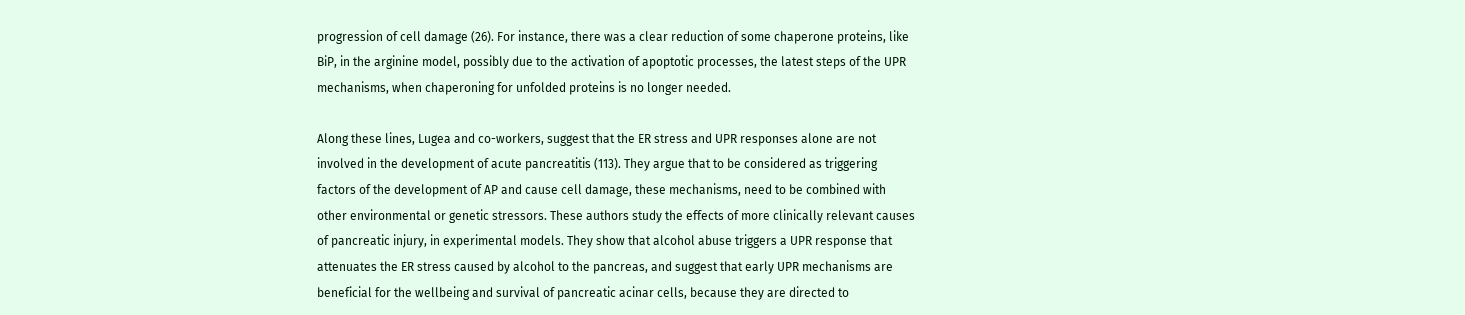progression of cell damage (26). For instance, there was a clear reduction of some chaperone proteins, like BiP, in the arginine model, possibly due to the activation of apoptotic processes, the latest steps of the UPR mechanisms, when chaperoning for unfolded proteins is no longer needed.

Along these lines, Lugea and co-workers, suggest that the ER stress and UPR responses alone are not involved in the development of acute pancreatitis (113). They argue that to be considered as triggering factors of the development of AP and cause cell damage, these mechanisms, need to be combined with other environmental or genetic stressors. These authors study the effects of more clinically relevant causes of pancreatic injury, in experimental models. They show that alcohol abuse triggers a UPR response that attenuates the ER stress caused by alcohol to the pancreas, and suggest that early UPR mechanisms are beneficial for the wellbeing and survival of pancreatic acinar cells, because they are directed to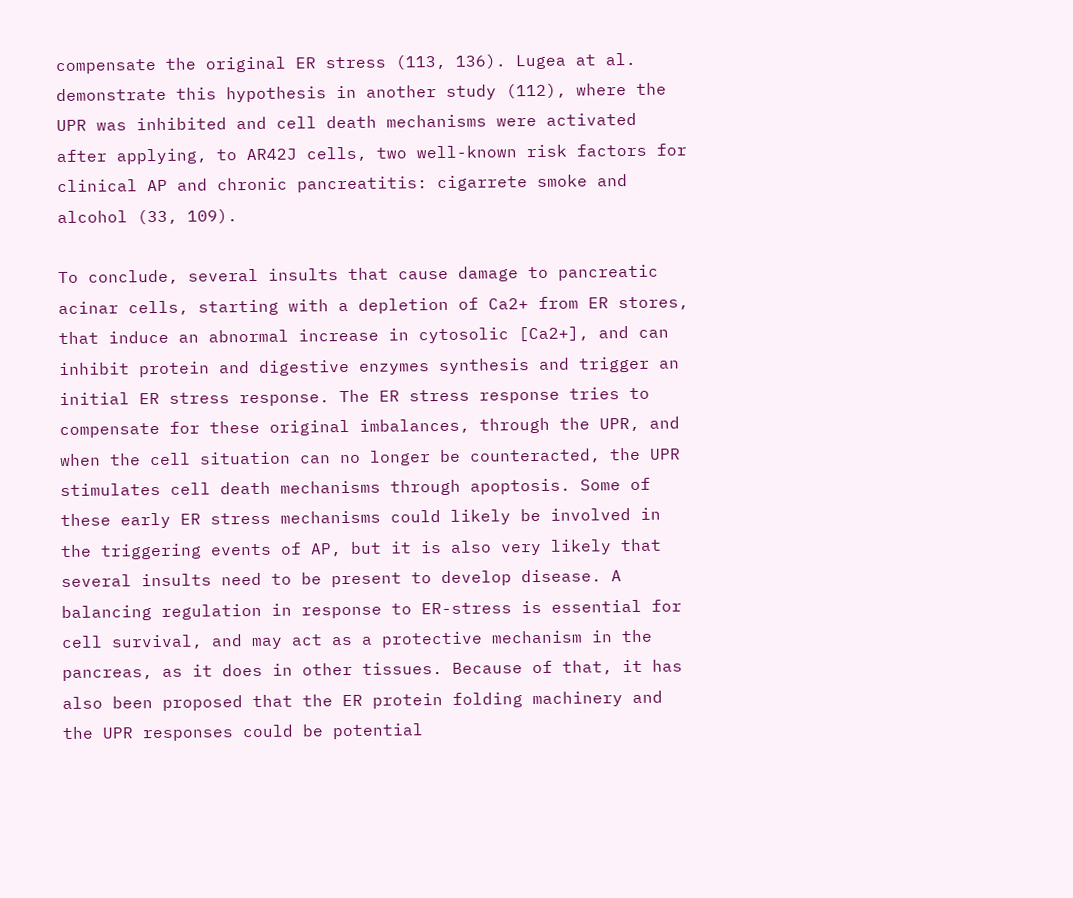compensate the original ER stress (113, 136). Lugea at al. demonstrate this hypothesis in another study (112), where the UPR was inhibited and cell death mechanisms were activated after applying, to AR42J cells, two well-known risk factors for clinical AP and chronic pancreatitis: cigarrete smoke and alcohol (33, 109).

To conclude, several insults that cause damage to pancreatic acinar cells, starting with a depletion of Ca2+ from ER stores, that induce an abnormal increase in cytosolic [Ca2+], and can inhibit protein and digestive enzymes synthesis and trigger an initial ER stress response. The ER stress response tries to compensate for these original imbalances, through the UPR, and when the cell situation can no longer be counteracted, the UPR stimulates cell death mechanisms through apoptosis. Some of these early ER stress mechanisms could likely be involved in the triggering events of AP, but it is also very likely that several insults need to be present to develop disease. A balancing regulation in response to ER-stress is essential for cell survival, and may act as a protective mechanism in the pancreas, as it does in other tissues. Because of that, it has also been proposed that the ER protein folding machinery and the UPR responses could be potential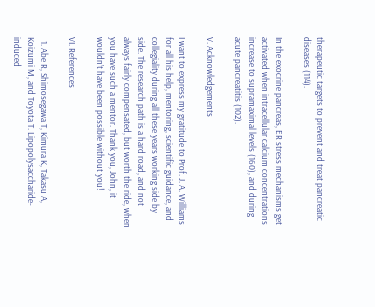therapeutic targets to prevent and treat pancreatic diseases (114).

In the exocrine pancreas, ER stress mechanisms get activated when intracellular calcium concentrations increase to supramaximal levels (160), and during acute pancreatitis (102).

V. Acknowledgements

I want to express my gratitude to Prof. J. A. Williams for all his help, mentoring, scientific guidance, and collegiality during all these years working side by side. The research path is a hard road, and not always fairly compensated, but worth the ride, when you have such a mentor. Thank you, John, it wouldn’t have been possible without you!

VI. References

  1. Abe R, Shimosegawa T, Kimura K, Takasu A, Koizumi M, and Toyota T. Lipopolysaccharide-induced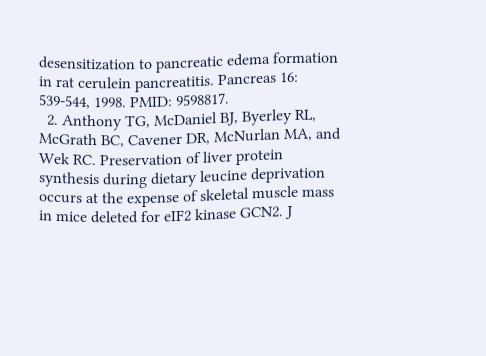desensitization to pancreatic edema formation in rat cerulein pancreatitis. Pancreas 16: 539-544, 1998. PMID: 9598817.
  2. Anthony TG, McDaniel BJ, Byerley RL, McGrath BC, Cavener DR, McNurlan MA, and Wek RC. Preservation of liver protein synthesis during dietary leucine deprivation occurs at the expense of skeletal muscle mass in mice deleted for eIF2 kinase GCN2. J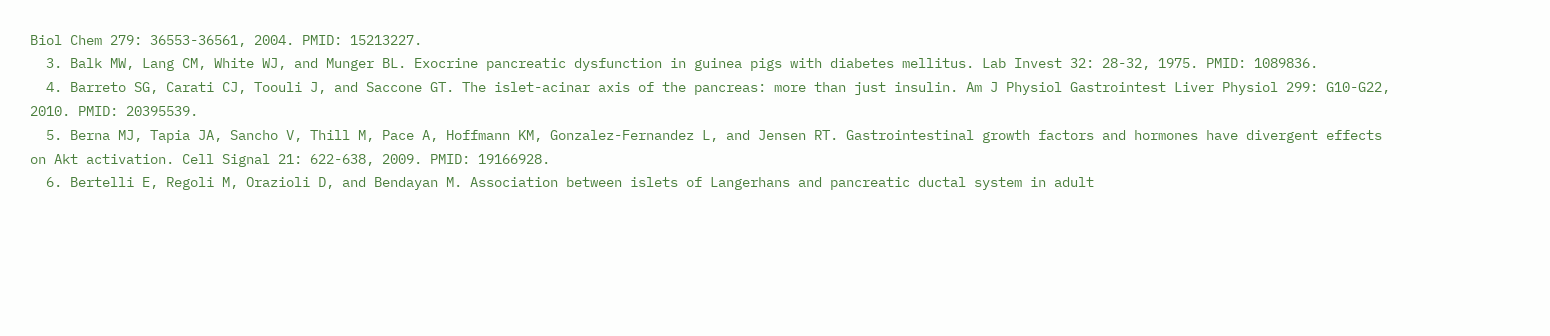Biol Chem 279: 36553-36561, 2004. PMID: 15213227.
  3. Balk MW, Lang CM, White WJ, and Munger BL. Exocrine pancreatic dysfunction in guinea pigs with diabetes mellitus. Lab Invest 32: 28-32, 1975. PMID: 1089836.
  4. Barreto SG, Carati CJ, Toouli J, and Saccone GT. The islet-acinar axis of the pancreas: more than just insulin. Am J Physiol Gastrointest Liver Physiol 299: G10-G22, 2010. PMID: 20395539.
  5. Berna MJ, Tapia JA, Sancho V, Thill M, Pace A, Hoffmann KM, Gonzalez-Fernandez L, and Jensen RT. Gastrointestinal growth factors and hormones have divergent effects on Akt activation. Cell Signal 21: 622-638, 2009. PMID: 19166928.
  6. Bertelli E, Regoli M, Orazioli D, and Bendayan M. Association between islets of Langerhans and pancreatic ductal system in adult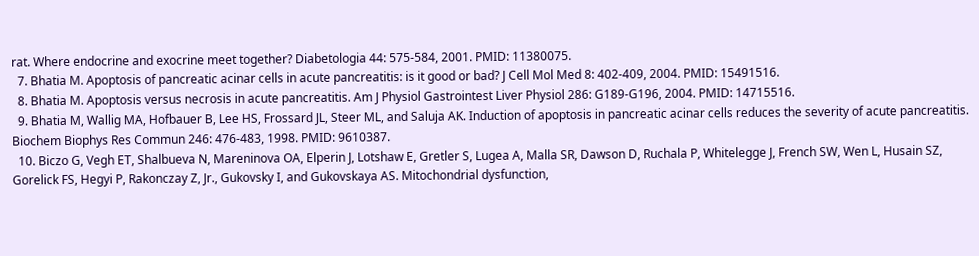rat. Where endocrine and exocrine meet together? Diabetologia 44: 575-584, 2001. PMID: 11380075.
  7. Bhatia M. Apoptosis of pancreatic acinar cells in acute pancreatitis: is it good or bad? J Cell Mol Med 8: 402-409, 2004. PMID: 15491516.
  8. Bhatia M. Apoptosis versus necrosis in acute pancreatitis. Am J Physiol Gastrointest Liver Physiol 286: G189-G196, 2004. PMID: 14715516.
  9. Bhatia M, Wallig MA, Hofbauer B, Lee HS, Frossard JL, Steer ML, and Saluja AK. Induction of apoptosis in pancreatic acinar cells reduces the severity of acute pancreatitis. Biochem Biophys Res Commun 246: 476-483, 1998. PMID: 9610387.
  10. Biczo G, Vegh ET, Shalbueva N, Mareninova OA, Elperin J, Lotshaw E, Gretler S, Lugea A, Malla SR, Dawson D, Ruchala P, Whitelegge J, French SW, Wen L, Husain SZ, Gorelick FS, Hegyi P, Rakonczay Z, Jr., Gukovsky I, and Gukovskaya AS. Mitochondrial dysfunction,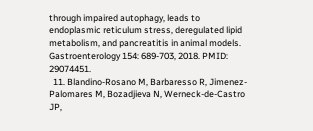through impaired autophagy, leads to endoplasmic reticulum stress, deregulated lipid metabolism, and pancreatitis in animal models. Gastroenterology 154: 689-703, 2018. PMID: 29074451.
  11. Blandino-Rosano M, Barbaresso R, Jimenez-Palomares M, Bozadjieva N, Werneck-de-Castro JP,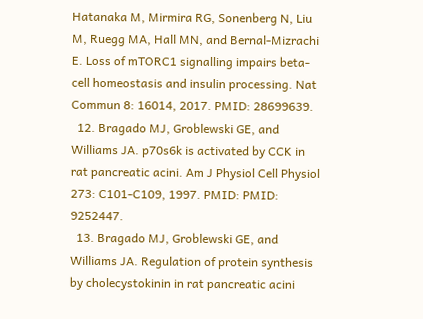Hatanaka M, Mirmira RG, Sonenberg N, Liu M, Ruegg MA, Hall MN, and Bernal-Mizrachi E. Loss of mTORC1 signalling impairs beta-cell homeostasis and insulin processing. Nat Commun 8: 16014, 2017. PMID: 28699639.
  12. Bragado MJ, Groblewski GE, and Williams JA. p70s6k is activated by CCK in rat pancreatic acini. Am J Physiol Cell Physiol 273: C101-C109, 1997. PMID: PMID: 9252447.
  13. Bragado MJ, Groblewski GE, and Williams JA. Regulation of protein synthesis by cholecystokinin in rat pancreatic acini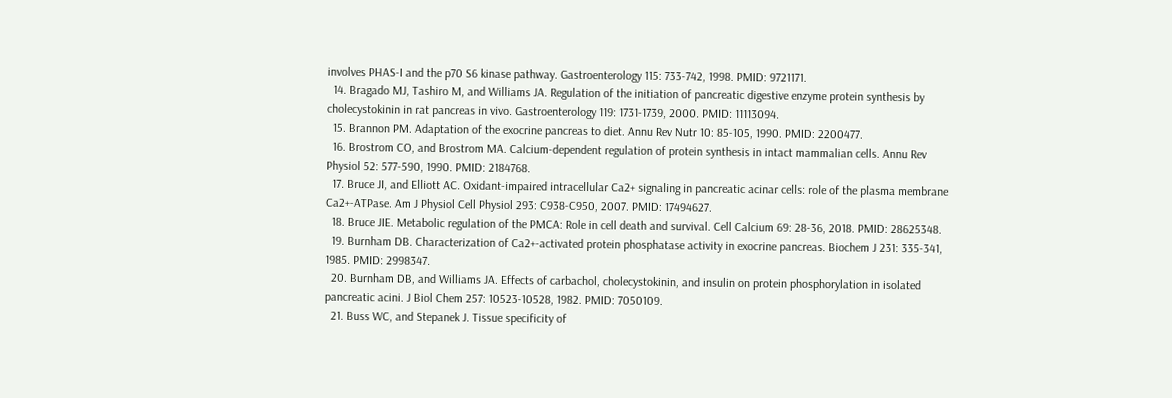involves PHAS-I and the p70 S6 kinase pathway. Gastroenterology 115: 733-742, 1998. PMID: 9721171.
  14. Bragado MJ, Tashiro M, and Williams JA. Regulation of the initiation of pancreatic digestive enzyme protein synthesis by cholecystokinin in rat pancreas in vivo. Gastroenterology 119: 1731-1739, 2000. PMID: 11113094.
  15. Brannon PM. Adaptation of the exocrine pancreas to diet. Annu Rev Nutr 10: 85-105, 1990. PMID: 2200477.
  16. Brostrom CO, and Brostrom MA. Calcium-dependent regulation of protein synthesis in intact mammalian cells. Annu Rev Physiol 52: 577-590, 1990. PMID: 2184768.
  17. Bruce JI, and Elliott AC. Oxidant-impaired intracellular Ca2+ signaling in pancreatic acinar cells: role of the plasma membrane Ca2+-ATPase. Am J Physiol Cell Physiol 293: C938-C950, 2007. PMID: 17494627.
  18. Bruce JIE. Metabolic regulation of the PMCA: Role in cell death and survival. Cell Calcium 69: 28-36, 2018. PMID: 28625348.
  19. Burnham DB. Characterization of Ca2+-activated protein phosphatase activity in exocrine pancreas. Biochem J 231: 335-341, 1985. PMID: 2998347.
  20. Burnham DB, and Williams JA. Effects of carbachol, cholecystokinin, and insulin on protein phosphorylation in isolated pancreatic acini. J Biol Chem 257: 10523-10528, 1982. PMID: 7050109.
  21. Buss WC, and Stepanek J. Tissue specificity of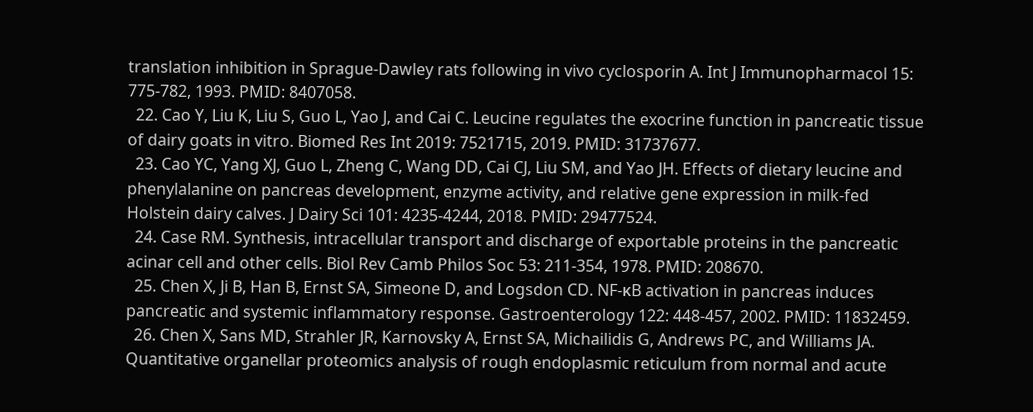translation inhibition in Sprague-Dawley rats following in vivo cyclosporin A. Int J Immunopharmacol 15: 775-782, 1993. PMID: 8407058.
  22. Cao Y, Liu K, Liu S, Guo L, Yao J, and Cai C. Leucine regulates the exocrine function in pancreatic tissue of dairy goats in vitro. Biomed Res Int 2019: 7521715, 2019. PMID: 31737677.
  23. Cao YC, Yang XJ, Guo L, Zheng C, Wang DD, Cai CJ, Liu SM, and Yao JH. Effects of dietary leucine and phenylalanine on pancreas development, enzyme activity, and relative gene expression in milk-fed Holstein dairy calves. J Dairy Sci 101: 4235-4244, 2018. PMID: 29477524.
  24. Case RM. Synthesis, intracellular transport and discharge of exportable proteins in the pancreatic acinar cell and other cells. Biol Rev Camb Philos Soc 53: 211-354, 1978. PMID: 208670.
  25. Chen X, Ji B, Han B, Ernst SA, Simeone D, and Logsdon CD. NF-κB activation in pancreas induces pancreatic and systemic inflammatory response. Gastroenterology 122: 448-457, 2002. PMID: 11832459.
  26. Chen X, Sans MD, Strahler JR, Karnovsky A, Ernst SA, Michailidis G, Andrews PC, and Williams JA. Quantitative organellar proteomics analysis of rough endoplasmic reticulum from normal and acute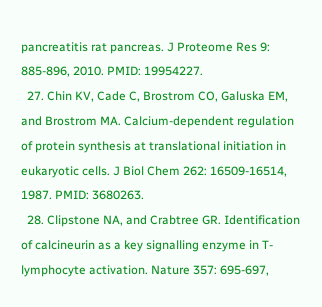pancreatitis rat pancreas. J Proteome Res 9: 885-896, 2010. PMID: 19954227.
  27. Chin KV, Cade C, Brostrom CO, Galuska EM, and Brostrom MA. Calcium-dependent regulation of protein synthesis at translational initiation in eukaryotic cells. J Biol Chem 262: 16509-16514, 1987. PMID: 3680263.
  28. Clipstone NA, and Crabtree GR. Identification of calcineurin as a key signalling enzyme in T-lymphocyte activation. Nature 357: 695-697,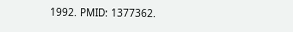1992. PMID: 1377362.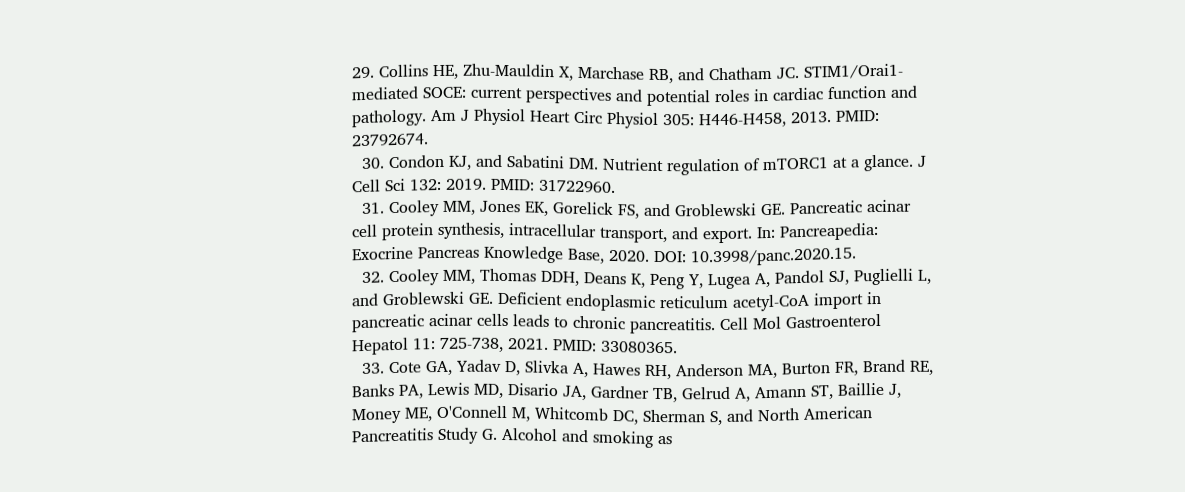29. Collins HE, Zhu-Mauldin X, Marchase RB, and Chatham JC. STIM1/Orai1-mediated SOCE: current perspectives and potential roles in cardiac function and pathology. Am J Physiol Heart Circ Physiol 305: H446-H458, 2013. PMID: 23792674.
  30. Condon KJ, and Sabatini DM. Nutrient regulation of mTORC1 at a glance. J Cell Sci 132: 2019. PMID: 31722960.
  31. Cooley MM, Jones EK, Gorelick FS, and Groblewski GE. Pancreatic acinar cell protein synthesis, intracellular transport, and export. In: Pancreapedia: Exocrine Pancreas Knowledge Base, 2020. DOI: 10.3998/panc.2020.15.
  32. Cooley MM, Thomas DDH, Deans K, Peng Y, Lugea A, Pandol SJ, Puglielli L, and Groblewski GE. Deficient endoplasmic reticulum acetyl-CoA import in pancreatic acinar cells leads to chronic pancreatitis. Cell Mol Gastroenterol Hepatol 11: 725-738, 2021. PMID: 33080365.
  33. Cote GA, Yadav D, Slivka A, Hawes RH, Anderson MA, Burton FR, Brand RE, Banks PA, Lewis MD, Disario JA, Gardner TB, Gelrud A, Amann ST, Baillie J, Money ME, O'Connell M, Whitcomb DC, Sherman S, and North American Pancreatitis Study G. Alcohol and smoking as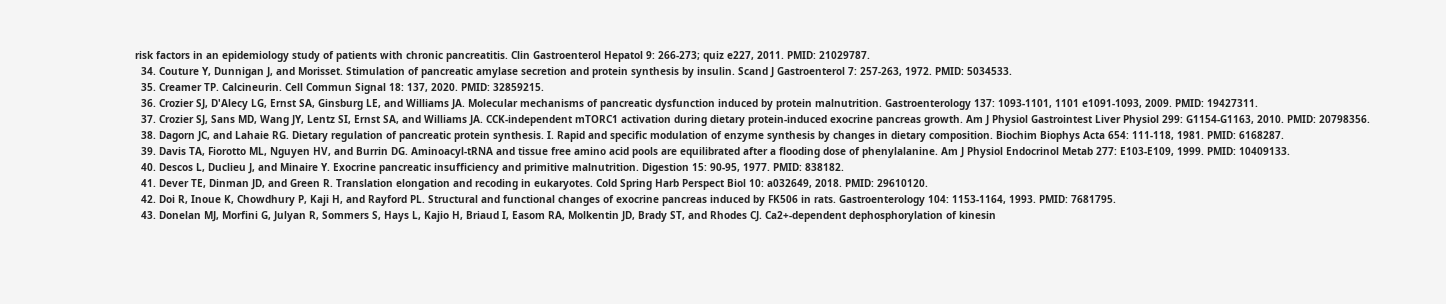risk factors in an epidemiology study of patients with chronic pancreatitis. Clin Gastroenterol Hepatol 9: 266-273; quiz e227, 2011. PMID: 21029787.
  34. Couture Y, Dunnigan J, and Morisset. Stimulation of pancreatic amylase secretion and protein synthesis by insulin. Scand J Gastroenterol 7: 257-263, 1972. PMID: 5034533.
  35. Creamer TP. Calcineurin. Cell Commun Signal 18: 137, 2020. PMID: 32859215.
  36. Crozier SJ, D'Alecy LG, Ernst SA, Ginsburg LE, and Williams JA. Molecular mechanisms of pancreatic dysfunction induced by protein malnutrition. Gastroenterology 137: 1093-1101, 1101 e1091-1093, 2009. PMID: 19427311.
  37. Crozier SJ, Sans MD, Wang JY, Lentz SI, Ernst SA, and Williams JA. CCK-independent mTORC1 activation during dietary protein-induced exocrine pancreas growth. Am J Physiol Gastrointest Liver Physiol 299: G1154-G1163, 2010. PMID: 20798356.
  38. Dagorn JC, and Lahaie RG. Dietary regulation of pancreatic protein synthesis. I. Rapid and specific modulation of enzyme synthesis by changes in dietary composition. Biochim Biophys Acta 654: 111-118, 1981. PMID: 6168287.
  39. Davis TA, Fiorotto ML, Nguyen HV, and Burrin DG. Aminoacyl-tRNA and tissue free amino acid pools are equilibrated after a flooding dose of phenylalanine. Am J Physiol Endocrinol Metab 277: E103-E109, 1999. PMID: 10409133.
  40. Descos L, Duclieu J, and Minaire Y. Exocrine pancreatic insufficiency and primitive malnutrition. Digestion 15: 90-95, 1977. PMID: 838182.
  41. Dever TE, Dinman JD, and Green R. Translation elongation and recoding in eukaryotes. Cold Spring Harb Perspect Biol 10: a032649, 2018. PMID: 29610120.
  42. Doi R, Inoue K, Chowdhury P, Kaji H, and Rayford PL. Structural and functional changes of exocrine pancreas induced by FK506 in rats. Gastroenterology 104: 1153-1164, 1993. PMID: 7681795.
  43. Donelan MJ, Morfini G, Julyan R, Sommers S, Hays L, Kajio H, Briaud I, Easom RA, Molkentin JD, Brady ST, and Rhodes CJ. Ca2+-dependent dephosphorylation of kinesin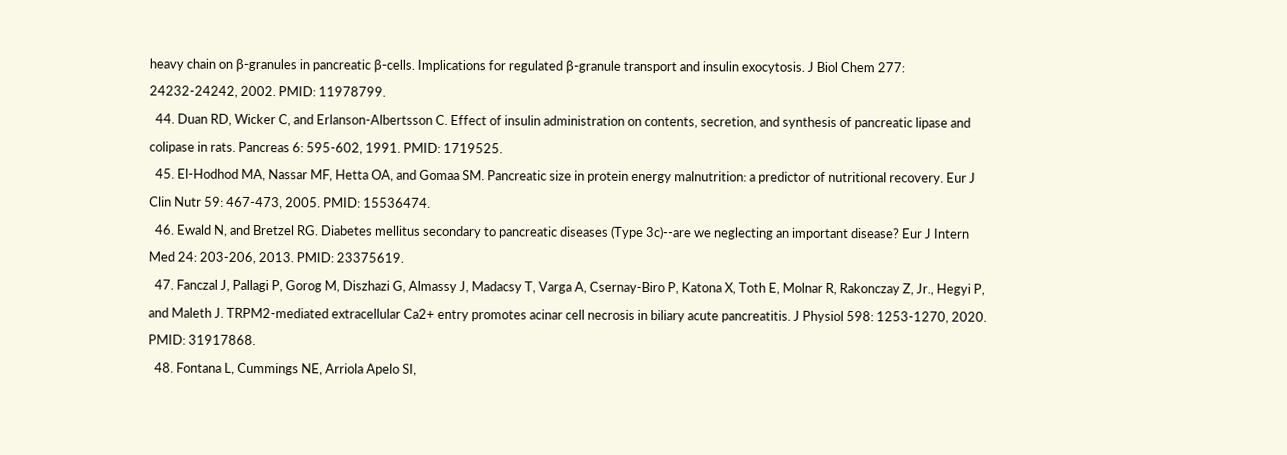heavy chain on β-granules in pancreatic β-cells. Implications for regulated β-granule transport and insulin exocytosis. J Biol Chem 277: 24232-24242, 2002. PMID: 11978799.
  44. Duan RD, Wicker C, and Erlanson-Albertsson C. Effect of insulin administration on contents, secretion, and synthesis of pancreatic lipase and colipase in rats. Pancreas 6: 595-602, 1991. PMID: 1719525.
  45. El-Hodhod MA, Nassar MF, Hetta OA, and Gomaa SM. Pancreatic size in protein energy malnutrition: a predictor of nutritional recovery. Eur J Clin Nutr 59: 467-473, 2005. PMID: 15536474.
  46. Ewald N, and Bretzel RG. Diabetes mellitus secondary to pancreatic diseases (Type 3c)--are we neglecting an important disease? Eur J Intern Med 24: 203-206, 2013. PMID: 23375619.
  47. Fanczal J, Pallagi P, Gorog M, Diszhazi G, Almassy J, Madacsy T, Varga A, Csernay-Biro P, Katona X, Toth E, Molnar R, Rakonczay Z, Jr., Hegyi P, and Maleth J. TRPM2-mediated extracellular Ca2+ entry promotes acinar cell necrosis in biliary acute pancreatitis. J Physiol 598: 1253-1270, 2020. PMID: 31917868.
  48. Fontana L, Cummings NE, Arriola Apelo SI,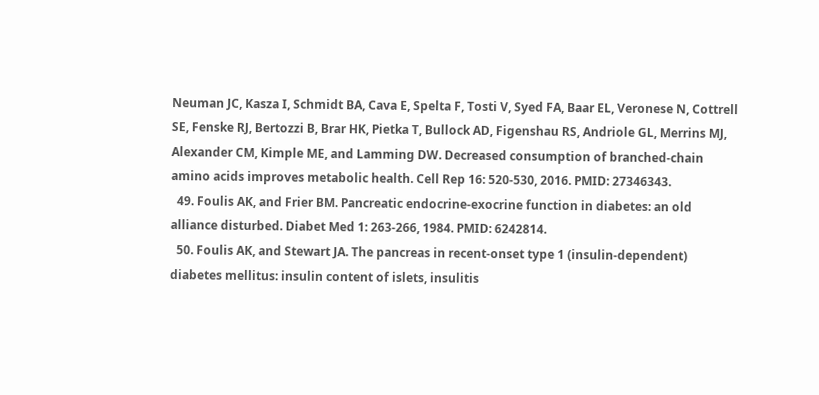Neuman JC, Kasza I, Schmidt BA, Cava E, Spelta F, Tosti V, Syed FA, Baar EL, Veronese N, Cottrell SE, Fenske RJ, Bertozzi B, Brar HK, Pietka T, Bullock AD, Figenshau RS, Andriole GL, Merrins MJ, Alexander CM, Kimple ME, and Lamming DW. Decreased consumption of branched-chain amino acids improves metabolic health. Cell Rep 16: 520-530, 2016. PMID: 27346343.
  49. Foulis AK, and Frier BM. Pancreatic endocrine-exocrine function in diabetes: an old alliance disturbed. Diabet Med 1: 263-266, 1984. PMID: 6242814.
  50. Foulis AK, and Stewart JA. The pancreas in recent-onset type 1 (insulin-dependent) diabetes mellitus: insulin content of islets, insulitis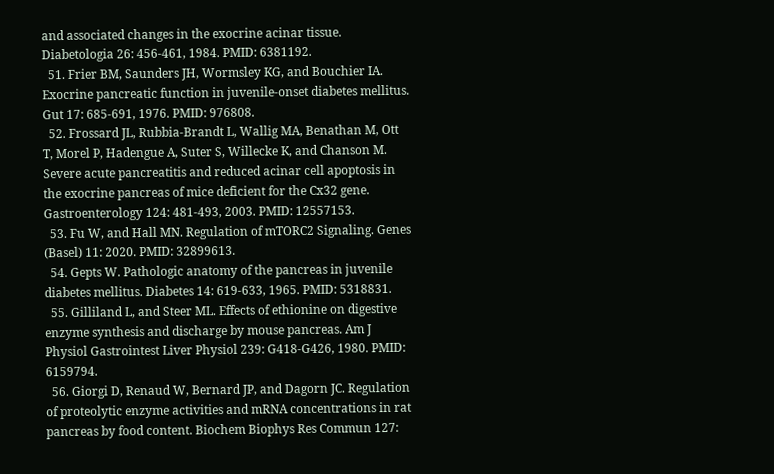and associated changes in the exocrine acinar tissue. Diabetologia 26: 456-461, 1984. PMID: 6381192.
  51. Frier BM, Saunders JH, Wormsley KG, and Bouchier IA. Exocrine pancreatic function in juvenile-onset diabetes mellitus. Gut 17: 685-691, 1976. PMID: 976808.
  52. Frossard JL, Rubbia-Brandt L, Wallig MA, Benathan M, Ott T, Morel P, Hadengue A, Suter S, Willecke K, and Chanson M. Severe acute pancreatitis and reduced acinar cell apoptosis in the exocrine pancreas of mice deficient for the Cx32 gene. Gastroenterology 124: 481-493, 2003. PMID: 12557153.
  53. Fu W, and Hall MN. Regulation of mTORC2 Signaling. Genes (Basel) 11: 2020. PMID: 32899613.
  54. Gepts W. Pathologic anatomy of the pancreas in juvenile diabetes mellitus. Diabetes 14: 619-633, 1965. PMID: 5318831.
  55. Gilliland L, and Steer ML. Effects of ethionine on digestive enzyme synthesis and discharge by mouse pancreas. Am J Physiol Gastrointest Liver Physiol 239: G418-G426, 1980. PMID: 6159794.
  56. Giorgi D, Renaud W, Bernard JP, and Dagorn JC. Regulation of proteolytic enzyme activities and mRNA concentrations in rat pancreas by food content. Biochem Biophys Res Commun 127: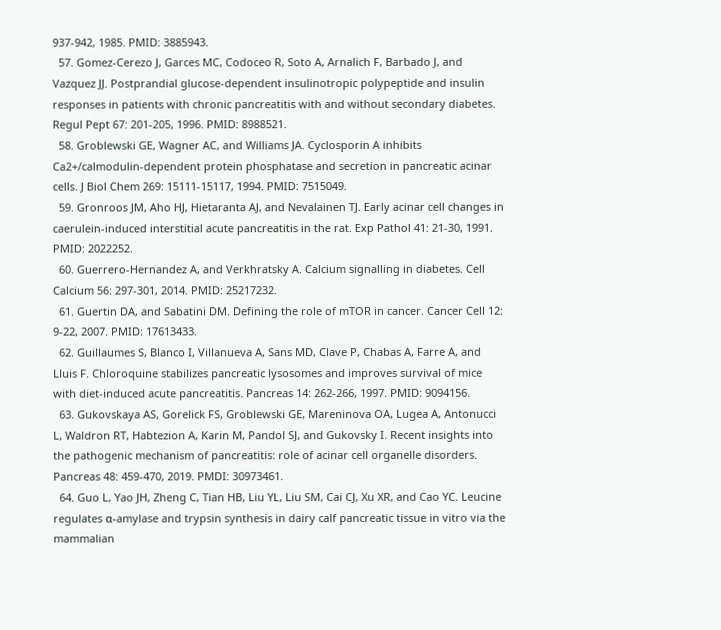937-942, 1985. PMID: 3885943.
  57. Gomez-Cerezo J, Garces MC, Codoceo R, Soto A, Arnalich F, Barbado J, and Vazquez JJ. Postprandial glucose-dependent insulinotropic polypeptide and insulin responses in patients with chronic pancreatitis with and without secondary diabetes. Regul Pept 67: 201-205, 1996. PMID: 8988521.
  58. Groblewski GE, Wagner AC, and Williams JA. Cyclosporin A inhibits Ca2+/calmodulin-dependent protein phosphatase and secretion in pancreatic acinar cells. J Biol Chem 269: 15111-15117, 1994. PMID: 7515049.
  59. Gronroos JM, Aho HJ, Hietaranta AJ, and Nevalainen TJ. Early acinar cell changes in caerulein-induced interstitial acute pancreatitis in the rat. Exp Pathol 41: 21-30, 1991. PMID: 2022252.
  60. Guerrero-Hernandez A, and Verkhratsky A. Calcium signalling in diabetes. Cell Calcium 56: 297-301, 2014. PMID: 25217232.
  61. Guertin DA, and Sabatini DM. Defining the role of mTOR in cancer. Cancer Cell 12: 9-22, 2007. PMID: 17613433.
  62. Guillaumes S, Blanco I, Villanueva A, Sans MD, Clave P, Chabas A, Farre A, and Lluis F. Chloroquine stabilizes pancreatic lysosomes and improves survival of mice with diet-induced acute pancreatitis. Pancreas 14: 262-266, 1997. PMID: 9094156.
  63. Gukovskaya AS, Gorelick FS, Groblewski GE, Mareninova OA, Lugea A, Antonucci L, Waldron RT, Habtezion A, Karin M, Pandol SJ, and Gukovsky I. Recent insights into the pathogenic mechanism of pancreatitis: role of acinar cell organelle disorders. Pancreas 48: 459-470, 2019. PMDI: 30973461.
  64. Guo L, Yao JH, Zheng C, Tian HB, Liu YL, Liu SM, Cai CJ, Xu XR, and Cao YC. Leucine regulates α-amylase and trypsin synthesis in dairy calf pancreatic tissue in vitro via the mammalian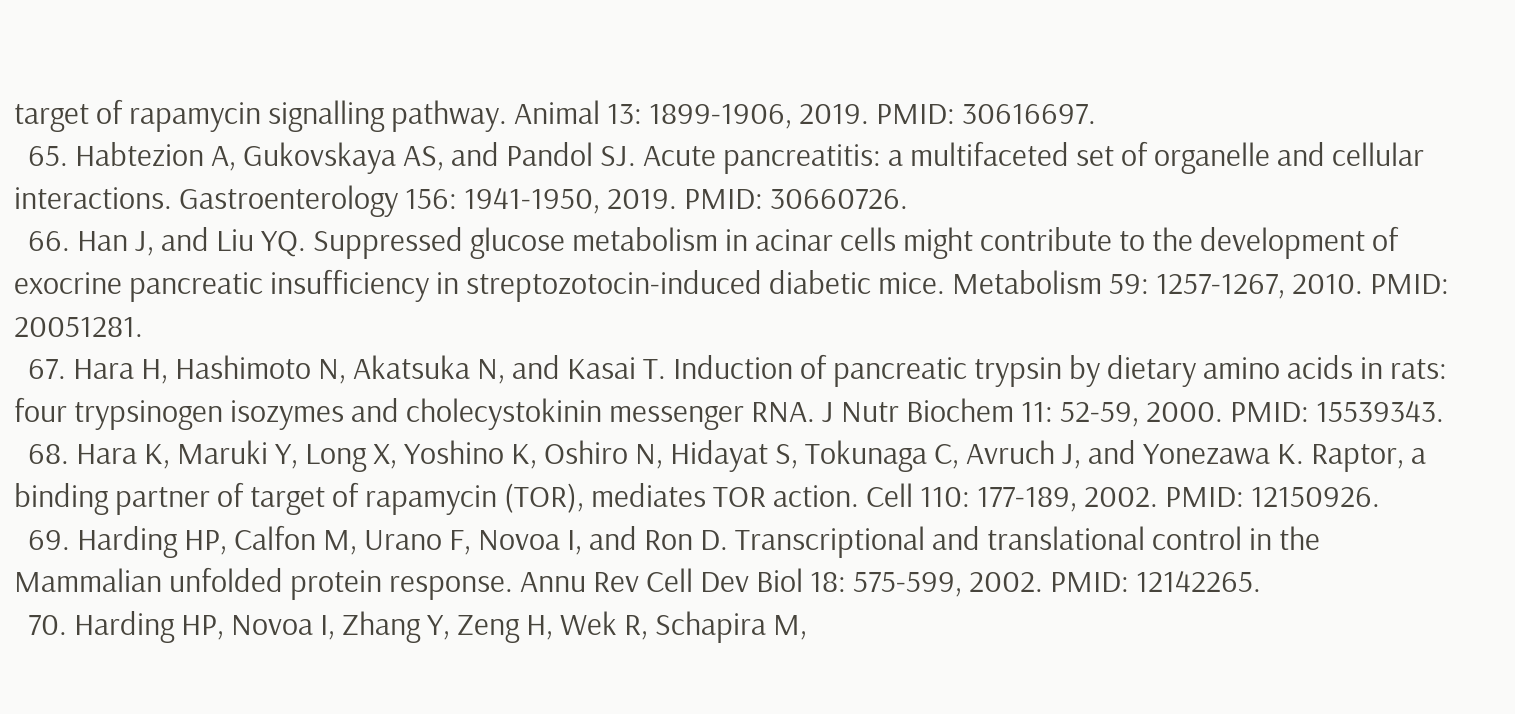target of rapamycin signalling pathway. Animal 13: 1899-1906, 2019. PMID: 30616697.
  65. Habtezion A, Gukovskaya AS, and Pandol SJ. Acute pancreatitis: a multifaceted set of organelle and cellular interactions. Gastroenterology 156: 1941-1950, 2019. PMID: 30660726.
  66. Han J, and Liu YQ. Suppressed glucose metabolism in acinar cells might contribute to the development of exocrine pancreatic insufficiency in streptozotocin-induced diabetic mice. Metabolism 59: 1257-1267, 2010. PMID: 20051281.
  67. Hara H, Hashimoto N, Akatsuka N, and Kasai T. Induction of pancreatic trypsin by dietary amino acids in rats: four trypsinogen isozymes and cholecystokinin messenger RNA. J Nutr Biochem 11: 52-59, 2000. PMID: 15539343.
  68. Hara K, Maruki Y, Long X, Yoshino K, Oshiro N, Hidayat S, Tokunaga C, Avruch J, and Yonezawa K. Raptor, a binding partner of target of rapamycin (TOR), mediates TOR action. Cell 110: 177-189, 2002. PMID: 12150926.
  69. Harding HP, Calfon M, Urano F, Novoa I, and Ron D. Transcriptional and translational control in the Mammalian unfolded protein response. Annu Rev Cell Dev Biol 18: 575-599, 2002. PMID: 12142265.
  70. Harding HP, Novoa I, Zhang Y, Zeng H, Wek R, Schapira M,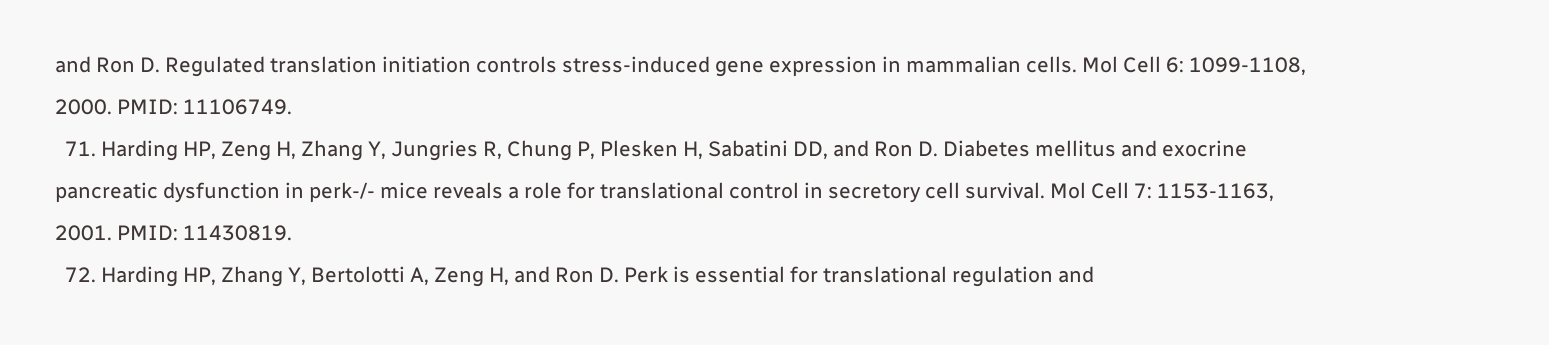and Ron D. Regulated translation initiation controls stress-induced gene expression in mammalian cells. Mol Cell 6: 1099-1108, 2000. PMID: 11106749.
  71. Harding HP, Zeng H, Zhang Y, Jungries R, Chung P, Plesken H, Sabatini DD, and Ron D. Diabetes mellitus and exocrine pancreatic dysfunction in perk-/- mice reveals a role for translational control in secretory cell survival. Mol Cell 7: 1153-1163, 2001. PMID: 11430819.
  72. Harding HP, Zhang Y, Bertolotti A, Zeng H, and Ron D. Perk is essential for translational regulation and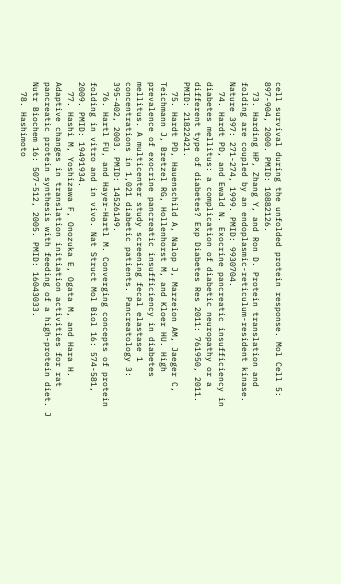cell survival during the unfolded protein response. Mol Cell 5: 897-904, 2000. PMID: 10882126.
  73. Harding HP, Zhang Y, and Ron D. Protein translation and folding are coupled by an endoplasmic-reticulum-resident kinase. Nature 397: 271-274, 1999. PMID: 9930704.
  74. Hardt PD, and Ewald N. Exocrine pancreatic insufficiency in diabetes mellitus: a complication of diabetic neuropathy or a different type of diabetes? Exp Diabetes Res 2011: 761950, 2011. PMID: 21822421.
  75. Hardt PD, Hauenschild A, Nalop J, Marzeion AM, Jaeger C, Teichmann J, Bretzel RG, Hollenhorst M, and Kloer HU. High prevalence of exocrine pancreatic insufficiency in diabetes mellitus. A multicenter study screening fecal elastase 1 concentrations in 1,021 diabetic patients. Pancreatology 3: 395-402, 2003. PMID: 14526149.
  76. Hartl FU, and Hayer-Hartl M. Converging concepts of protein folding in vitro and in vivo. Nat Struct Mol Biol 16: 574-581, 2009. PMID: 19491934.
  77. Hashi M, Yoshizawa F, Onozuka E, Ogata M, and Hara H. Adaptive changes in translation initiation activities for rat pancreatic protein synthesis with feeding of a high-protein diet. J Nutr Biochem 16: 507-512, 2005. PMID: 16043033.
  78. Hashimoto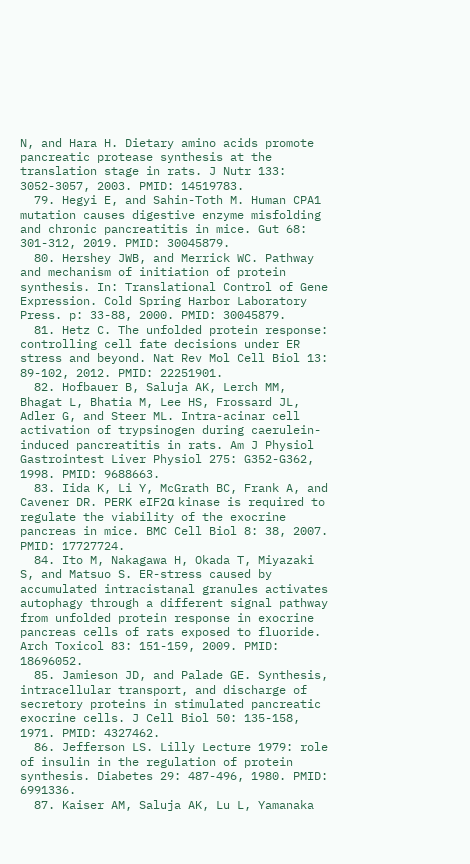N, and Hara H. Dietary amino acids promote pancreatic protease synthesis at the translation stage in rats. J Nutr 133: 3052-3057, 2003. PMID: 14519783.
  79. Hegyi E, and Sahin-Toth M. Human CPA1 mutation causes digestive enzyme misfolding and chronic pancreatitis in mice. Gut 68: 301-312, 2019. PMID: 30045879.
  80. Hershey JWB, and Merrick WC. Pathway and mechanism of initiation of protein synthesis. In: Translational Control of Gene Expression. Cold Spring Harbor Laboratory Press. p: 33-88, 2000. PMID: 30045879.
  81. Hetz C. The unfolded protein response: controlling cell fate decisions under ER stress and beyond. Nat Rev Mol Cell Biol 13: 89-102, 2012. PMID: 22251901.
  82. Hofbauer B, Saluja AK, Lerch MM, Bhagat L, Bhatia M, Lee HS, Frossard JL, Adler G, and Steer ML. Intra-acinar cell activation of trypsinogen during caerulein-induced pancreatitis in rats. Am J Physiol Gastrointest Liver Physiol 275: G352-G362, 1998. PMID: 9688663.
  83. Iida K, Li Y, McGrath BC, Frank A, and Cavener DR. PERK eIF2α kinase is required to regulate the viability of the exocrine pancreas in mice. BMC Cell Biol 8: 38, 2007. PMID: 17727724.
  84. Ito M, Nakagawa H, Okada T, Miyazaki S, and Matsuo S. ER-stress caused by accumulated intracistanal granules activates autophagy through a different signal pathway from unfolded protein response in exocrine pancreas cells of rats exposed to fluoride. Arch Toxicol 83: 151-159, 2009. PMID: 18696052.
  85. Jamieson JD, and Palade GE. Synthesis, intracellular transport, and discharge of secretory proteins in stimulated pancreatic exocrine cells. J Cell Biol 50: 135-158, 1971. PMID: 4327462.
  86. Jefferson LS. Lilly Lecture 1979: role of insulin in the regulation of protein synthesis. Diabetes 29: 487-496, 1980. PMID: 6991336.
  87. Kaiser AM, Saluja AK, Lu L, Yamanaka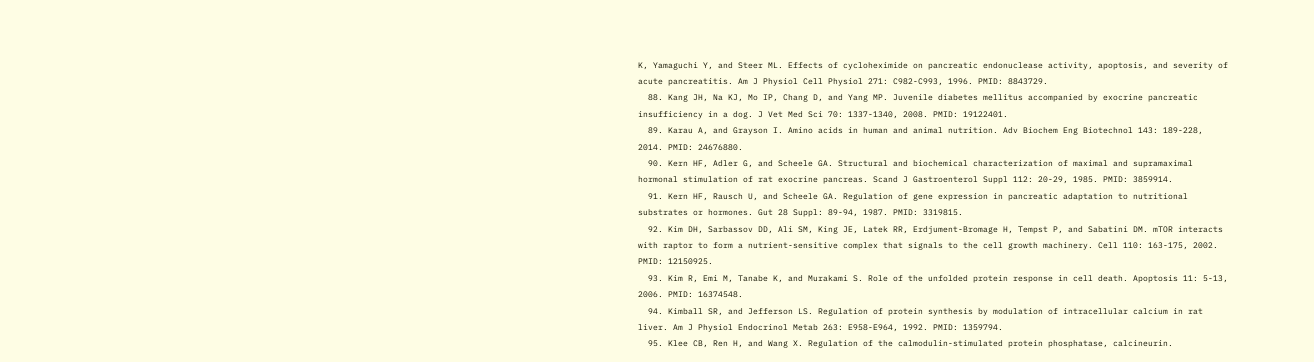K, Yamaguchi Y, and Steer ML. Effects of cycloheximide on pancreatic endonuclease activity, apoptosis, and severity of acute pancreatitis. Am J Physiol Cell Physiol 271: C982-C993, 1996. PMID: 8843729.
  88. Kang JH, Na KJ, Mo IP, Chang D, and Yang MP. Juvenile diabetes mellitus accompanied by exocrine pancreatic insufficiency in a dog. J Vet Med Sci 70: 1337-1340, 2008. PMID: 19122401.
  89. Karau A, and Grayson I. Amino acids in human and animal nutrition. Adv Biochem Eng Biotechnol 143: 189-228, 2014. PMID: 24676880.
  90. Kern HF, Adler G, and Scheele GA. Structural and biochemical characterization of maximal and supramaximal hormonal stimulation of rat exocrine pancreas. Scand J Gastroenterol Suppl 112: 20-29, 1985. PMID: 3859914.
  91. Kern HF, Rausch U, and Scheele GA. Regulation of gene expression in pancreatic adaptation to nutritional substrates or hormones. Gut 28 Suppl: 89-94, 1987. PMID: 3319815.
  92. Kim DH, Sarbassov DD, Ali SM, King JE, Latek RR, Erdjument-Bromage H, Tempst P, and Sabatini DM. mTOR interacts with raptor to form a nutrient-sensitive complex that signals to the cell growth machinery. Cell 110: 163-175, 2002. PMID: 12150925.
  93. Kim R, Emi M, Tanabe K, and Murakami S. Role of the unfolded protein response in cell death. Apoptosis 11: 5-13, 2006. PMID: 16374548.
  94. Kimball SR, and Jefferson LS. Regulation of protein synthesis by modulation of intracellular calcium in rat liver. Am J Physiol Endocrinol Metab 263: E958-E964, 1992. PMID: 1359794.
  95. Klee CB, Ren H, and Wang X. Regulation of the calmodulin-stimulated protein phosphatase, calcineurin.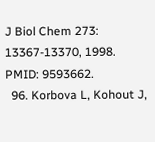J Biol Chem 273: 13367-13370, 1998. PMID: 9593662.
  96. Korbova L, Kohout J,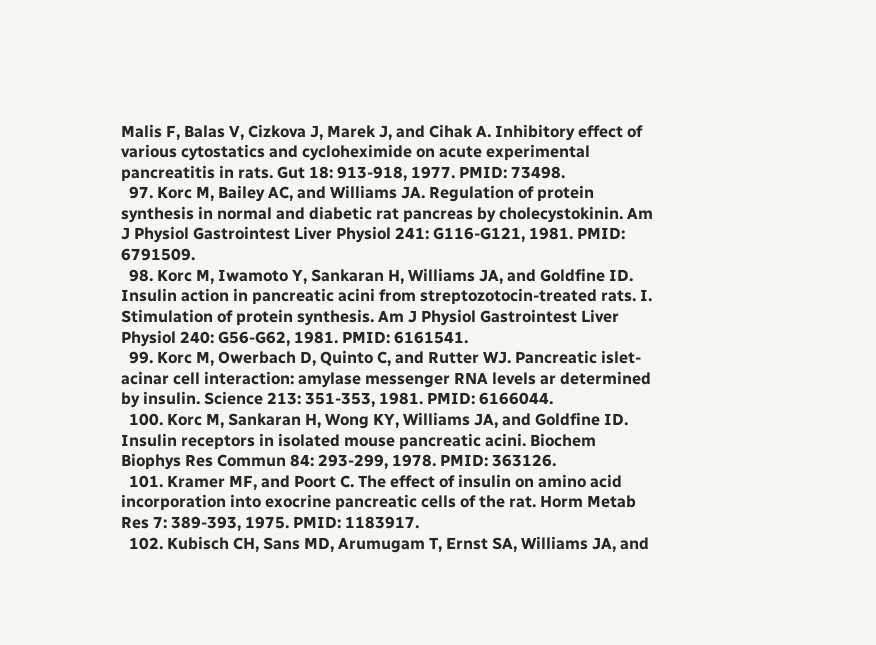Malis F, Balas V, Cizkova J, Marek J, and Cihak A. Inhibitory effect of various cytostatics and cycloheximide on acute experimental pancreatitis in rats. Gut 18: 913-918, 1977. PMID: 73498.
  97. Korc M, Bailey AC, and Williams JA. Regulation of protein synthesis in normal and diabetic rat pancreas by cholecystokinin. Am J Physiol Gastrointest Liver Physiol 241: G116-G121, 1981. PMID: 6791509.
  98. Korc M, Iwamoto Y, Sankaran H, Williams JA, and Goldfine ID. Insulin action in pancreatic acini from streptozotocin-treated rats. I. Stimulation of protein synthesis. Am J Physiol Gastrointest Liver Physiol 240: G56-G62, 1981. PMID: 6161541.
  99. Korc M, Owerbach D, Quinto C, and Rutter WJ. Pancreatic islet-acinar cell interaction: amylase messenger RNA levels ar determined by insulin. Science 213: 351-353, 1981. PMID: 6166044.
  100. Korc M, Sankaran H, Wong KY, Williams JA, and Goldfine ID. Insulin receptors in isolated mouse pancreatic acini. Biochem Biophys Res Commun 84: 293-299, 1978. PMID: 363126.
  101. Kramer MF, and Poort C. The effect of insulin on amino acid incorporation into exocrine pancreatic cells of the rat. Horm Metab Res 7: 389-393, 1975. PMID: 1183917.
  102. Kubisch CH, Sans MD, Arumugam T, Ernst SA, Williams JA, and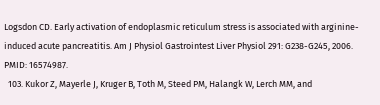Logsdon CD. Early activation of endoplasmic reticulum stress is associated with arginine-induced acute pancreatitis. Am J Physiol Gastrointest Liver Physiol 291: G238-G245, 2006. PMID: 16574987.
  103. Kukor Z, Mayerle J, Kruger B, Toth M, Steed PM, Halangk W, Lerch MM, and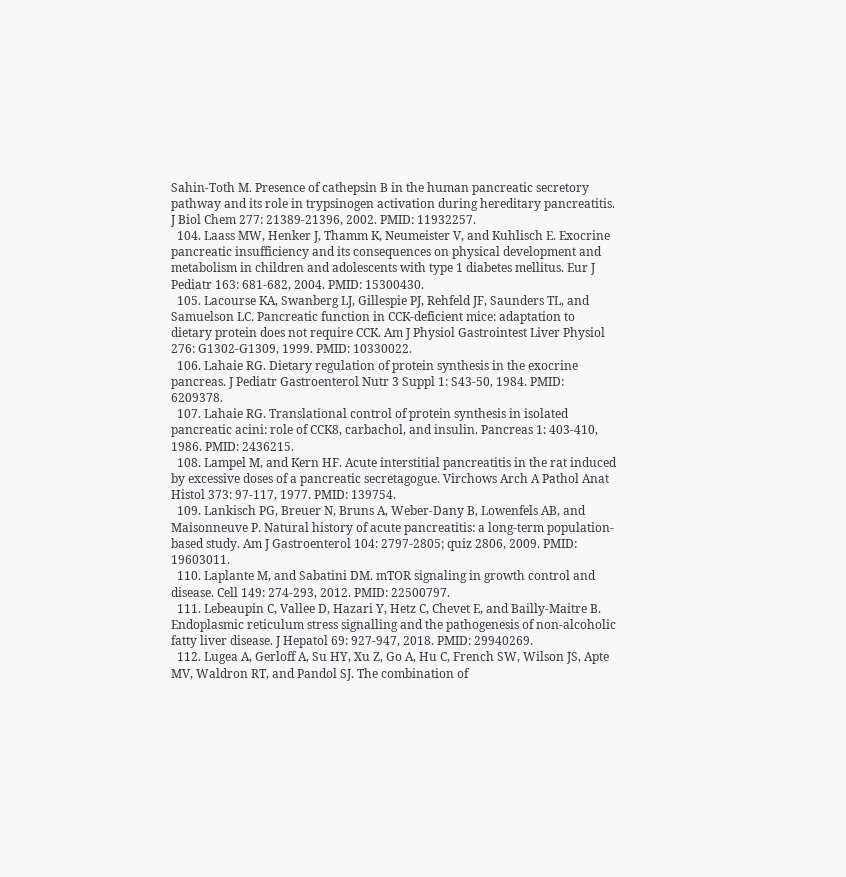Sahin-Toth M. Presence of cathepsin B in the human pancreatic secretory pathway and its role in trypsinogen activation during hereditary pancreatitis. J Biol Chem 277: 21389-21396, 2002. PMID: 11932257.
  104. Laass MW, Henker J, Thamm K, Neumeister V, and Kuhlisch E. Exocrine pancreatic insufficiency and its consequences on physical development and metabolism in children and adolescents with type 1 diabetes mellitus. Eur J Pediatr 163: 681-682, 2004. PMID: 15300430.
  105. Lacourse KA, Swanberg LJ, Gillespie PJ, Rehfeld JF, Saunders TL, and Samuelson LC. Pancreatic function in CCK-deficient mice: adaptation to dietary protein does not require CCK. Am J Physiol Gastrointest Liver Physiol 276: G1302-G1309, 1999. PMID: 10330022.
  106. Lahaie RG. Dietary regulation of protein synthesis in the exocrine pancreas. J Pediatr Gastroenterol Nutr 3 Suppl 1: S43-50, 1984. PMID: 6209378.
  107. Lahaie RG. Translational control of protein synthesis in isolated pancreatic acini: role of CCK8, carbachol, and insulin. Pancreas 1: 403-410, 1986. PMID: 2436215.
  108. Lampel M, and Kern HF. Acute interstitial pancreatitis in the rat induced by excessive doses of a pancreatic secretagogue. Virchows Arch A Pathol Anat Histol 373: 97-117, 1977. PMID: 139754.
  109. Lankisch PG, Breuer N, Bruns A, Weber-Dany B, Lowenfels AB, and Maisonneuve P. Natural history of acute pancreatitis: a long-term population-based study. Am J Gastroenterol 104: 2797-2805; quiz 2806, 2009. PMID: 19603011.
  110. Laplante M, and Sabatini DM. mTOR signaling in growth control and disease. Cell 149: 274-293, 2012. PMID: 22500797.
  111. Lebeaupin C, Vallee D, Hazari Y, Hetz C, Chevet E, and Bailly-Maitre B. Endoplasmic reticulum stress signalling and the pathogenesis of non-alcoholic fatty liver disease. J Hepatol 69: 927-947, 2018. PMID: 29940269.
  112. Lugea A, Gerloff A, Su HY, Xu Z, Go A, Hu C, French SW, Wilson JS, Apte MV, Waldron RT, and Pandol SJ. The combination of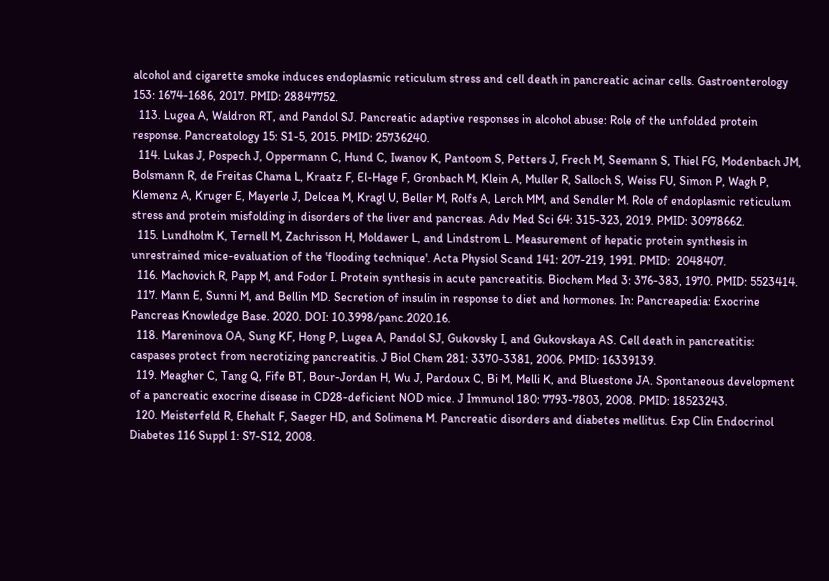alcohol and cigarette smoke induces endoplasmic reticulum stress and cell death in pancreatic acinar cells. Gastroenterology 153: 1674-1686, 2017. PMID: 28847752.
  113. Lugea A, Waldron RT, and Pandol SJ. Pancreatic adaptive responses in alcohol abuse: Role of the unfolded protein response. Pancreatology 15: S1-5, 2015. PMID: 25736240.
  114. Lukas J, Pospech J, Oppermann C, Hund C, Iwanov K, Pantoom S, Petters J, Frech M, Seemann S, Thiel FG, Modenbach JM, Bolsmann R, de Freitas Chama L, Kraatz F, El-Hage F, Gronbach M, Klein A, Muller R, Salloch S, Weiss FU, Simon P, Wagh P, Klemenz A, Kruger E, Mayerle J, Delcea M, Kragl U, Beller M, Rolfs A, Lerch MM, and Sendler M. Role of endoplasmic reticulum stress and protein misfolding in disorders of the liver and pancreas. Adv Med Sci 64: 315-323, 2019. PMID: 30978662.
  115. Lundholm K, Ternell M, Zachrisson H, Moldawer L, and Lindstrom L. Measurement of hepatic protein synthesis in unrestrained mice-evaluation of the 'flooding technique'. Acta Physiol Scand 141: 207-219, 1991. PMID:  2048407.
  116. Machovich R, Papp M, and Fodor I. Protein synthesis in acute pancreatitis. Biochem Med 3: 376-383, 1970. PMID: 5523414.
  117. Mann E, Sunni M, and Bellin MD. Secretion of insulin in response to diet and hormones. In: Pancreapedia: Exocrine Pancreas Knowledge Base. 2020. DOI: 10.3998/panc.2020.16.
  118. Mareninova OA, Sung KF, Hong P, Lugea A, Pandol SJ, Gukovsky I, and Gukovskaya AS. Cell death in pancreatitis: caspases protect from necrotizing pancreatitis. J Biol Chem 281: 3370-3381, 2006. PMID: 16339139.
  119. Meagher C, Tang Q, Fife BT, Bour-Jordan H, Wu J, Pardoux C, Bi M, Melli K, and Bluestone JA. Spontaneous development of a pancreatic exocrine disease in CD28-deficient NOD mice. J Immunol 180: 7793-7803, 2008. PMID: 18523243.
  120. Meisterfeld R, Ehehalt F, Saeger HD, and Solimena M. Pancreatic disorders and diabetes mellitus. Exp Clin Endocrinol Diabetes 116 Suppl 1: S7-S12, 2008.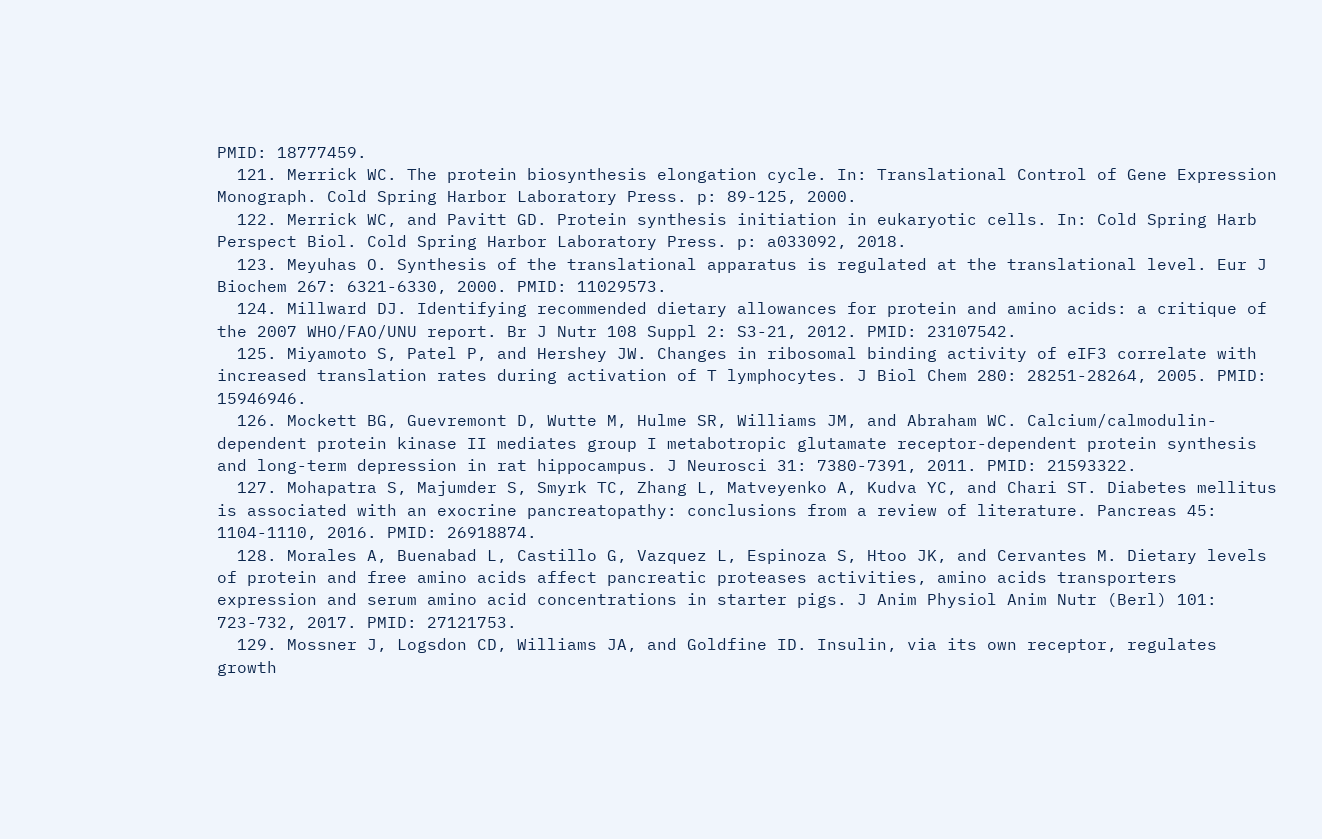PMID: 18777459.
  121. Merrick WC. The protein biosynthesis elongation cycle. In: Translational Control of Gene Expression Monograph. Cold Spring Harbor Laboratory Press. p: 89-125, 2000.
  122. Merrick WC, and Pavitt GD. Protein synthesis initiation in eukaryotic cells. In: Cold Spring Harb Perspect Biol. Cold Spring Harbor Laboratory Press. p: a033092, 2018.
  123. Meyuhas O. Synthesis of the translational apparatus is regulated at the translational level. Eur J Biochem 267: 6321-6330, 2000. PMID: 11029573.
  124. Millward DJ. Identifying recommended dietary allowances for protein and amino acids: a critique of the 2007 WHO/FAO/UNU report. Br J Nutr 108 Suppl 2: S3-21, 2012. PMID: 23107542.
  125. Miyamoto S, Patel P, and Hershey JW. Changes in ribosomal binding activity of eIF3 correlate with increased translation rates during activation of T lymphocytes. J Biol Chem 280: 28251-28264, 2005. PMID: 15946946.
  126. Mockett BG, Guevremont D, Wutte M, Hulme SR, Williams JM, and Abraham WC. Calcium/calmodulin-dependent protein kinase II mediates group I metabotropic glutamate receptor-dependent protein synthesis and long-term depression in rat hippocampus. J Neurosci 31: 7380-7391, 2011. PMID: 21593322.
  127. Mohapatra S, Majumder S, Smyrk TC, Zhang L, Matveyenko A, Kudva YC, and Chari ST. Diabetes mellitus is associated with an exocrine pancreatopathy: conclusions from a review of literature. Pancreas 45: 1104-1110, 2016. PMID: 26918874.
  128. Morales A, Buenabad L, Castillo G, Vazquez L, Espinoza S, Htoo JK, and Cervantes M. Dietary levels of protein and free amino acids affect pancreatic proteases activities, amino acids transporters expression and serum amino acid concentrations in starter pigs. J Anim Physiol Anim Nutr (Berl) 101: 723-732, 2017. PMID: 27121753.
  129. Mossner J, Logsdon CD, Williams JA, and Goldfine ID. Insulin, via its own receptor, regulates growth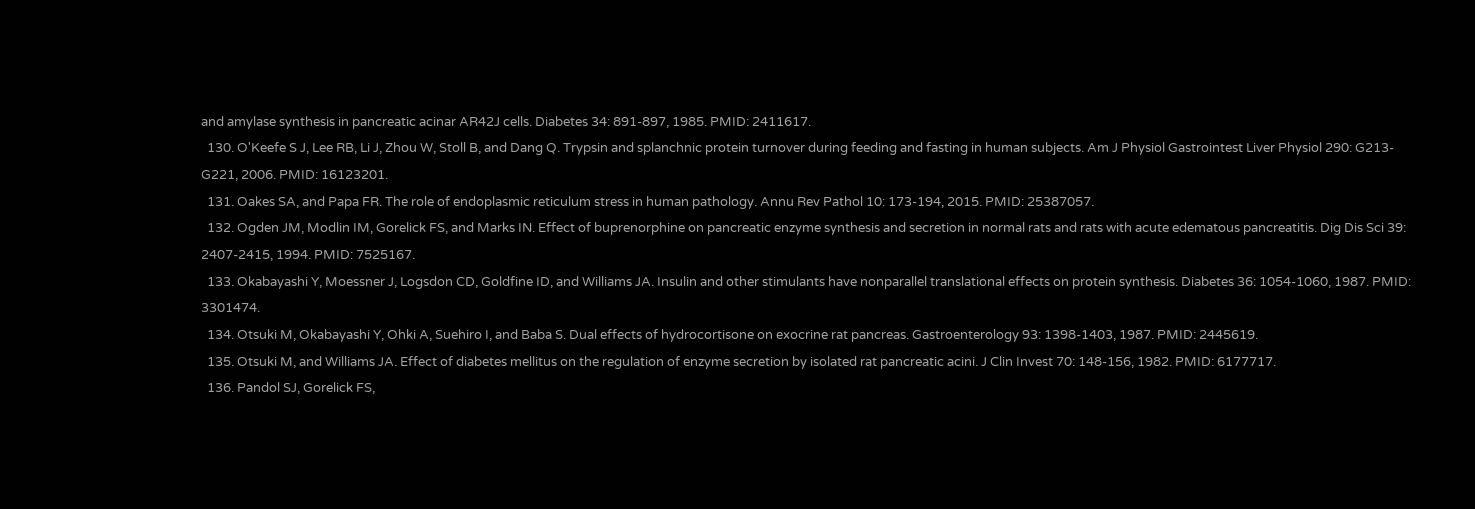and amylase synthesis in pancreatic acinar AR42J cells. Diabetes 34: 891-897, 1985. PMID: 2411617.
  130. O'Keefe S J, Lee RB, Li J, Zhou W, Stoll B, and Dang Q. Trypsin and splanchnic protein turnover during feeding and fasting in human subjects. Am J Physiol Gastrointest Liver Physiol 290: G213-G221, 2006. PMID: 16123201.
  131. Oakes SA, and Papa FR. The role of endoplasmic reticulum stress in human pathology. Annu Rev Pathol 10: 173-194, 2015. PMID: 25387057.
  132. Ogden JM, Modlin IM, Gorelick FS, and Marks IN. Effect of buprenorphine on pancreatic enzyme synthesis and secretion in normal rats and rats with acute edematous pancreatitis. Dig Dis Sci 39: 2407-2415, 1994. PMID: 7525167.
  133. Okabayashi Y, Moessner J, Logsdon CD, Goldfine ID, and Williams JA. Insulin and other stimulants have nonparallel translational effects on protein synthesis. Diabetes 36: 1054-1060, 1987. PMID: 3301474.
  134. Otsuki M, Okabayashi Y, Ohki A, Suehiro I, and Baba S. Dual effects of hydrocortisone on exocrine rat pancreas. Gastroenterology 93: 1398-1403, 1987. PMID: 2445619.
  135. Otsuki M, and Williams JA. Effect of diabetes mellitus on the regulation of enzyme secretion by isolated rat pancreatic acini. J Clin Invest 70: 148-156, 1982. PMID: 6177717.
  136. Pandol SJ, Gorelick FS,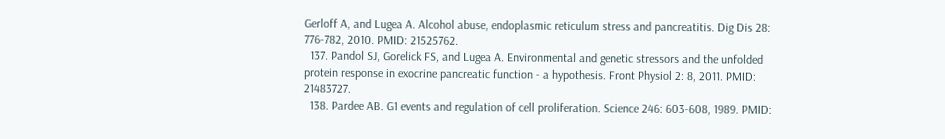Gerloff A, and Lugea A. Alcohol abuse, endoplasmic reticulum stress and pancreatitis. Dig Dis 28: 776-782, 2010. PMID: 21525762.
  137. Pandol SJ, Gorelick FS, and Lugea A. Environmental and genetic stressors and the unfolded protein response in exocrine pancreatic function - a hypothesis. Front Physiol 2: 8, 2011. PMID: 21483727.
  138. Pardee AB. G1 events and regulation of cell proliferation. Science 246: 603-608, 1989. PMID: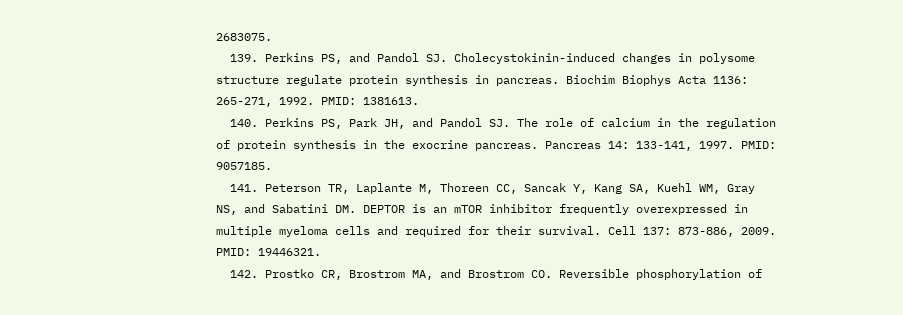2683075.
  139. Perkins PS, and Pandol SJ. Cholecystokinin-induced changes in polysome structure regulate protein synthesis in pancreas. Biochim Biophys Acta 1136: 265-271, 1992. PMID: 1381613.
  140. Perkins PS, Park JH, and Pandol SJ. The role of calcium in the regulation of protein synthesis in the exocrine pancreas. Pancreas 14: 133-141, 1997. PMID: 9057185.
  141. Peterson TR, Laplante M, Thoreen CC, Sancak Y, Kang SA, Kuehl WM, Gray NS, and Sabatini DM. DEPTOR is an mTOR inhibitor frequently overexpressed in multiple myeloma cells and required for their survival. Cell 137: 873-886, 2009. PMID: 19446321.
  142. Prostko CR, Brostrom MA, and Brostrom CO. Reversible phosphorylation of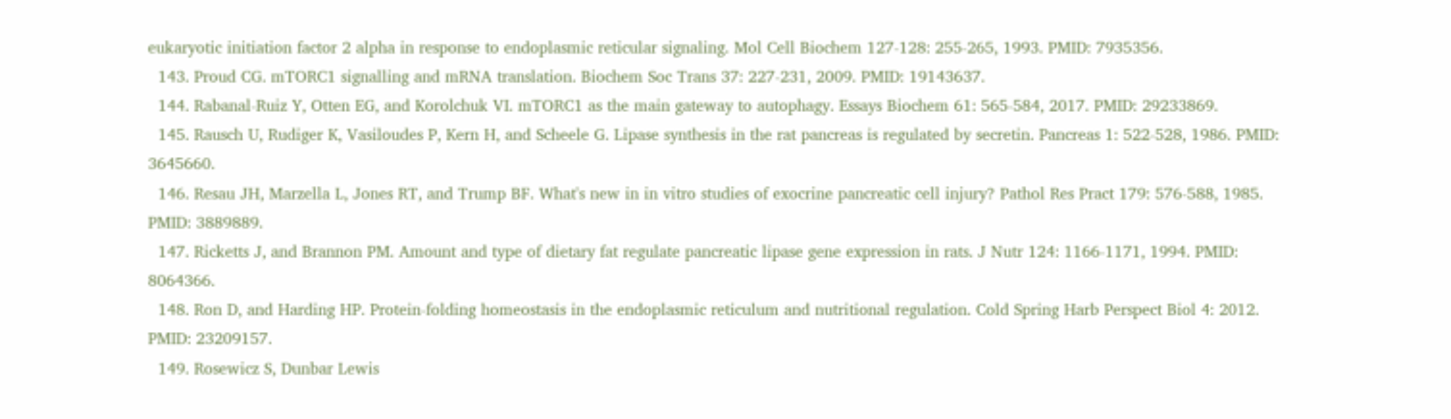eukaryotic initiation factor 2 alpha in response to endoplasmic reticular signaling. Mol Cell Biochem 127-128: 255-265, 1993. PMID: 7935356.
  143. Proud CG. mTORC1 signalling and mRNA translation. Biochem Soc Trans 37: 227-231, 2009. PMID: 19143637.
  144. Rabanal-Ruiz Y, Otten EG, and Korolchuk VI. mTORC1 as the main gateway to autophagy. Essays Biochem 61: 565-584, 2017. PMID: 29233869.
  145. Rausch U, Rudiger K, Vasiloudes P, Kern H, and Scheele G. Lipase synthesis in the rat pancreas is regulated by secretin. Pancreas 1: 522-528, 1986. PMID: 3645660.
  146. Resau JH, Marzella L, Jones RT, and Trump BF. What's new in in vitro studies of exocrine pancreatic cell injury? Pathol Res Pract 179: 576-588, 1985. PMID: 3889889.
  147. Ricketts J, and Brannon PM. Amount and type of dietary fat regulate pancreatic lipase gene expression in rats. J Nutr 124: 1166-1171, 1994. PMID: 8064366.
  148. Ron D, and Harding HP. Protein-folding homeostasis in the endoplasmic reticulum and nutritional regulation. Cold Spring Harb Perspect Biol 4: 2012. PMID: 23209157.
  149. Rosewicz S, Dunbar Lewis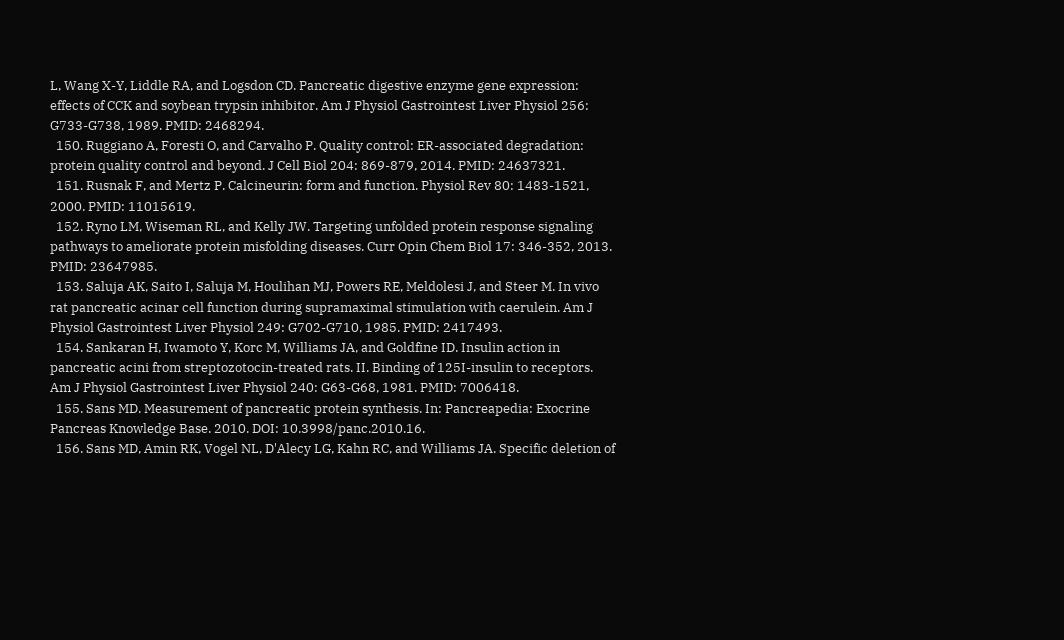L, Wang X-Y, Liddle RA, and Logsdon CD. Pancreatic digestive enzyme gene expression: effects of CCK and soybean trypsin inhibitor. Am J Physiol Gastrointest Liver Physiol 256: G733-G738, 1989. PMID: 2468294.
  150. Ruggiano A, Foresti O, and Carvalho P. Quality control: ER-associated degradation: protein quality control and beyond. J Cell Biol 204: 869-879, 2014. PMID: 24637321.
  151. Rusnak F, and Mertz P. Calcineurin: form and function. Physiol Rev 80: 1483-1521, 2000. PMID: 11015619.
  152. Ryno LM, Wiseman RL, and Kelly JW. Targeting unfolded protein response signaling pathways to ameliorate protein misfolding diseases. Curr Opin Chem Biol 17: 346-352, 2013. PMID: 23647985.
  153. Saluja AK, Saito I, Saluja M, Houlihan MJ, Powers RE, Meldolesi J, and Steer M. In vivo rat pancreatic acinar cell function during supramaximal stimulation with caerulein. Am J Physiol Gastrointest Liver Physiol 249: G702-G710, 1985. PMID: 2417493.
  154. Sankaran H, Iwamoto Y, Korc M, Williams JA, and Goldfine ID. Insulin action in pancreatic acini from streptozotocin-treated rats. II. Binding of 125I-insulin to receptors. Am J Physiol Gastrointest Liver Physiol 240: G63-G68, 1981. PMID: 7006418.
  155. Sans MD. Measurement of pancreatic protein synthesis. In: Pancreapedia: Exocrine Pancreas Knowledge Base. 2010. DOI: 10.3998/panc.2010.16.
  156. Sans MD, Amin RK, Vogel NL, D'Alecy LG, Kahn RC, and Williams JA. Specific deletion of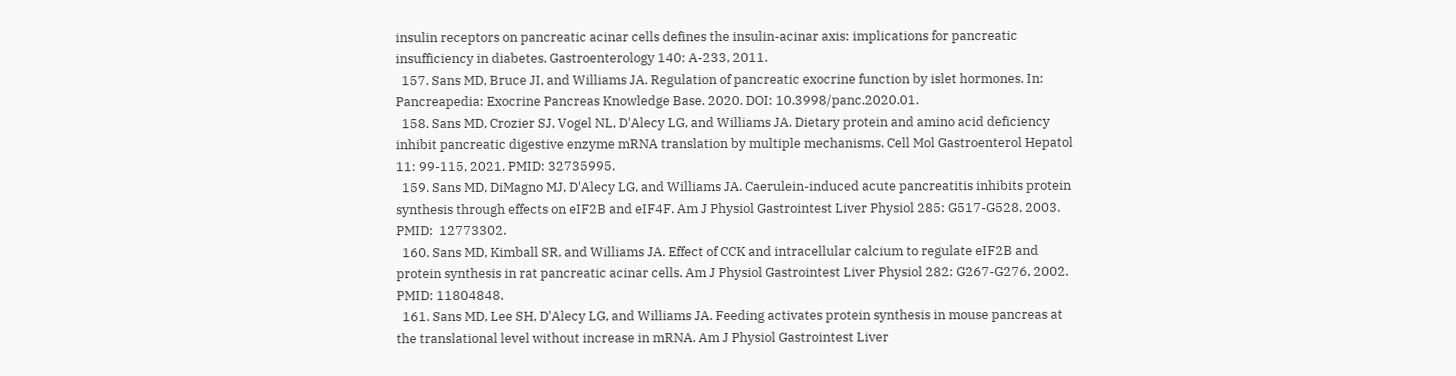insulin receptors on pancreatic acinar cells defines the insulin-acinar axis: implications for pancreatic insufficiency in diabetes. Gastroenterology 140: A-233, 2011.
  157. Sans MD, Bruce JI, and Williams JA. Regulation of pancreatic exocrine function by islet hormones. In: Pancreapedia: Exocrine Pancreas Knowledge Base. 2020. DOI: 10.3998/panc.2020.01.
  158. Sans MD, Crozier SJ, Vogel NL, D'Alecy LG, and Williams JA. Dietary protein and amino acid deficiency inhibit pancreatic digestive enzyme mRNA translation by multiple mechanisms. Cell Mol Gastroenterol Hepatol 11: 99-115, 2021. PMID: 32735995.
  159. Sans MD, DiMagno MJ, D'Alecy LG, and Williams JA. Caerulein-induced acute pancreatitis inhibits protein synthesis through effects on eIF2B and eIF4F. Am J Physiol Gastrointest Liver Physiol 285: G517-G528, 2003. PMID:  12773302.
  160. Sans MD, Kimball SR, and Williams JA. Effect of CCK and intracellular calcium to regulate eIF2B and protein synthesis in rat pancreatic acinar cells. Am J Physiol Gastrointest Liver Physiol 282: G267-G276, 2002. PMID: 11804848.
  161. Sans MD, Lee SH, D'Alecy LG, and Williams JA. Feeding activates protein synthesis in mouse pancreas at the translational level without increase in mRNA. Am J Physiol Gastrointest Liver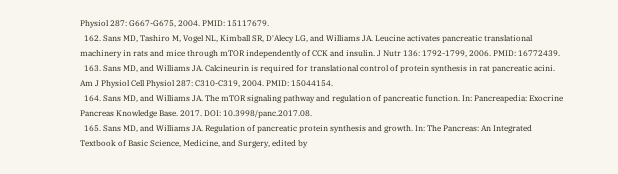Physiol 287: G667-G675, 2004. PMID: 15117679.
  162. Sans MD, Tashiro M, Vogel NL, Kimball SR, D'Alecy LG, and Williams JA. Leucine activates pancreatic translational machinery in rats and mice through mTOR independently of CCK and insulin. J Nutr 136: 1792-1799, 2006. PMID: 16772439.
  163. Sans MD, and Williams JA. Calcineurin is required for translational control of protein synthesis in rat pancreatic acini. Am J Physiol Cell Physiol 287: C310-C319, 2004. PMID: 15044154.
  164. Sans MD, and Williams JA. The mTOR signaling pathway and regulation of pancreatic function. In: Pancreapedia: Exocrine Pancreas Knowledge Base. 2017. DOI: 10.3998/panc.2017.08.
  165. Sans MD, and Williams JA. Regulation of pancreatic protein synthesis and growth. In: The Pancreas: An Integrated Textbook of Basic Science, Medicine, and Surgery, edited by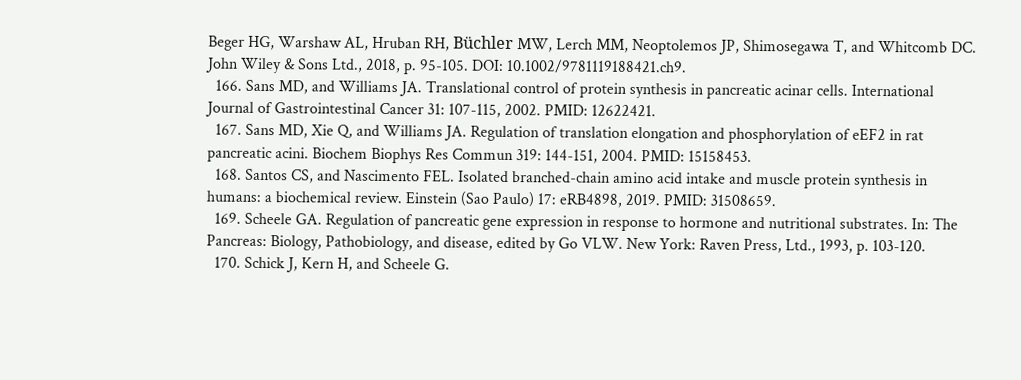Beger HG, Warshaw AL, Hruban RH, Büchler MW, Lerch MM, Neoptolemos JP, Shimosegawa T, and Whitcomb DC. John Wiley & Sons Ltd., 2018, p. 95-105. DOI: 10.1002/9781119188421.ch9.
  166. Sans MD, and Williams JA. Translational control of protein synthesis in pancreatic acinar cells. International Journal of Gastrointestinal Cancer 31: 107-115, 2002. PMID: 12622421.
  167. Sans MD, Xie Q, and Williams JA. Regulation of translation elongation and phosphorylation of eEF2 in rat pancreatic acini. Biochem Biophys Res Commun 319: 144-151, 2004. PMID: 15158453.
  168. Santos CS, and Nascimento FEL. Isolated branched-chain amino acid intake and muscle protein synthesis in humans: a biochemical review. Einstein (Sao Paulo) 17: eRB4898, 2019. PMID: 31508659.
  169. Scheele GA. Regulation of pancreatic gene expression in response to hormone and nutritional substrates. In: The Pancreas: Biology, Pathobiology, and disease, edited by Go VLW. New York: Raven Press, Ltd., 1993, p. 103-120.
  170. Schick J, Kern H, and Scheele G.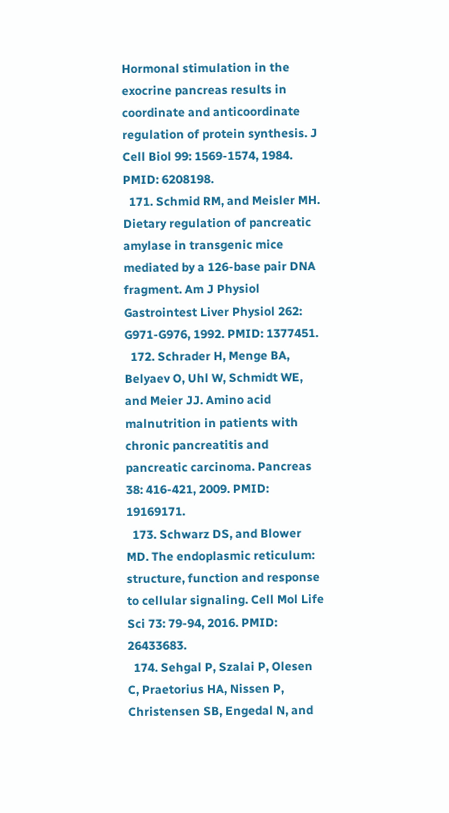Hormonal stimulation in the exocrine pancreas results in coordinate and anticoordinate regulation of protein synthesis. J Cell Biol 99: 1569-1574, 1984. PMID: 6208198.
  171. Schmid RM, and Meisler MH. Dietary regulation of pancreatic amylase in transgenic mice mediated by a 126-base pair DNA fragment. Am J Physiol Gastrointest Liver Physiol 262: G971-G976, 1992. PMID: 1377451.
  172. Schrader H, Menge BA, Belyaev O, Uhl W, Schmidt WE, and Meier JJ. Amino acid malnutrition in patients with chronic pancreatitis and pancreatic carcinoma. Pancreas 38: 416-421, 2009. PMID: 19169171.
  173. Schwarz DS, and Blower MD. The endoplasmic reticulum: structure, function and response to cellular signaling. Cell Mol Life Sci 73: 79-94, 2016. PMID: 26433683.
  174. Sehgal P, Szalai P, Olesen C, Praetorius HA, Nissen P, Christensen SB, Engedal N, and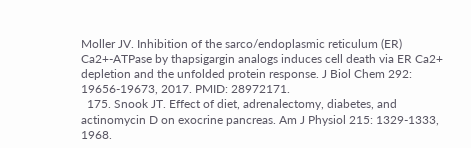Moller JV. Inhibition of the sarco/endoplasmic reticulum (ER) Ca2+-ATPase by thapsigargin analogs induces cell death via ER Ca2+ depletion and the unfolded protein response. J Biol Chem 292: 19656-19673, 2017. PMID: 28972171.
  175. Snook JT. Effect of diet, adrenalectomy, diabetes, and actinomycin D on exocrine pancreas. Am J Physiol 215: 1329-1333, 1968.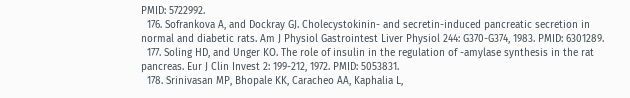PMID: 5722992.
  176. Sofrankova A, and Dockray GJ. Cholecystokinin- and secretin-induced pancreatic secretion in normal and diabetic rats. Am J Physiol Gastrointest Liver Physiol 244: G370-G374, 1983. PMID: 6301289.
  177. Soling HD, and Unger KO. The role of insulin in the regulation of -amylase synthesis in the rat pancreas. Eur J Clin Invest 2: 199-212, 1972. PMID: 5053831.
  178. Srinivasan MP, Bhopale KK, Caracheo AA, Kaphalia L,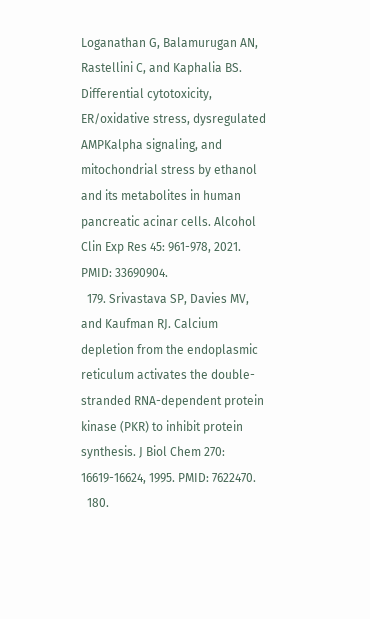Loganathan G, Balamurugan AN, Rastellini C, and Kaphalia BS. Differential cytotoxicity, ER/oxidative stress, dysregulated AMPKalpha signaling, and mitochondrial stress by ethanol and its metabolites in human pancreatic acinar cells. Alcohol Clin Exp Res 45: 961-978, 2021. PMID: 33690904.
  179. Srivastava SP, Davies MV, and Kaufman RJ. Calcium depletion from the endoplasmic reticulum activates the double-stranded RNA-dependent protein kinase (PKR) to inhibit protein synthesis. J Biol Chem 270: 16619-16624, 1995. PMID: 7622470.
  180.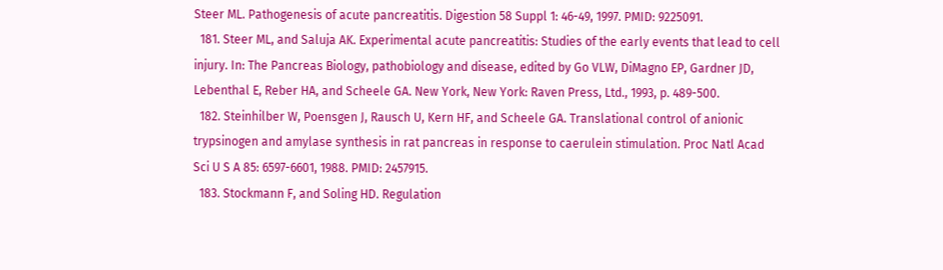Steer ML. Pathogenesis of acute pancreatitis. Digestion 58 Suppl 1: 46-49, 1997. PMID: 9225091.
  181. Steer ML, and Saluja AK. Experimental acute pancreatitis: Studies of the early events that lead to cell injury. In: The Pancreas Biology, pathobiology and disease, edited by Go VLW, DiMagno EP, Gardner JD, Lebenthal E, Reber HA, and Scheele GA. New York, New York: Raven Press, Ltd., 1993, p. 489-500.
  182. Steinhilber W, Poensgen J, Rausch U, Kern HF, and Scheele GA. Translational control of anionic trypsinogen and amylase synthesis in rat pancreas in response to caerulein stimulation. Proc Natl Acad Sci U S A 85: 6597-6601, 1988. PMID: 2457915.
  183. Stockmann F, and Soling HD. Regulation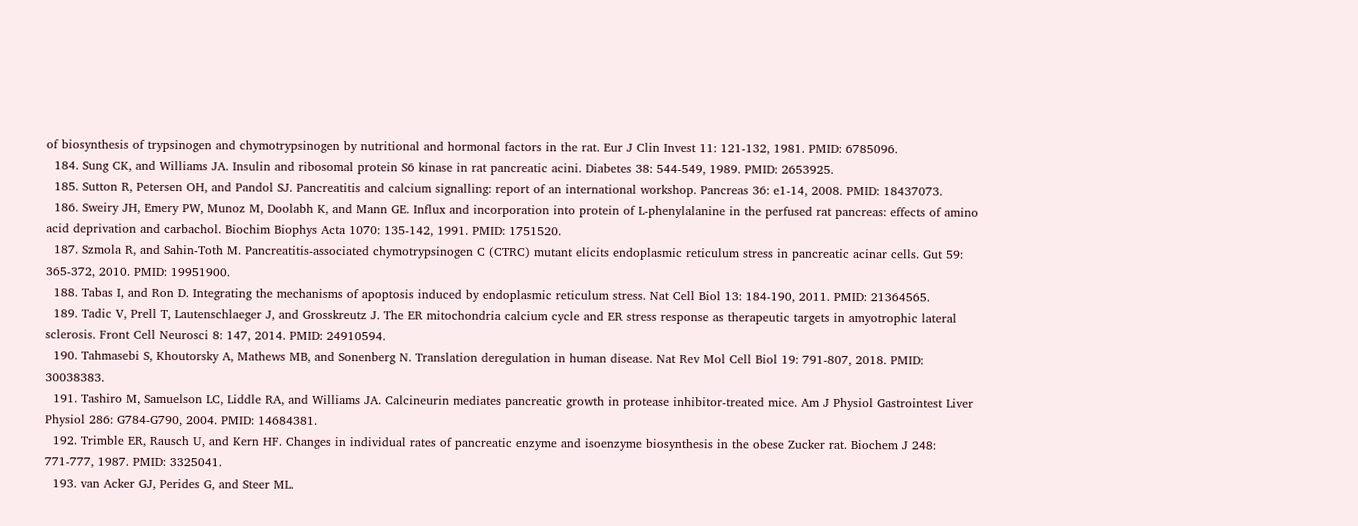of biosynthesis of trypsinogen and chymotrypsinogen by nutritional and hormonal factors in the rat. Eur J Clin Invest 11: 121-132, 1981. PMID: 6785096.
  184. Sung CK, and Williams JA. Insulin and ribosomal protein S6 kinase in rat pancreatic acini. Diabetes 38: 544-549, 1989. PMID: 2653925.
  185. Sutton R, Petersen OH, and Pandol SJ. Pancreatitis and calcium signalling: report of an international workshop. Pancreas 36: e1-14, 2008. PMID: 18437073.
  186. Sweiry JH, Emery PW, Munoz M, Doolabh K, and Mann GE. Influx and incorporation into protein of L-phenylalanine in the perfused rat pancreas: effects of amino acid deprivation and carbachol. Biochim Biophys Acta 1070: 135-142, 1991. PMID: 1751520.
  187. Szmola R, and Sahin-Toth M. Pancreatitis-associated chymotrypsinogen C (CTRC) mutant elicits endoplasmic reticulum stress in pancreatic acinar cells. Gut 59: 365-372, 2010. PMID: 19951900.
  188. Tabas I, and Ron D. Integrating the mechanisms of apoptosis induced by endoplasmic reticulum stress. Nat Cell Biol 13: 184-190, 2011. PMID: 21364565.
  189. Tadic V, Prell T, Lautenschlaeger J, and Grosskreutz J. The ER mitochondria calcium cycle and ER stress response as therapeutic targets in amyotrophic lateral sclerosis. Front Cell Neurosci 8: 147, 2014. PMID: 24910594.
  190. Tahmasebi S, Khoutorsky A, Mathews MB, and Sonenberg N. Translation deregulation in human disease. Nat Rev Mol Cell Biol 19: 791-807, 2018. PMID: 30038383.
  191. Tashiro M, Samuelson LC, Liddle RA, and Williams JA. Calcineurin mediates pancreatic growth in protease inhibitor-treated mice. Am J Physiol Gastrointest Liver Physiol 286: G784-G790, 2004. PMID: 14684381.
  192. Trimble ER, Rausch U, and Kern HF. Changes in individual rates of pancreatic enzyme and isoenzyme biosynthesis in the obese Zucker rat. Biochem J 248: 771-777, 1987. PMID: 3325041.
  193. van Acker GJ, Perides G, and Steer ML.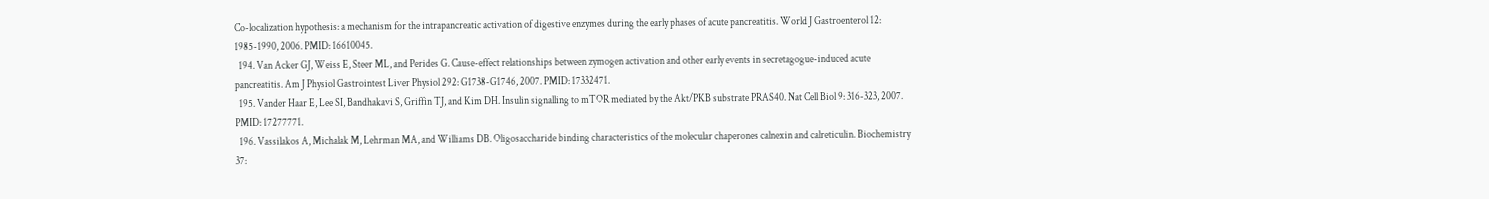Co-localization hypothesis: a mechanism for the intrapancreatic activation of digestive enzymes during the early phases of acute pancreatitis. World J Gastroenterol 12: 1985-1990, 2006. PMID: 16610045.
  194. Van Acker GJ, Weiss E, Steer ML, and Perides G. Cause-effect relationships between zymogen activation and other early events in secretagogue-induced acute pancreatitis. Am J Physiol Gastrointest Liver Physiol 292: G1738-G1746, 2007. PMID: 17332471.
  195. Vander Haar E, Lee SI, Bandhakavi S, Griffin TJ, and Kim DH. Insulin signalling to mTOR mediated by the Akt/PKB substrate PRAS40. Nat Cell Biol 9: 316-323, 2007. PMID: 17277771.
  196. Vassilakos A, Michalak M, Lehrman MA, and Williams DB. Oligosaccharide binding characteristics of the molecular chaperones calnexin and calreticulin. Biochemistry 37: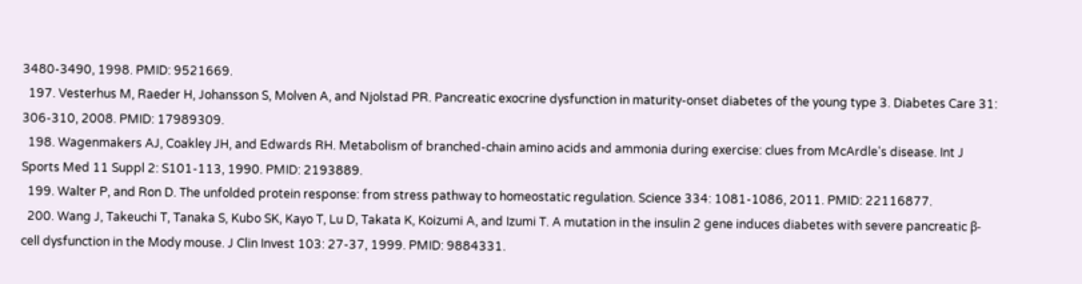3480-3490, 1998. PMID: 9521669.
  197. Vesterhus M, Raeder H, Johansson S, Molven A, and Njolstad PR. Pancreatic exocrine dysfunction in maturity-onset diabetes of the young type 3. Diabetes Care 31: 306-310, 2008. PMID: 17989309.
  198. Wagenmakers AJ, Coakley JH, and Edwards RH. Metabolism of branched-chain amino acids and ammonia during exercise: clues from McArdle's disease. Int J Sports Med 11 Suppl 2: S101-113, 1990. PMID: 2193889.
  199. Walter P, and Ron D. The unfolded protein response: from stress pathway to homeostatic regulation. Science 334: 1081-1086, 2011. PMID: 22116877.
  200. Wang J, Takeuchi T, Tanaka S, Kubo SK, Kayo T, Lu D, Takata K, Koizumi A, and Izumi T. A mutation in the insulin 2 gene induces diabetes with severe pancreatic β-cell dysfunction in the Mody mouse. J Clin Invest 103: 27-37, 1999. PMID: 9884331.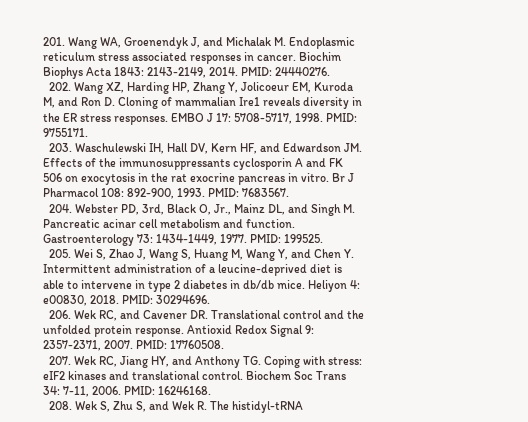201. Wang WA, Groenendyk J, and Michalak M. Endoplasmic reticulum stress associated responses in cancer. Biochim Biophys Acta 1843: 2143-2149, 2014. PMID: 24440276.
  202. Wang XZ, Harding HP, Zhang Y, Jolicoeur EM, Kuroda M, and Ron D. Cloning of mammalian Ire1 reveals diversity in the ER stress responses. EMBO J 17: 5708-5717, 1998. PMID: 9755171.
  203. Waschulewski IH, Hall DV, Kern HF, and Edwardson JM. Effects of the immunosuppressants cyclosporin A and FK 506 on exocytosis in the rat exocrine pancreas in vitro. Br J Pharmacol 108: 892-900, 1993. PMID: 7683567.
  204. Webster PD, 3rd, Black O, Jr., Mainz DL, and Singh M. Pancreatic acinar cell metabolism and function. Gastroenterology 73: 1434-1449, 1977. PMID: 199525.
  205. Wei S, Zhao J, Wang S, Huang M, Wang Y, and Chen Y. Intermittent administration of a leucine-deprived diet is able to intervene in type 2 diabetes in db/db mice. Heliyon 4: e00830, 2018. PMID: 30294696.
  206. Wek RC, and Cavener DR. Translational control and the unfolded protein response. Antioxid Redox Signal 9: 2357-2371, 2007. PMID: 17760508.
  207. Wek RC, Jiang HY, and Anthony TG. Coping with stress: eIF2 kinases and translational control. Biochem Soc Trans 34: 7-11, 2006. PMID: 16246168.
  208. Wek S, Zhu S, and Wek R. The histidyl-tRNA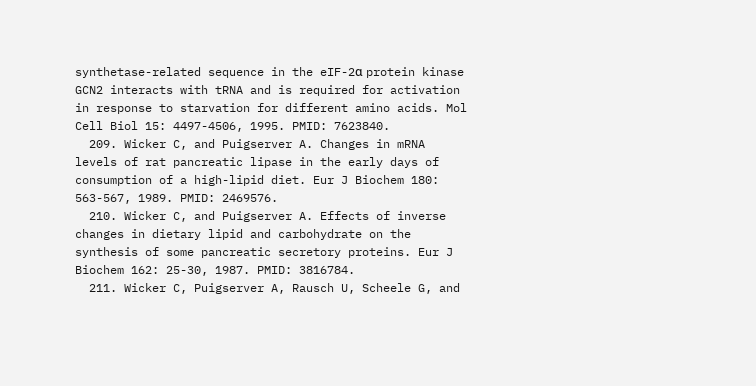synthetase-related sequence in the eIF-2α protein kinase GCN2 interacts with tRNA and is required for activation in response to starvation for different amino acids. Mol Cell Biol 15: 4497-4506, 1995. PMID: 7623840.
  209. Wicker C, and Puigserver A. Changes in mRNA levels of rat pancreatic lipase in the early days of consumption of a high-lipid diet. Eur J Biochem 180: 563-567, 1989. PMID: 2469576.
  210. Wicker C, and Puigserver A. Effects of inverse changes in dietary lipid and carbohydrate on the synthesis of some pancreatic secretory proteins. Eur J Biochem 162: 25-30, 1987. PMID: 3816784.
  211. Wicker C, Puigserver A, Rausch U, Scheele G, and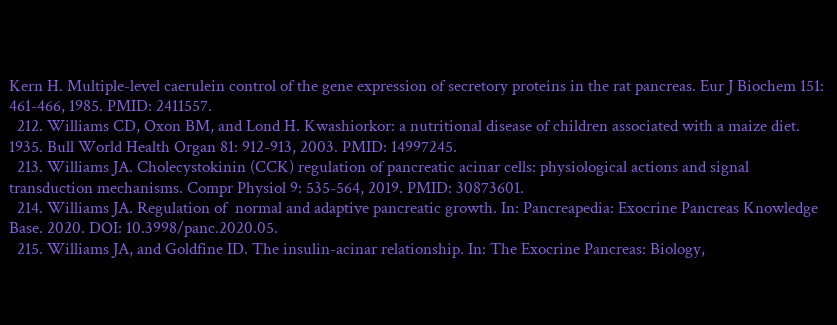Kern H. Multiple-level caerulein control of the gene expression of secretory proteins in the rat pancreas. Eur J Biochem 151: 461-466, 1985. PMID: 2411557.
  212. Williams CD, Oxon BM, and Lond H. Kwashiorkor: a nutritional disease of children associated with a maize diet. 1935. Bull World Health Organ 81: 912-913, 2003. PMID: 14997245.
  213. Williams JA. Cholecystokinin (CCK) regulation of pancreatic acinar cells: physiological actions and signal transduction mechanisms. Compr Physiol 9: 535-564, 2019. PMID: 30873601.
  214. Williams JA. Regulation of  normal and adaptive pancreatic growth. In: Pancreapedia: Exocrine Pancreas Knowledge Base. 2020. DOI: 10.3998/panc.2020.05.
  215. Williams JA, and Goldfine ID. The insulin-acinar relationship. In: The Exocrine Pancreas: Biology,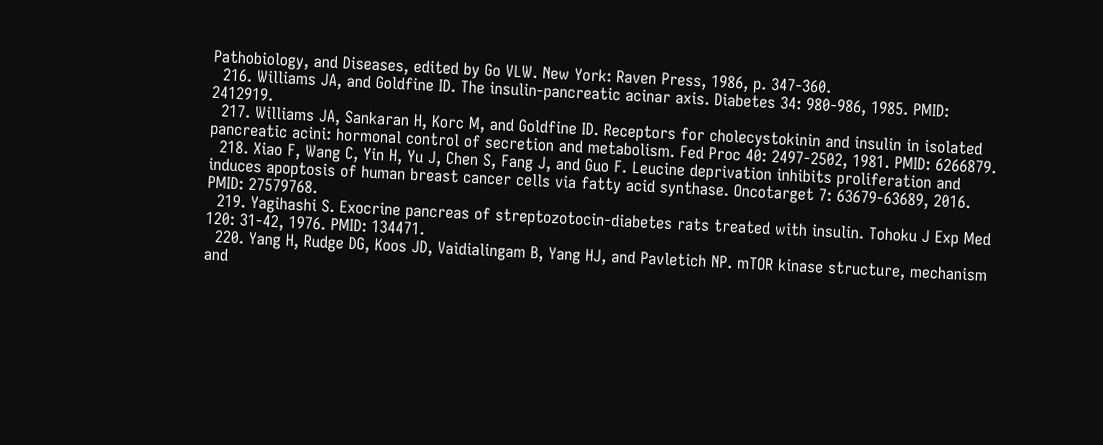Pathobiology, and Diseases, edited by Go VLW. New York: Raven Press, 1986, p. 347-360.
  216. Williams JA, and Goldfine ID. The insulin-pancreatic acinar axis. Diabetes 34: 980-986, 1985. PMID: 2412919.
  217. Williams JA, Sankaran H, Korc M, and Goldfine ID. Receptors for cholecystokinin and insulin in isolated pancreatic acini: hormonal control of secretion and metabolism. Fed Proc 40: 2497-2502, 1981. PMID: 6266879.
  218. Xiao F, Wang C, Yin H, Yu J, Chen S, Fang J, and Guo F. Leucine deprivation inhibits proliferation and induces apoptosis of human breast cancer cells via fatty acid synthase. Oncotarget 7: 63679-63689, 2016. PMID: 27579768.
  219. Yagihashi S. Exocrine pancreas of streptozotocin-diabetes rats treated with insulin. Tohoku J Exp Med 120: 31-42, 1976. PMID: 134471.
  220. Yang H, Rudge DG, Koos JD, Vaidialingam B, Yang HJ, and Pavletich NP. mTOR kinase structure, mechanism and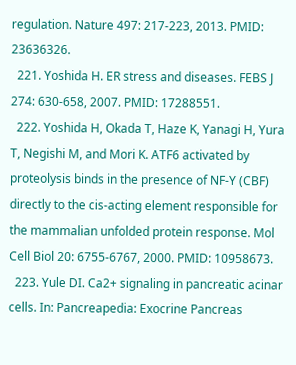regulation. Nature 497: 217-223, 2013. PMID: 23636326.
  221. Yoshida H. ER stress and diseases. FEBS J 274: 630-658, 2007. PMID: 17288551.
  222. Yoshida H, Okada T, Haze K, Yanagi H, Yura T, Negishi M, and Mori K. ATF6 activated by proteolysis binds in the presence of NF-Y (CBF) directly to the cis-acting element responsible for the mammalian unfolded protein response. Mol Cell Biol 20: 6755-6767, 2000. PMID: 10958673.
  223. Yule DI. Ca2+ signaling in pancreatic acinar cells. In: Pancreapedia: Exocrine Pancreas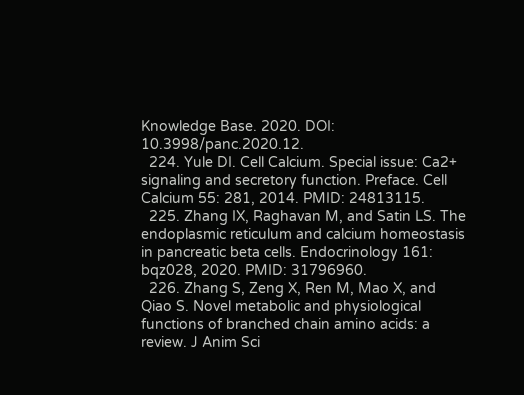Knowledge Base. 2020. DOI: 10.3998/panc.2020.12.
  224. Yule DI. Cell Calcium. Special issue: Ca2+ signaling and secretory function. Preface. Cell Calcium 55: 281, 2014. PMID: 24813115.
  225. Zhang IX, Raghavan M, and Satin LS. The endoplasmic reticulum and calcium homeostasis in pancreatic beta cells. Endocrinology 161: bqz028, 2020. PMID: 31796960.
  226. Zhang S, Zeng X, Ren M, Mao X, and Qiao S. Novel metabolic and physiological functions of branched chain amino acids: a review. J Anim Sci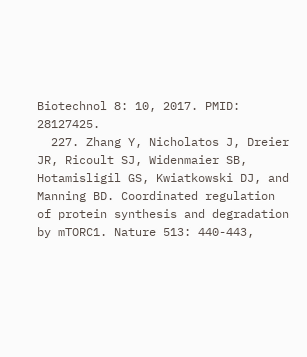Biotechnol 8: 10, 2017. PMID: 28127425.
  227. Zhang Y, Nicholatos J, Dreier JR, Ricoult SJ, Widenmaier SB, Hotamisligil GS, Kwiatkowski DJ, and Manning BD. Coordinated regulation of protein synthesis and degradation by mTORC1. Nature 513: 440-443,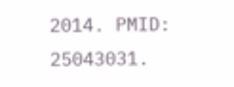2014. PMID: 25043031.